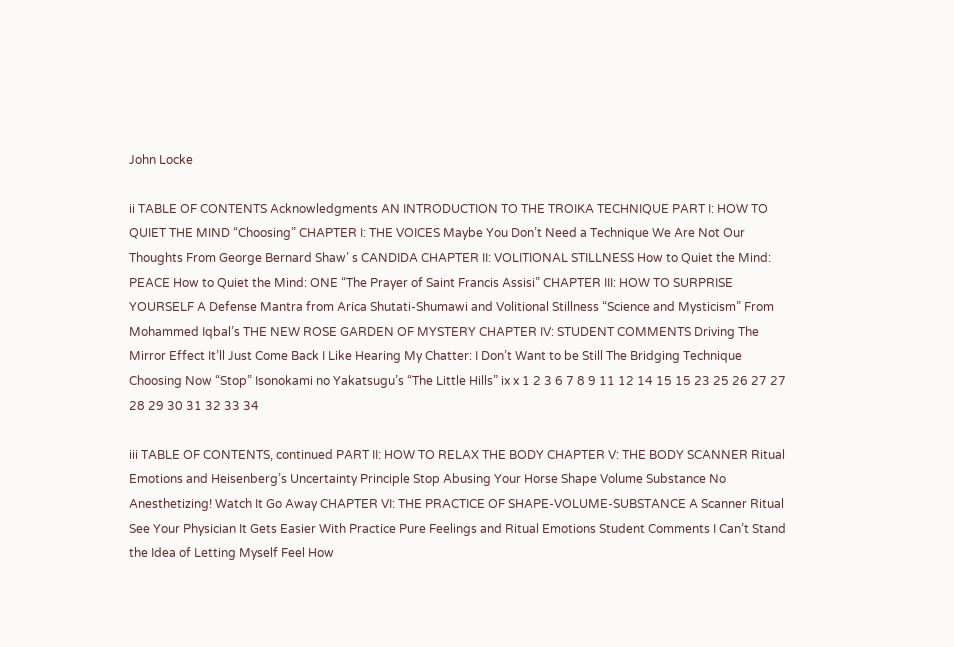John Locke

ii TABLE OF CONTENTS Acknowledgments AN INTRODUCTION TO THE TROIKA TECHNIQUE PART I: HOW TO QUIET THE MIND “Choosing” CHAPTER I: THE VOICES Maybe You Don’t Need a Technique We Are Not Our Thoughts From George Bernard Shaw’ s CANDIDA CHAPTER II: VOLITIONAL STILLNESS How to Quiet the Mind: PEACE How to Quiet the Mind: ONE “The Prayer of Saint Francis Assisi” CHAPTER III: HOW TO SURPRISE YOURSELF A Defense Mantra from Arica Shutati-Shumawi and Volitional Stillness “Science and Mysticism” From Mohammed Iqbal’s THE NEW ROSE GARDEN OF MYSTERY CHAPTER IV: STUDENT COMMENTS Driving The Mirror Effect It’ll Just Come Back I Like Hearing My Chatter: I Don’t Want to be Still The Bridging Technique Choosing Now “Stop” Isonokami no Yakatsugu’s “The Little Hills” ix x 1 2 3 6 7 8 9 11 12 14 15 15 23 25 26 27 27 28 29 30 31 32 33 34

iii TABLE OF CONTENTS, continued PART II: HOW TO RELAX THE BODY CHAPTER V: THE BODY SCANNER Ritual Emotions and Heisenberg’s Uncertainty Principle Stop Abusing Your Horse Shape Volume Substance No Anesthetizing! Watch It Go Away CHAPTER VI: THE PRACTICE OF SHAPE-VOLUME-SUBSTANCE A Scanner Ritual See Your Physician It Gets Easier With Practice Pure Feelings and Ritual Emotions Student Comments I Can’t Stand the Idea of Letting Myself Feel How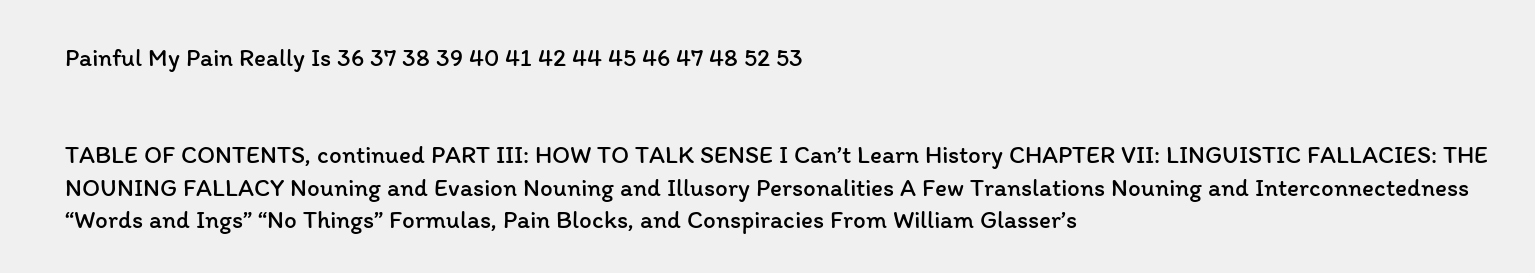Painful My Pain Really Is 36 37 38 39 40 41 42 44 45 46 47 48 52 53


TABLE OF CONTENTS, continued PART III: HOW TO TALK SENSE I Can’t Learn History CHAPTER VII: LINGUISTIC FALLACIES: THE NOUNING FALLACY Nouning and Evasion Nouning and Illusory Personalities A Few Translations Nouning and Interconnectedness “Words and Ings” “No Things” Formulas, Pain Blocks, and Conspiracies From William Glasser’s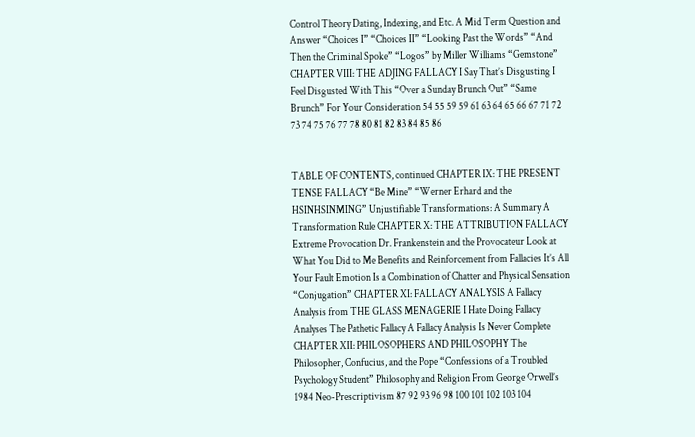Control Theory Dating, Indexing, and Etc. A Mid Term Question and Answer “Choices I” “Choices II” “Looking Past the Words” “And Then the Criminal Spoke” “Logos” by Miller Williams “Gemstone” CHAPTER VIII: THE ADJING FALLACY I Say That’s Disgusting I Feel Disgusted With This “Over a Sunday Brunch Out” “Same Brunch” For Your Consideration 54 55 59 59 61 63 64 65 66 67 71 72 73 74 75 76 77 78 80 81 82 83 84 85 86


TABLE OF CONTENTS, continued CHAPTER IX: THE PRESENT TENSE FALLACY “Be Mine” “Werner Erhard and the HSINHSINMING” Unjustifiable Transformations: A Summary A Transformation Rule CHAPTER X: THE ATTRIBUTION FALLACY Extreme Provocation Dr. Frankenstein and the Provocateur Look at What You Did to Me Benefits and Reinforcement from Fallacies It’s All Your Fault Emotion Is a Combination of Chatter and Physical Sensation “Conjugation” CHAPTER XI: FALLACY ANALYSIS A Fallacy Analysis from THE GLASS MENAGERIE I Hate Doing Fallacy Analyses The Pathetic Fallacy A Fallacy Analysis Is Never Complete CHAPTER XII: PHILOSOPHERS AND PHILOSOPHY The Philosopher, Confucius, and the Pope “Confessions of a Troubled Psychology Student” Philosophy and Religion From George Orwell’s 1984 Neo-Prescriptivism 87 92 93 96 98 100 101 102 103 104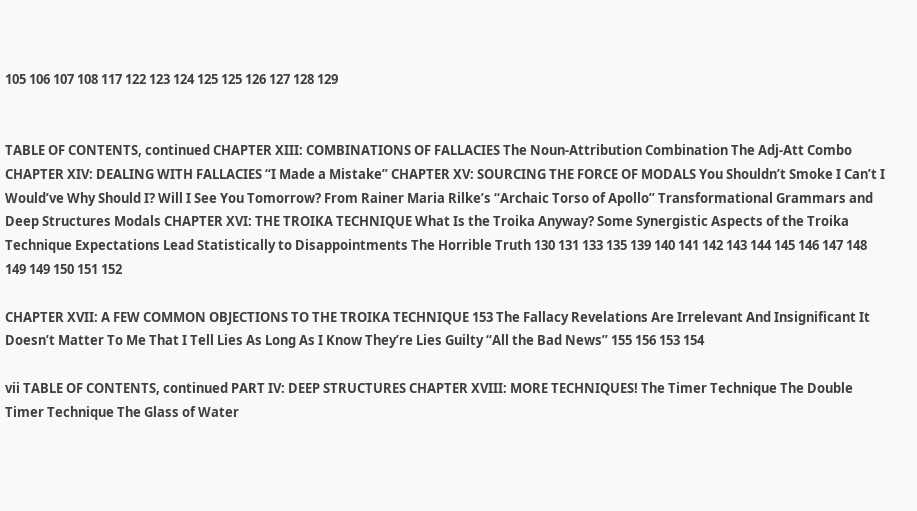105 106 107 108 117 122 123 124 125 125 126 127 128 129


TABLE OF CONTENTS, continued CHAPTER XIII: COMBINATIONS OF FALLACIES The Noun-Attribution Combination The Adj-Att Combo CHAPTER XIV: DEALING WITH FALLACIES “I Made a Mistake” CHAPTER XV: SOURCING THE FORCE OF MODALS You Shouldn’t Smoke I Can’t I Would’ve Why Should I? Will I See You Tomorrow? From Rainer Maria Rilke’s “Archaic Torso of Apollo” Transformational Grammars and Deep Structures Modals CHAPTER XVI: THE TROIKA TECHNIQUE What Is the Troika Anyway? Some Synergistic Aspects of the Troika Technique Expectations Lead Statistically to Disappointments The Horrible Truth 130 131 133 135 139 140 141 142 143 144 145 146 147 148 149 149 150 151 152

CHAPTER XVII: A FEW COMMON OBJECTIONS TO THE TROIKA TECHNIQUE 153 The Fallacy Revelations Are Irrelevant And Insignificant It Doesn’t Matter To Me That I Tell Lies As Long As I Know They’re Lies Guilty “All the Bad News” 155 156 153 154

vii TABLE OF CONTENTS, continued PART IV: DEEP STRUCTURES CHAPTER XVIII: MORE TECHNIQUES! The Timer Technique The Double Timer Technique The Glass of Water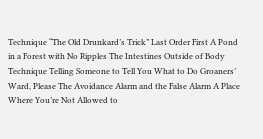Technique “The Old Drunkard’s Trick” Last Order First A Pond in a Forest with No Ripples The Intestines Outside of Body Technique Telling Someone to Tell You What to Do Groaners’ Ward, Please The Avoidance Alarm and the False Alarm A Place Where You’re Not Allowed to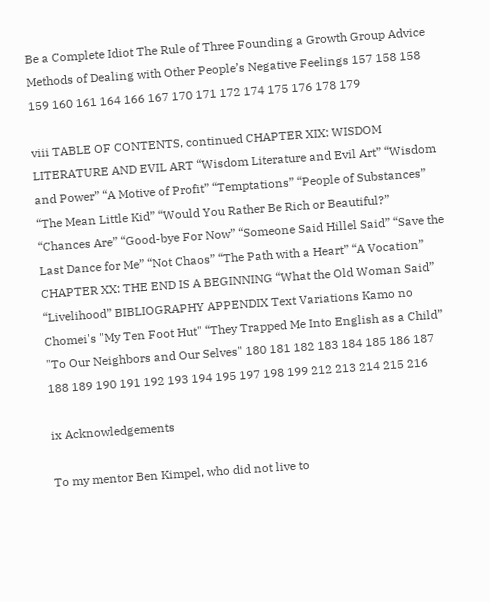Be a Complete Idiot The Rule of Three Founding a Growth Group Advice Methods of Dealing with Other People’s Negative Feelings 157 158 158 159 160 161 164 166 167 170 171 172 174 175 176 178 179

viii TABLE OF CONTENTS, continued CHAPTER XIX: WISDOM LITERATURE AND EVIL ART “Wisdom Literature and Evil Art” “Wisdom and Power” “A Motive of Profit” “Temptations” “People of Substances” “The Mean Little Kid” “Would You Rather Be Rich or Beautiful?” “Chances Are” “Good-bye For Now” “Someone Said Hillel Said” “Save the Last Dance for Me” “Not Chaos” “The Path with a Heart” “A Vocation” CHAPTER XX: THE END IS A BEGINNING “What the Old Woman Said” “Livelihood” BIBLIOGRAPHY APPENDIX Text Variations Kamo no Chomei's "My Ten Foot Hut" “They Trapped Me Into English as a Child” "To Our Neighbors and Our Selves" 180 181 182 183 184 185 186 187 188 189 190 191 192 193 194 195 197 198 199 212 213 214 215 216

ix Acknowledgements

To my mentor Ben Kimpel, who did not live to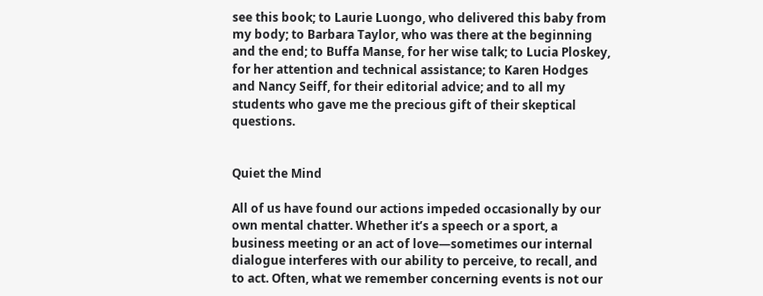see this book; to Laurie Luongo, who delivered this baby from my body; to Barbara Taylor, who was there at the beginning and the end; to Buffa Manse, for her wise talk; to Lucia Ploskey, for her attention and technical assistance; to Karen Hodges and Nancy Seiff, for their editorial advice; and to all my students who gave me the precious gift of their skeptical questions.


Quiet the Mind

All of us have found our actions impeded occasionally by our own mental chatter. Whether it’s a speech or a sport, a business meeting or an act of love—sometimes our internal dialogue interferes with our ability to perceive, to recall, and to act. Often, what we remember concerning events is not our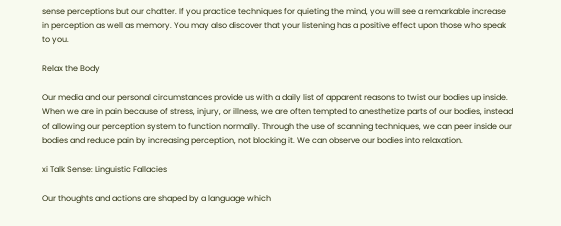sense perceptions but our chatter. If you practice techniques for quieting the mind, you will see a remarkable increase in perception as well as memory. You may also discover that your listening has a positive effect upon those who speak to you.

Relax the Body

Our media and our personal circumstances provide us with a daily list of apparent reasons to twist our bodies up inside. When we are in pain because of stress, injury, or illness, we are often tempted to anesthetize parts of our bodies, instead of allowing our perception system to function normally. Through the use of scanning techniques, we can peer inside our bodies and reduce pain by increasing perception, not blocking it. We can observe our bodies into relaxation.

xi Talk Sense: Linguistic Fallacies

Our thoughts and actions are shaped by a language which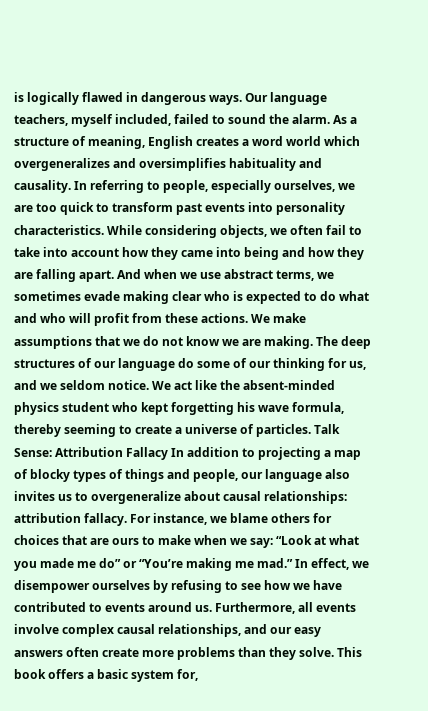is logically flawed in dangerous ways. Our language teachers, myself included, failed to sound the alarm. As a structure of meaning, English creates a word world which overgeneralizes and oversimplifies habituality and causality. In referring to people, especially ourselves, we are too quick to transform past events into personality characteristics. While considering objects, we often fail to take into account how they came into being and how they are falling apart. And when we use abstract terms, we sometimes evade making clear who is expected to do what and who will profit from these actions. We make assumptions that we do not know we are making. The deep structures of our language do some of our thinking for us, and we seldom notice. We act like the absent-minded physics student who kept forgetting his wave formula, thereby seeming to create a universe of particles. Talk Sense: Attribution Fallacy In addition to projecting a map of blocky types of things and people, our language also invites us to overgeneralize about causal relationships: attribution fallacy. For instance, we blame others for choices that are ours to make when we say: “Look at what you made me do” or “You’re making me mad.” In effect, we disempower ourselves by refusing to see how we have contributed to events around us. Furthermore, all events involve complex causal relationships, and our easy answers often create more problems than they solve. This book offers a basic system for,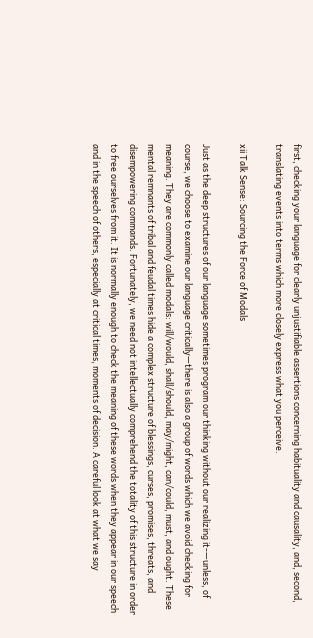first, checking your language for clearly unjustifiable assertions concerning habituality and causality, and, second, translating events into terms which more closely express what you perceive.

xii Talk Sense: Sourcing the Force of Modals

Just as the deep structures of our language sometimes program our thinking without our realizing it-—unless, of course, we choose to examine our language critically—there is also a group of words which we avoid checking for meaning. They are commonly called modals: will/would, shall/should, may/might, can/could, must, and ought. These mental remnants of tribal and feudal times hide a complex structure of blessings, curses, promises, threats, and disempowering commands. Fortunately, we need not intellectually comprehend the totality of this structure in order to free ourselves from it. It is normally enough to check the meaning of these words when they appear in our speech and in the speech of others, especially at critical times, moments of decision. A careful look at what we say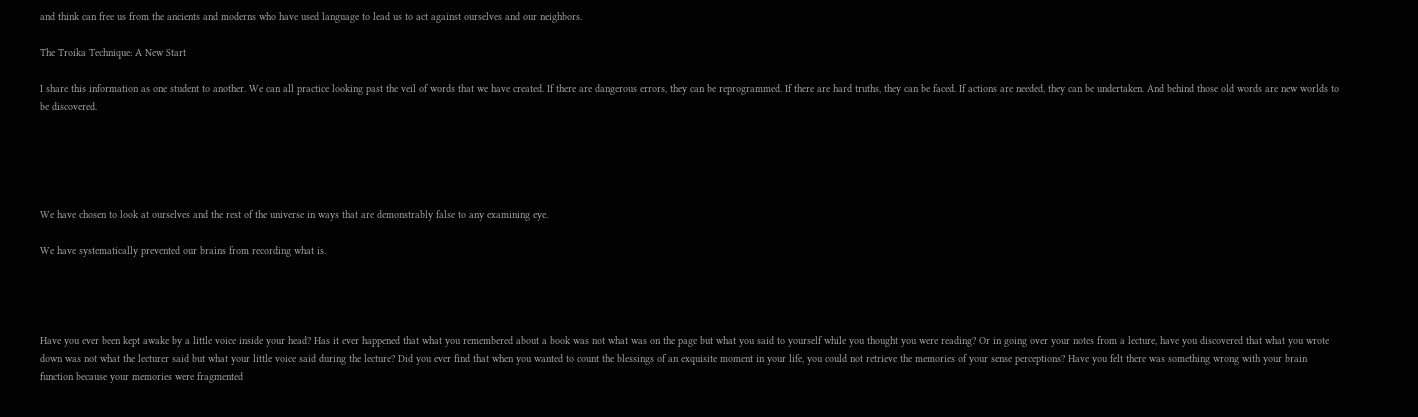and think can free us from the ancients and moderns who have used language to lead us to act against ourselves and our neighbors.

The Troika Technique: A New Start

I share this information as one student to another. We can all practice looking past the veil of words that we have created. If there are dangerous errors, they can be reprogrammed. If there are hard truths, they can be faced. If actions are needed, they can be undertaken. And behind those old words are new worlds to be discovered.





We have chosen to look at ourselves and the rest of the universe in ways that are demonstrably false to any examining eye.

We have systematically prevented our brains from recording what is.




Have you ever been kept awake by a little voice inside your head? Has it ever happened that what you remembered about a book was not what was on the page but what you said to yourself while you thought you were reading? Or in going over your notes from a lecture, have you discovered that what you wrote down was not what the lecturer said but what your little voice said during the lecture? Did you ever find that when you wanted to count the blessings of an exquisite moment in your life, you could not retrieve the memories of your sense perceptions? Have you felt there was something wrong with your brain function because your memories were fragmented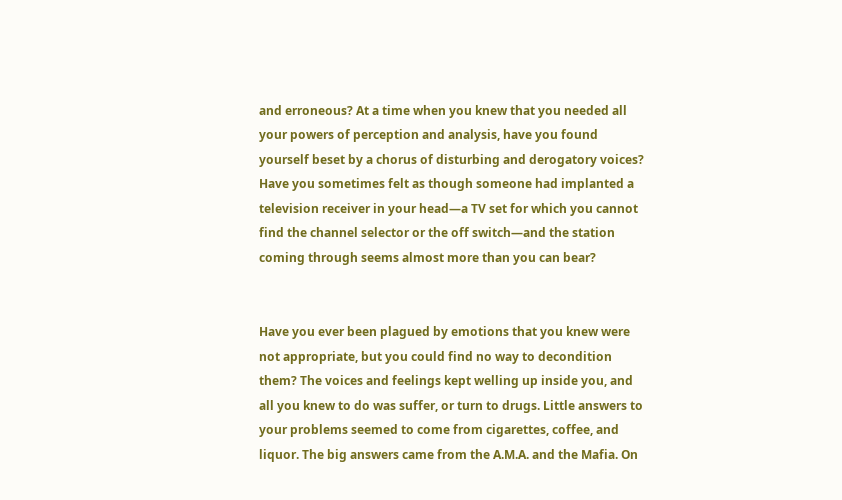and erroneous? At a time when you knew that you needed all your powers of perception and analysis, have you found yourself beset by a chorus of disturbing and derogatory voices? Have you sometimes felt as though someone had implanted a television receiver in your head—a TV set for which you cannot find the channel selector or the off switch—and the station coming through seems almost more than you can bear?


Have you ever been plagued by emotions that you knew were not appropriate, but you could find no way to decondition them? The voices and feelings kept welling up inside you, and all you knew to do was suffer, or turn to drugs. Little answers to your problems seemed to come from cigarettes, coffee, and liquor. The big answers came from the A.M.A. and the Mafia. On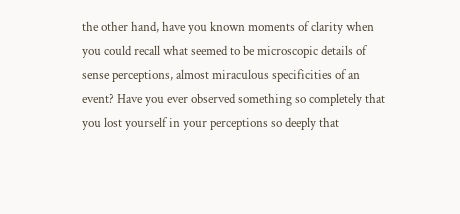the other hand, have you known moments of clarity when you could recall what seemed to be microscopic details of sense perceptions, almost miraculous specificities of an event? Have you ever observed something so completely that you lost yourself in your perceptions so deeply that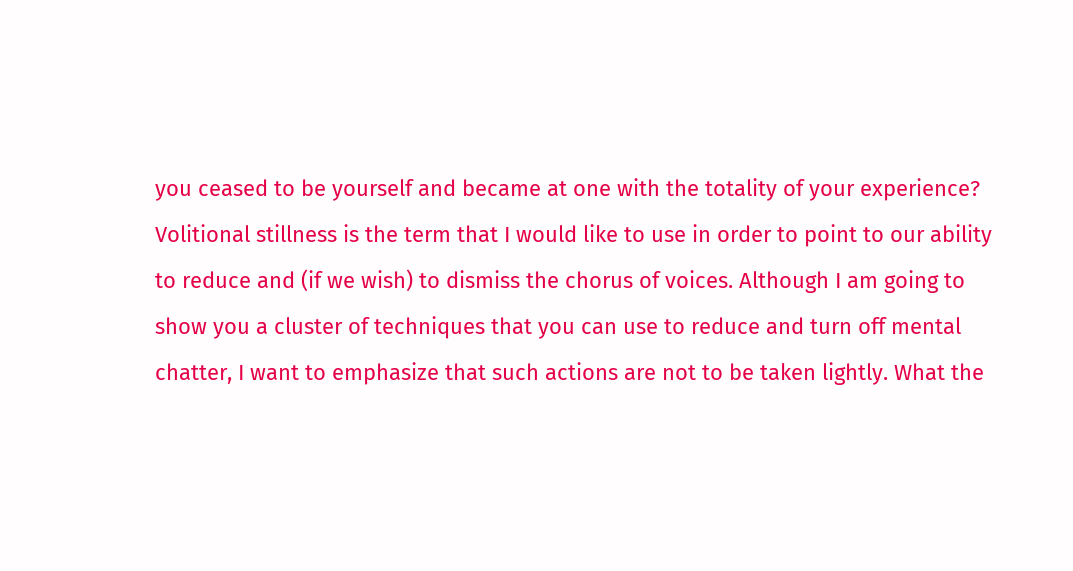you ceased to be yourself and became at one with the totality of your experience? Volitional stillness is the term that I would like to use in order to point to our ability to reduce and (if we wish) to dismiss the chorus of voices. Although I am going to show you a cluster of techniques that you can use to reduce and turn off mental chatter, I want to emphasize that such actions are not to be taken lightly. What the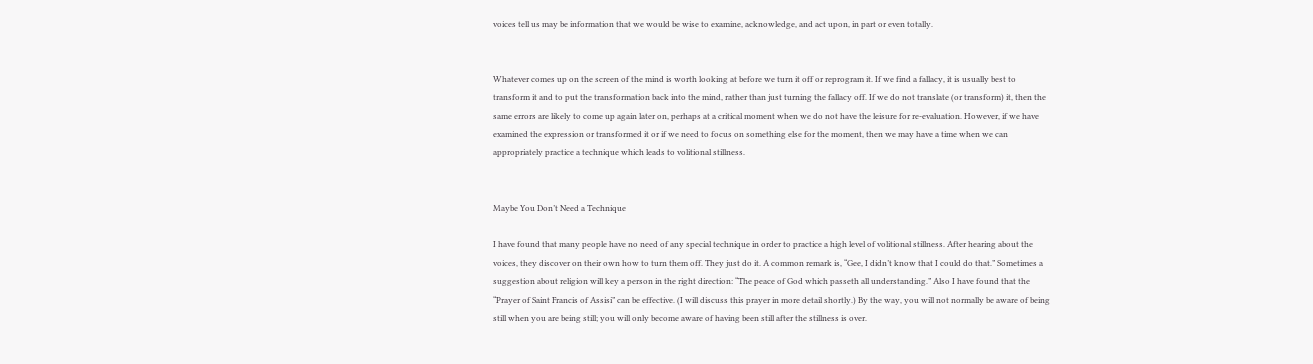voices tell us may be information that we would be wise to examine, acknowledge, and act upon, in part or even totally.


Whatever comes up on the screen of the mind is worth looking at before we turn it off or reprogram it. If we find a fallacy, it is usually best to transform it and to put the transformation back into the mind, rather than just turning the fallacy off. If we do not translate (or transform) it, then the same errors are likely to come up again later on, perhaps at a critical moment when we do not have the leisure for re-evaluation. However, if we have examined the expression or transformed it or if we need to focus on something else for the moment, then we may have a time when we can appropriately practice a technique which leads to volitional stillness.


Maybe You Don’t Need a Technique

I have found that many people have no need of any special technique in order to practice a high level of volitional stillness. After hearing about the voices, they discover on their own how to turn them off. They just do it. A common remark is, “Gee, I didn’t know that I could do that.” Sometimes a suggestion about religion will key a person in the right direction: “The peace of God which passeth all understanding.” Also I have found that the “Prayer of Saint Francis of Assisi” can be effective. (I will discuss this prayer in more detail shortly.) By the way, you will not normally be aware of being still when you are being still; you will only become aware of having been still after the stillness is over.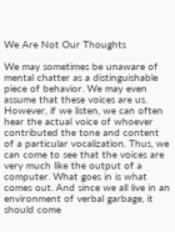We Are Not Our Thoughts

We may sometimes be unaware of mental chatter as a distinguishable piece of behavior. We may even assume that these voices are us. However, if we listen, we can often hear the actual voice of whoever contributed the tone and content of a particular vocalization. Thus, we can come to see that the voices are very much like the output of a computer. What goes in is what comes out. And since we all live in an environment of verbal garbage, it should come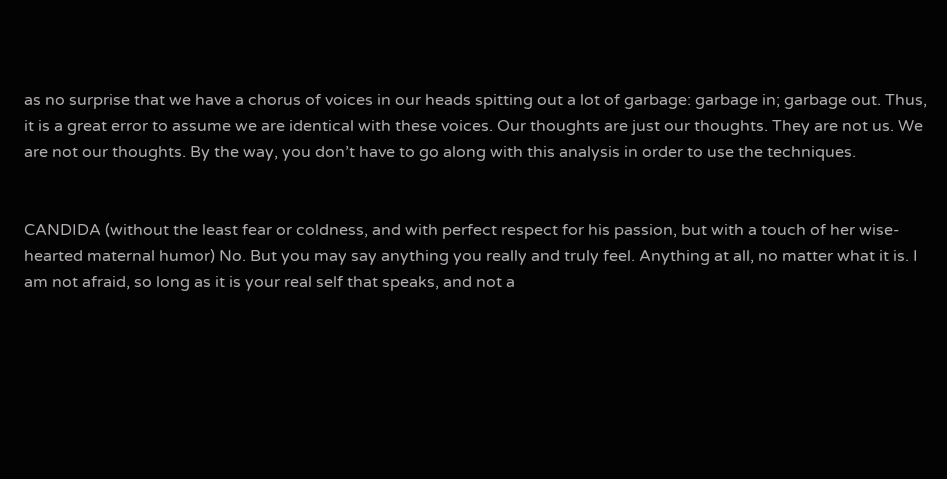as no surprise that we have a chorus of voices in our heads spitting out a lot of garbage: garbage in; garbage out. Thus, it is a great error to assume we are identical with these voices. Our thoughts are just our thoughts. They are not us. We are not our thoughts. By the way, you don’t have to go along with this analysis in order to use the techniques.


CANDIDA (without the least fear or coldness, and with perfect respect for his passion, but with a touch of her wise-hearted maternal humor) No. But you may say anything you really and truly feel. Anything at all, no matter what it is. I am not afraid, so long as it is your real self that speaks, and not a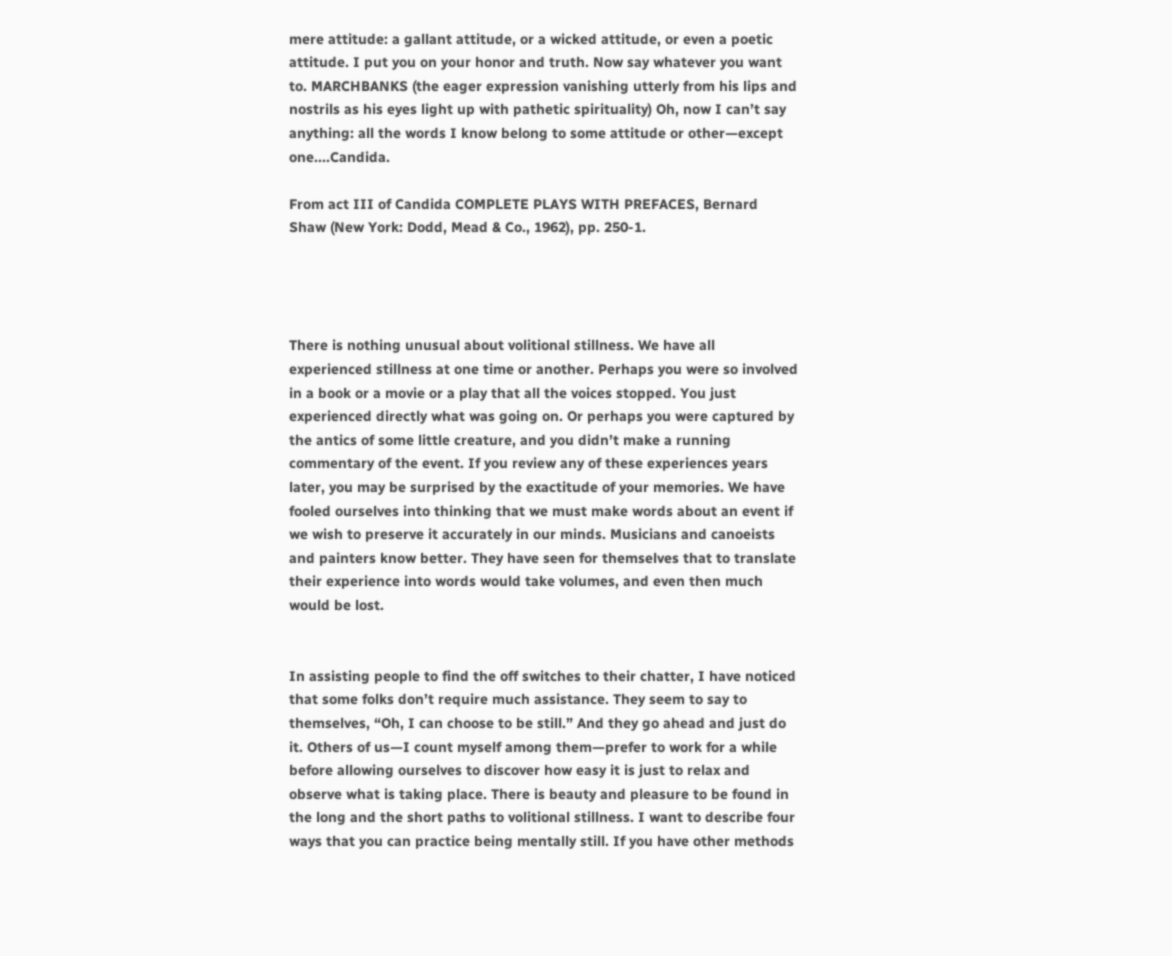mere attitude: a gallant attitude, or a wicked attitude, or even a poetic attitude. I put you on your honor and truth. Now say whatever you want to. MARCHBANKS (the eager expression vanishing utterly from his lips and nostrils as his eyes light up with pathetic spirituality) Oh, now I can’t say anything: all the words I know belong to some attitude or other—except one....Candida.

From act III of Candida COMPLETE PLAYS WITH PREFACES, Bernard Shaw (New York: Dodd, Mead & Co., 1962), pp. 250-1.




There is nothing unusual about volitional stillness. We have all experienced stillness at one time or another. Perhaps you were so involved in a book or a movie or a play that all the voices stopped. You just experienced directly what was going on. Or perhaps you were captured by the antics of some little creature, and you didn’t make a running commentary of the event. If you review any of these experiences years later, you may be surprised by the exactitude of your memories. We have fooled ourselves into thinking that we must make words about an event if we wish to preserve it accurately in our minds. Musicians and canoeists and painters know better. They have seen for themselves that to translate their experience into words would take volumes, and even then much would be lost.


In assisting people to find the off switches to their chatter, I have noticed that some folks don’t require much assistance. They seem to say to themselves, “Oh, I can choose to be still.” And they go ahead and just do it. Others of us—I count myself among them—prefer to work for a while before allowing ourselves to discover how easy it is just to relax and observe what is taking place. There is beauty and pleasure to be found in the long and the short paths to volitional stillness. I want to describe four ways that you can practice being mentally still. If you have other methods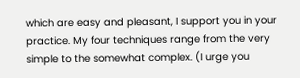which are easy and pleasant, I support you in your practice. My four techniques range from the very simple to the somewhat complex. (I urge you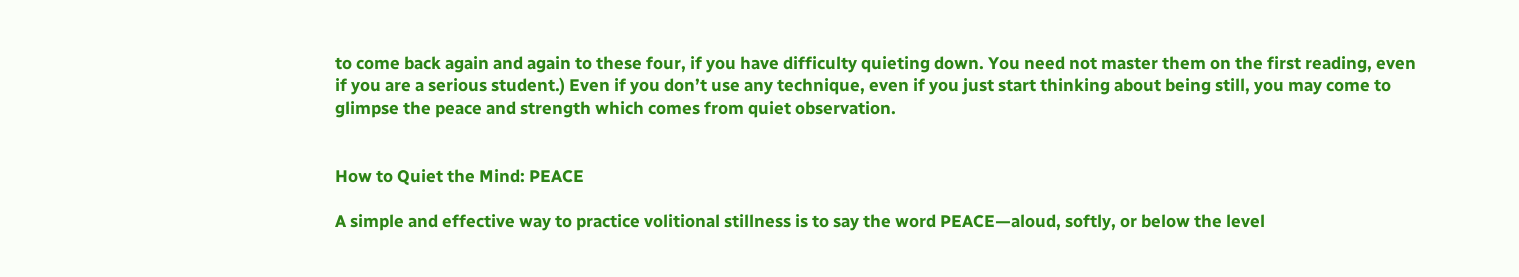to come back again and again to these four, if you have difficulty quieting down. You need not master them on the first reading, even if you are a serious student.) Even if you don’t use any technique, even if you just start thinking about being still, you may come to glimpse the peace and strength which comes from quiet observation.


How to Quiet the Mind: PEACE

A simple and effective way to practice volitional stillness is to say the word PEACE—aloud, softly, or below the level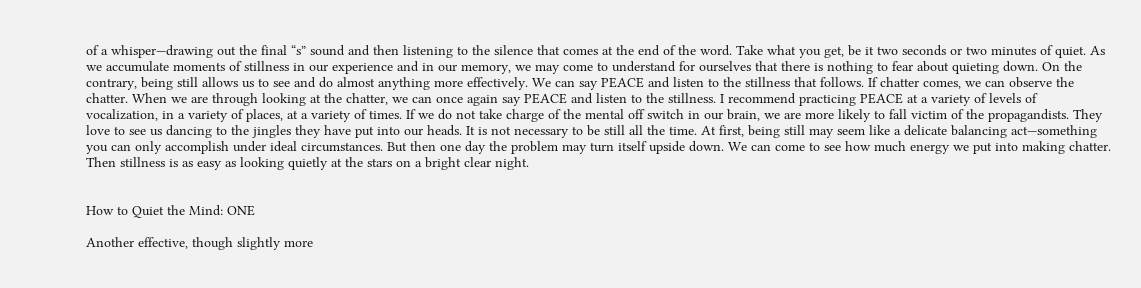of a whisper—drawing out the final “s” sound and then listening to the silence that comes at the end of the word. Take what you get, be it two seconds or two minutes of quiet. As we accumulate moments of stillness in our experience and in our memory, we may come to understand for ourselves that there is nothing to fear about quieting down. On the contrary, being still allows us to see and do almost anything more effectively. We can say PEACE and listen to the stillness that follows. If chatter comes, we can observe the chatter. When we are through looking at the chatter, we can once again say PEACE and listen to the stillness. I recommend practicing PEACE at a variety of levels of vocalization, in a variety of places, at a variety of times. If we do not take charge of the mental off switch in our brain, we are more likely to fall victim of the propagandists. They love to see us dancing to the jingles they have put into our heads. It is not necessary to be still all the time. At first, being still may seem like a delicate balancing act—something you can only accomplish under ideal circumstances. But then one day the problem may turn itself upside down. We can come to see how much energy we put into making chatter. Then stillness is as easy as looking quietly at the stars on a bright clear night.


How to Quiet the Mind: ONE

Another effective, though slightly more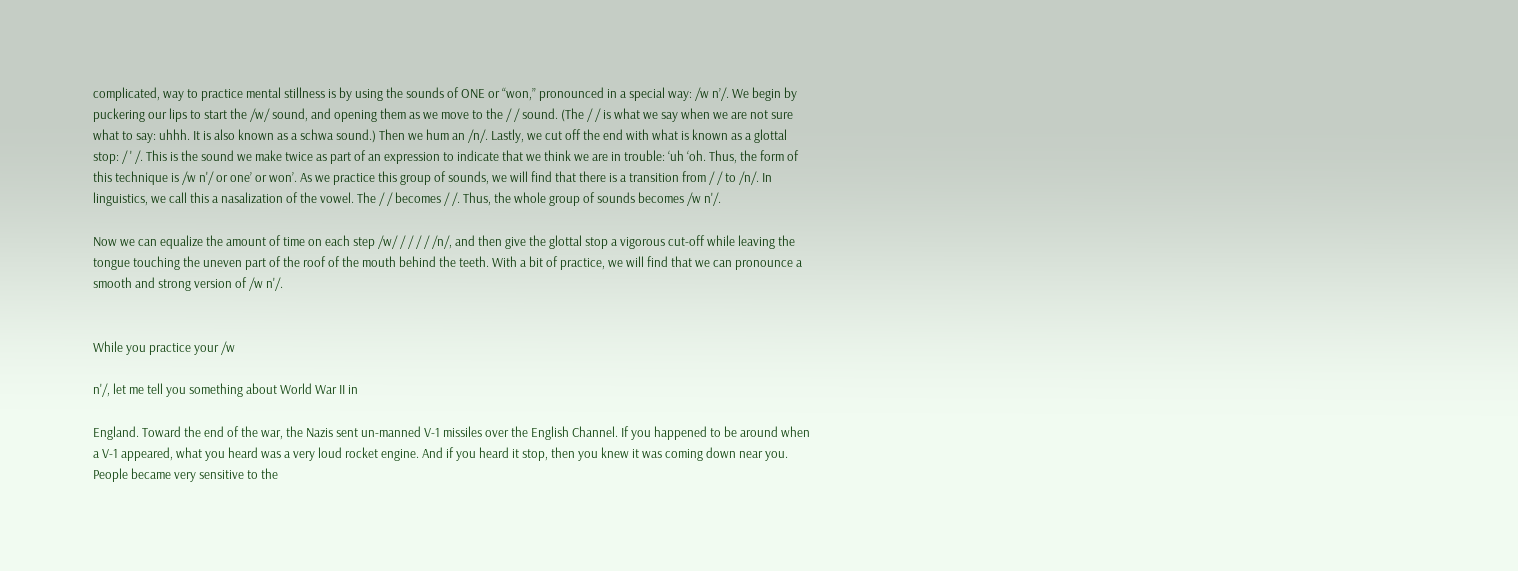complicated, way to practice mental stillness is by using the sounds of ONE or “won,” pronounced in a special way: /w n’/. We begin by puckering our lips to start the /w/ sound, and opening them as we move to the / / sound. (The / / is what we say when we are not sure what to say: uhhh. It is also known as a schwa sound.) Then we hum an /n/. Lastly, we cut off the end with what is known as a glottal stop: / ' /. This is the sound we make twice as part of an expression to indicate that we think we are in trouble: ‘uh ‘oh. Thus, the form of this technique is /w n'/ or one’ or won’. As we practice this group of sounds, we will find that there is a transition from / / to /n/. In linguistics, we call this a nasalization of the vowel. The / / becomes / /. Thus, the whole group of sounds becomes /w n'/.

Now we can equalize the amount of time on each step /w/ / / / / /n/, and then give the glottal stop a vigorous cut-off while leaving the tongue touching the uneven part of the roof of the mouth behind the teeth. With a bit of practice, we will find that we can pronounce a smooth and strong version of /w n'/.


While you practice your /w

n'/, let me tell you something about World War II in

England. Toward the end of the war, the Nazis sent un-manned V-1 missiles over the English Channel. If you happened to be around when a V-1 appeared, what you heard was a very loud rocket engine. And if you heard it stop, then you knew it was coming down near you. People became very sensitive to the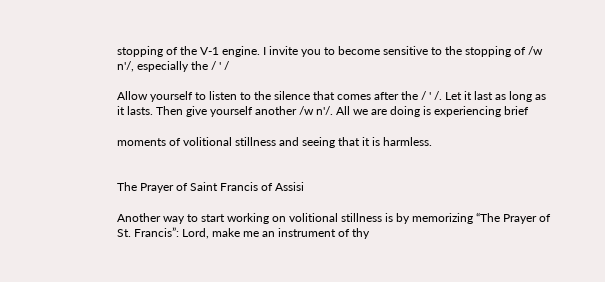stopping of the V-1 engine. I invite you to become sensitive to the stopping of /w n'/, especially the / ' /

Allow yourself to listen to the silence that comes after the / ' /. Let it last as long as it lasts. Then give yourself another /w n'/. All we are doing is experiencing brief

moments of volitional stillness and seeing that it is harmless.


The Prayer of Saint Francis of Assisi

Another way to start working on volitional stillness is by memorizing “The Prayer of St. Francis”: Lord, make me an instrument of thy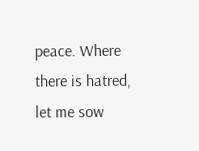peace. Where there is hatred, let me sow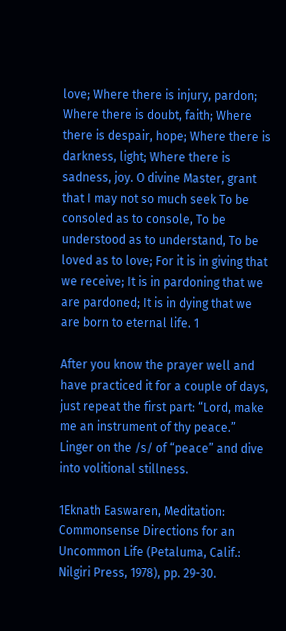love; Where there is injury, pardon; Where there is doubt, faith; Where there is despair, hope; Where there is darkness, light; Where there is sadness, joy. O divine Master, grant that I may not so much seek To be consoled as to console, To be understood as to understand, To be loved as to love; For it is in giving that we receive; It is in pardoning that we are pardoned; It is in dying that we are born to eternal life. 1

After you know the prayer well and have practiced it for a couple of days, just repeat the first part: “Lord, make me an instrument of thy peace.” Linger on the /s/ of “peace” and dive into volitional stillness.

1Eknath Easwaren, Meditation: Commonsense Directions for an Uncommon Life (Petaluma, Calif.: Nilgiri Press, 1978), pp. 29-30.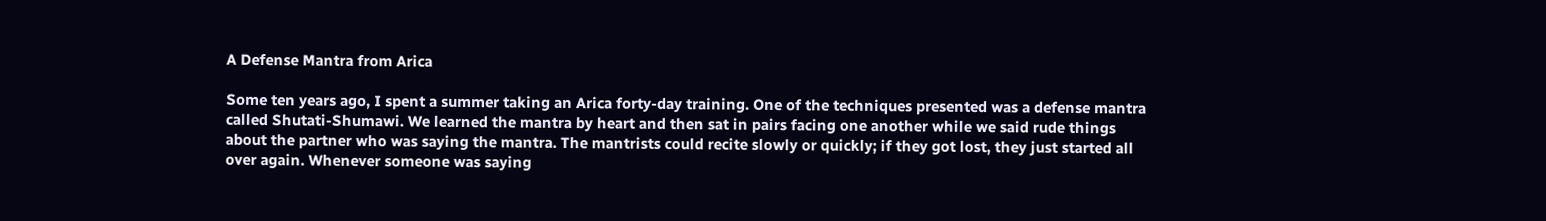A Defense Mantra from Arica

Some ten years ago, I spent a summer taking an Arica forty-day training. One of the techniques presented was a defense mantra called Shutati-Shumawi. We learned the mantra by heart and then sat in pairs facing one another while we said rude things about the partner who was saying the mantra. The mantrists could recite slowly or quickly; if they got lost, they just started all over again. Whenever someone was saying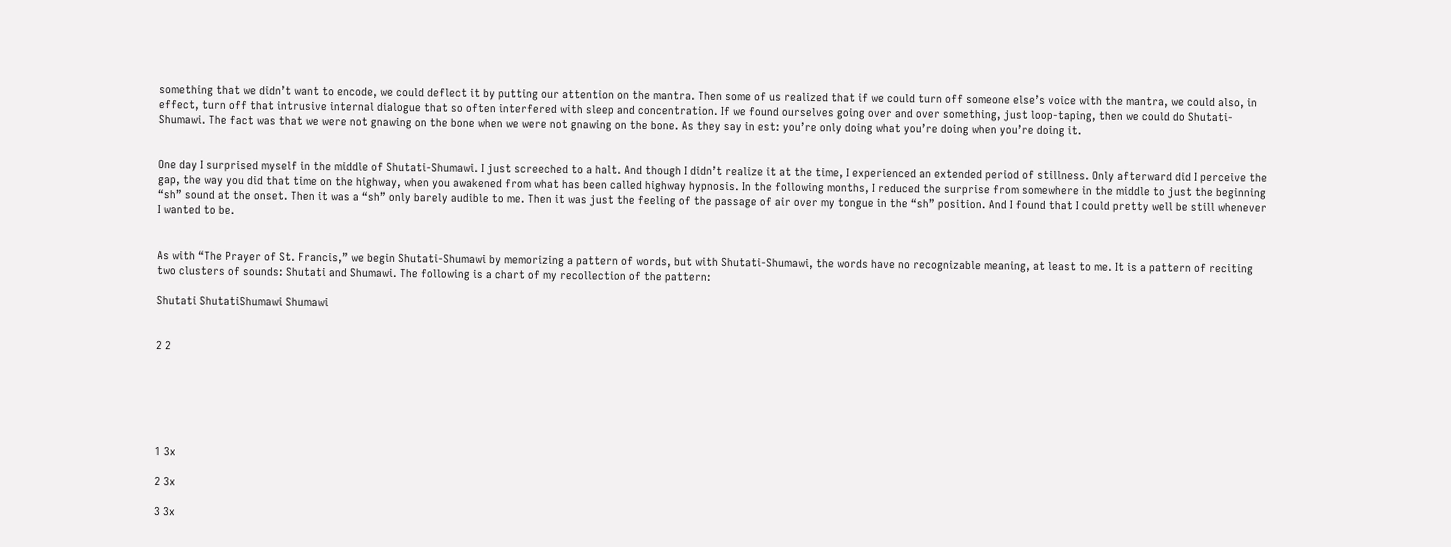something that we didn’t want to encode, we could deflect it by putting our attention on the mantra. Then some of us realized that if we could turn off someone else’s voice with the mantra, we could also, in effect, turn off that intrusive internal dialogue that so often interfered with sleep and concentration. If we found ourselves going over and over something, just loop-taping, then we could do Shutati-Shumawi. The fact was that we were not gnawing on the bone when we were not gnawing on the bone. As they say in est: you’re only doing what you’re doing when you’re doing it.


One day I surprised myself in the middle of Shutati-Shumawi. I just screeched to a halt. And though I didn’t realize it at the time, I experienced an extended period of stillness. Only afterward did I perceive the gap, the way you did that time on the highway, when you awakened from what has been called highway hypnosis. In the following months, I reduced the surprise from somewhere in the middle to just the beginning “sh” sound at the onset. Then it was a “sh” only barely audible to me. Then it was just the feeling of the passage of air over my tongue in the “sh” position. And I found that I could pretty well be still whenever I wanted to be.


As with “The Prayer of St. Francis,” we begin Shutati-Shumawi by memorizing a pattern of words, but with Shutati-Shumawi, the words have no recognizable meaning, at least to me. It is a pattern of reciting two clusters of sounds: Shutati and Shumawi. The following is a chart of my recollection of the pattern:

Shutati ShutatiShumawi Shumawi


2 2






1 3x

2 3x

3 3x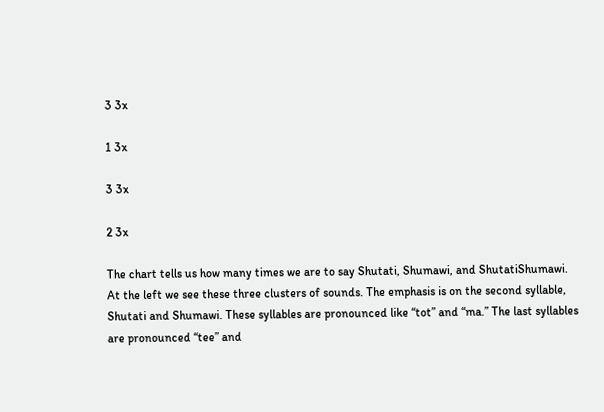3 3x

1 3x

3 3x

2 3x

The chart tells us how many times we are to say Shutati, Shumawi, and ShutatiShumawi. At the left we see these three clusters of sounds. The emphasis is on the second syllable, Shutati and Shumawi. These syllables are pronounced like “tot” and “ma.” The last syllables are pronounced “tee” and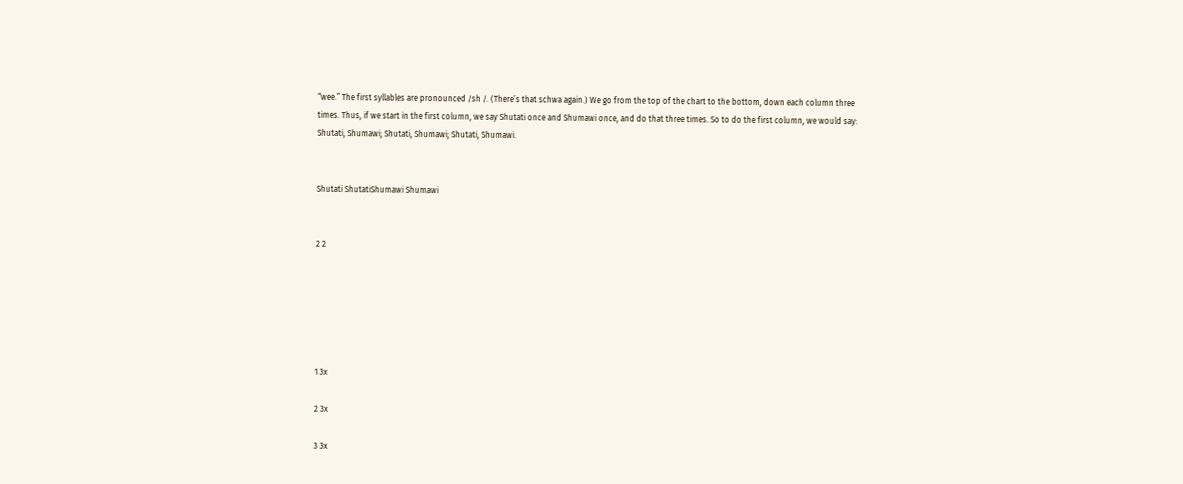“wee.” The first syllables are pronounced /sh /. (There’s that schwa again.) We go from the top of the chart to the bottom, down each column three times. Thus, if we start in the first column, we say Shutati once and Shumawi once, and do that three times. So to do the first column, we would say: Shutati, Shumawi; Shutati, Shumawi; Shutati, Shumawi.


Shutati ShutatiShumawi Shumawi


2 2






1 3x

2 3x

3 3x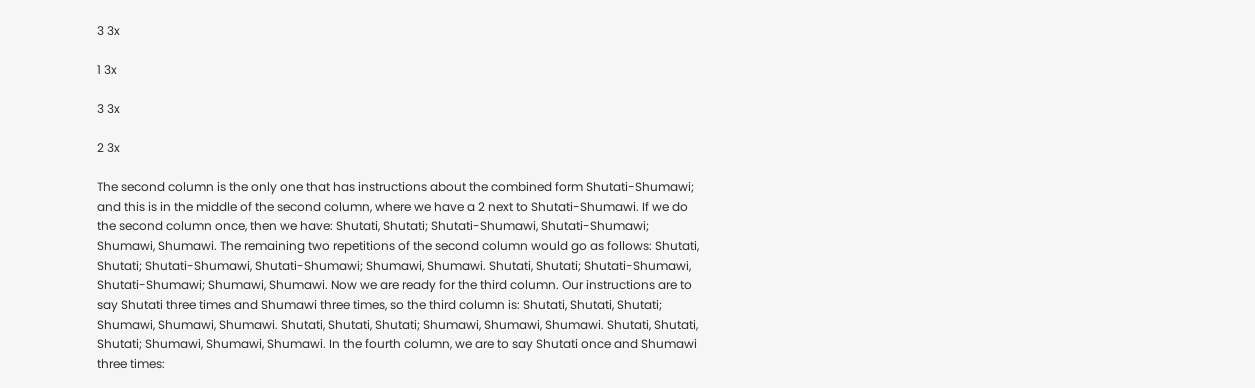3 3x

1 3x

3 3x

2 3x

The second column is the only one that has instructions about the combined form Shutati-Shumawi; and this is in the middle of the second column, where we have a 2 next to Shutati-Shumawi. If we do the second column once, then we have: Shutati, Shutati; Shutati-Shumawi, Shutati-Shumawi; Shumawi, Shumawi. The remaining two repetitions of the second column would go as follows: Shutati, Shutati; Shutati-Shumawi, Shutati-Shumawi; Shumawi, Shumawi. Shutati, Shutati; Shutati-Shumawi, Shutati-Shumawi; Shumawi, Shumawi. Now we are ready for the third column. Our instructions are to say Shutati three times and Shumawi three times, so the third column is: Shutati, Shutati, Shutati; Shumawi, Shumawi, Shumawi. Shutati, Shutati, Shutati; Shumawi, Shumawi, Shumawi. Shutati, Shutati, Shutati; Shumawi, Shumawi, Shumawi. In the fourth column, we are to say Shutati once and Shumawi three times: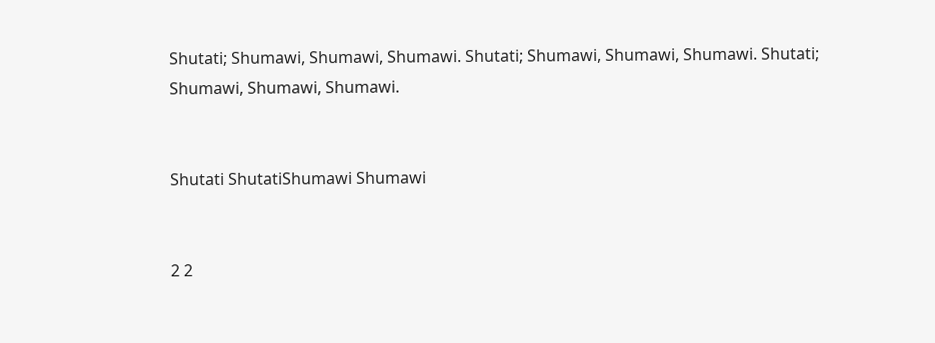Shutati; Shumawi, Shumawi, Shumawi. Shutati; Shumawi, Shumawi, Shumawi. Shutati; Shumawi, Shumawi, Shumawi.


Shutati ShutatiShumawi Shumawi


2 2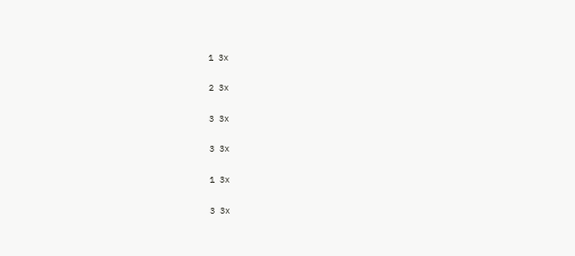1 3x

2 3x

3 3x

3 3x

1 3x

3 3x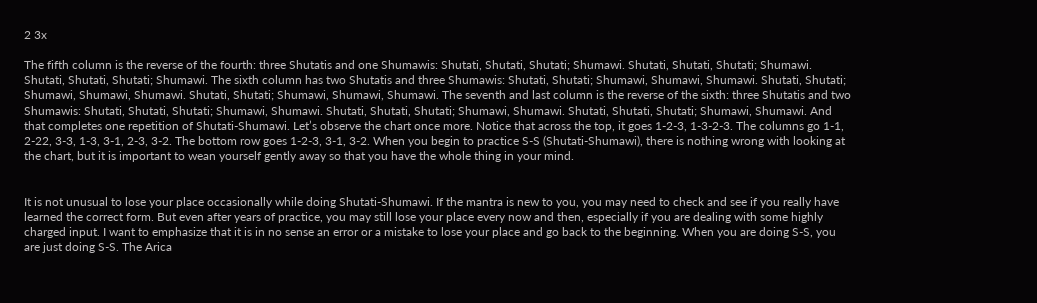2 3x

The fifth column is the reverse of the fourth: three Shutatis and one Shumawis: Shutati, Shutati, Shutati; Shumawi. Shutati, Shutati, Shutati; Shumawi. Shutati, Shutati, Shutati; Shumawi. The sixth column has two Shutatis and three Shumawis: Shutati, Shutati; Shumawi, Shumawi, Shumawi. Shutati, Shutati; Shumawi, Shumawi, Shumawi. Shutati, Shutati; Shumawi, Shumawi, Shumawi. The seventh and last column is the reverse of the sixth: three Shutatis and two Shumawis: Shutati, Shutati, Shutati; Shumawi, Shumawi. Shutati, Shutati, Shutati; Shumawi, Shumawi. Shutati, Shutati, Shutati; Shumawi, Shumawi. And that completes one repetition of Shutati-Shumawi. Let’s observe the chart once more. Notice that across the top, it goes 1-2-3, 1-3-2-3. The columns go 1-1, 2-22, 3-3, 1-3, 3-1, 2-3, 3-2. The bottom row goes 1-2-3, 3-1, 3-2. When you begin to practice S-S (Shutati-Shumawi), there is nothing wrong with looking at the chart, but it is important to wean yourself gently away so that you have the whole thing in your mind.


It is not unusual to lose your place occasionally while doing Shutati-Shumawi. If the mantra is new to you, you may need to check and see if you really have learned the correct form. But even after years of practice, you may still lose your place every now and then, especially if you are dealing with some highly charged input. I want to emphasize that it is in no sense an error or a mistake to lose your place and go back to the beginning. When you are doing S-S, you are just doing S-S. The Arica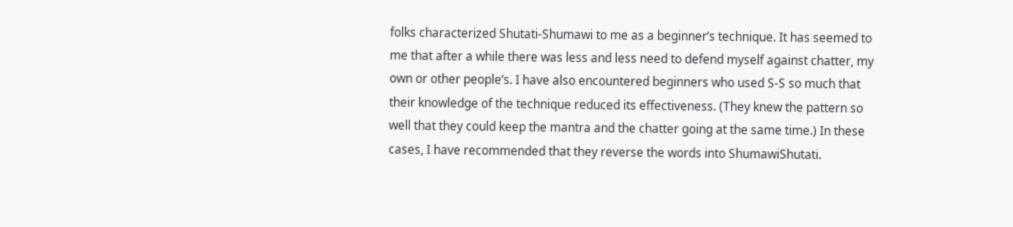folks characterized Shutati-Shumawi to me as a beginner’s technique. It has seemed to me that after a while there was less and less need to defend myself against chatter, my own or other people’s. I have also encountered beginners who used S-S so much that their knowledge of the technique reduced its effectiveness. (They knew the pattern so well that they could keep the mantra and the chatter going at the same time.) In these cases, I have recommended that they reverse the words into ShumawiShutati.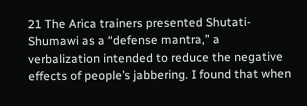21 The Arica trainers presented Shutati-Shumawi as a “defense mantra,” a verbalization intended to reduce the negative effects of people’s jabbering. I found that when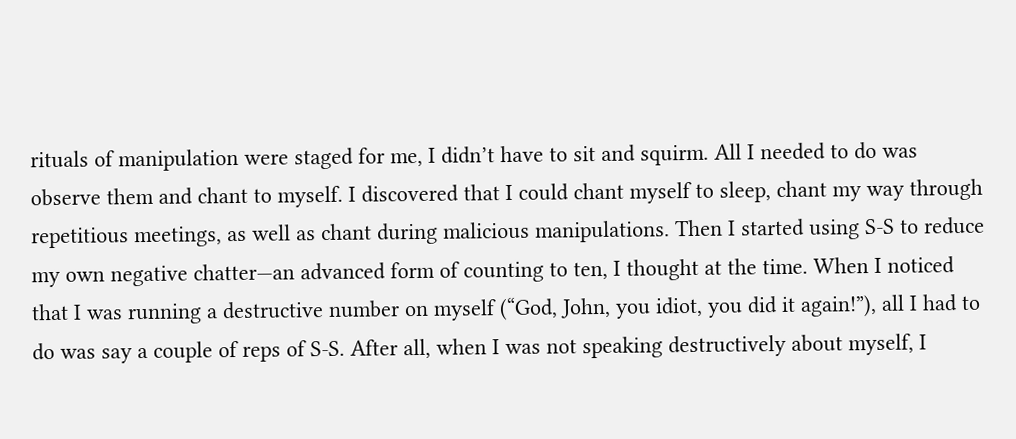rituals of manipulation were staged for me, I didn’t have to sit and squirm. All I needed to do was observe them and chant to myself. I discovered that I could chant myself to sleep, chant my way through repetitious meetings, as well as chant during malicious manipulations. Then I started using S-S to reduce my own negative chatter—an advanced form of counting to ten, I thought at the time. When I noticed that I was running a destructive number on myself (“God, John, you idiot, you did it again!”), all I had to do was say a couple of reps of S-S. After all, when I was not speaking destructively about myself, I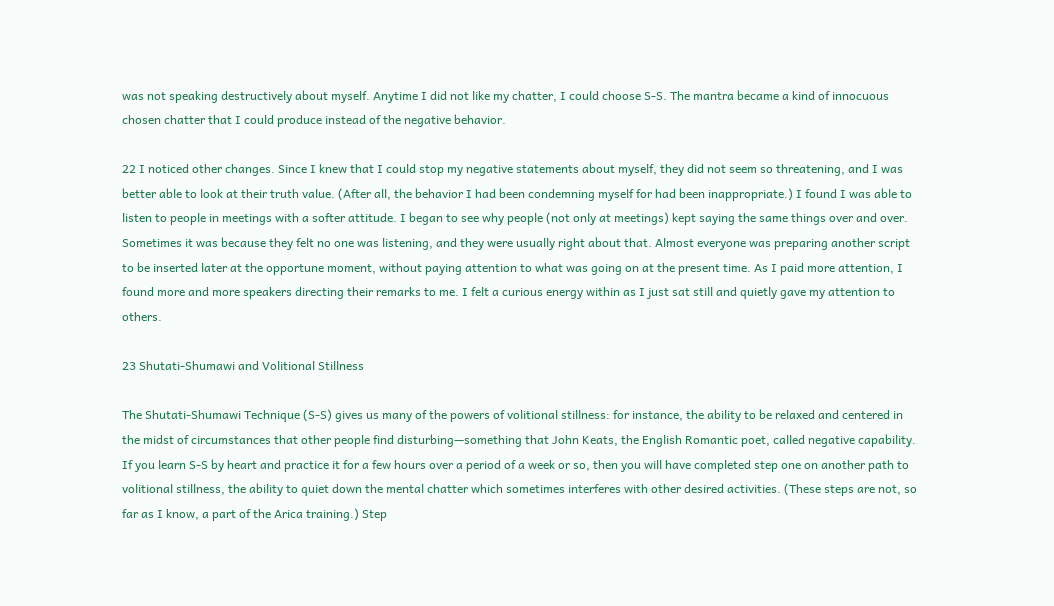was not speaking destructively about myself. Anytime I did not like my chatter, I could choose S-S. The mantra became a kind of innocuous chosen chatter that I could produce instead of the negative behavior.

22 I noticed other changes. Since I knew that I could stop my negative statements about myself, they did not seem so threatening, and I was better able to look at their truth value. (After all, the behavior I had been condemning myself for had been inappropriate.) I found I was able to listen to people in meetings with a softer attitude. I began to see why people (not only at meetings) kept saying the same things over and over. Sometimes it was because they felt no one was listening, and they were usually right about that. Almost everyone was preparing another script to be inserted later at the opportune moment, without paying attention to what was going on at the present time. As I paid more attention, I found more and more speakers directing their remarks to me. I felt a curious energy within as I just sat still and quietly gave my attention to others.

23 Shutati-Shumawi and Volitional Stillness

The Shutati-Shumawi Technique (S-S) gives us many of the powers of volitional stillness: for instance, the ability to be relaxed and centered in the midst of circumstances that other people find disturbing—something that John Keats, the English Romantic poet, called negative capability. If you learn S-S by heart and practice it for a few hours over a period of a week or so, then you will have completed step one on another path to volitional stillness, the ability to quiet down the mental chatter which sometimes interferes with other desired activities. (These steps are not, so far as I know, a part of the Arica training.) Step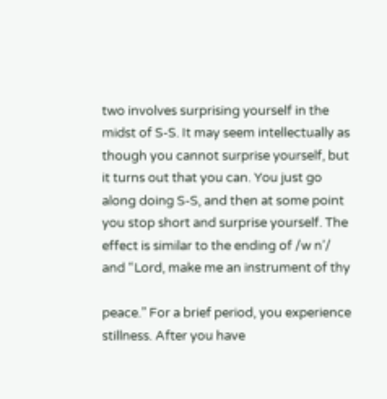two involves surprising yourself in the midst of S-S. It may seem intellectually as though you cannot surprise yourself, but it turns out that you can. You just go along doing S-S, and then at some point you stop short and surprise yourself. The effect is similar to the ending of /w n’/ and “Lord, make me an instrument of thy

peace.” For a brief period, you experience stillness. After you have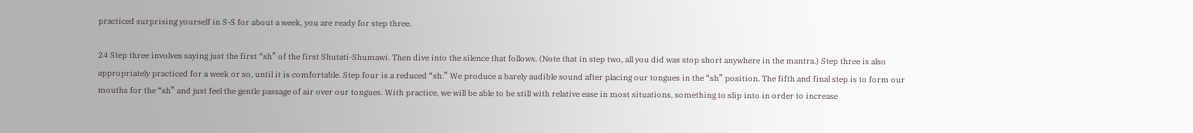practiced surprising yourself in S-S for about a week, you are ready for step three.

24 Step three involves saying just the first “sh” of the first Shutati-Shumawi. Then dive into the silence that follows. (Note that in step two, all you did was stop short anywhere in the mantra.) Step three is also appropriately practiced for a week or so, until it is comfortable. Step four is a reduced “sh.” We produce a barely audible sound after placing our tongues in the “sh” position. The fifth and final step is to form our mouths for the “sh” and just feel the gentle passage of air over our tongues. With practice, we will be able to be still with relative ease in most situations, something to slip into in order to increase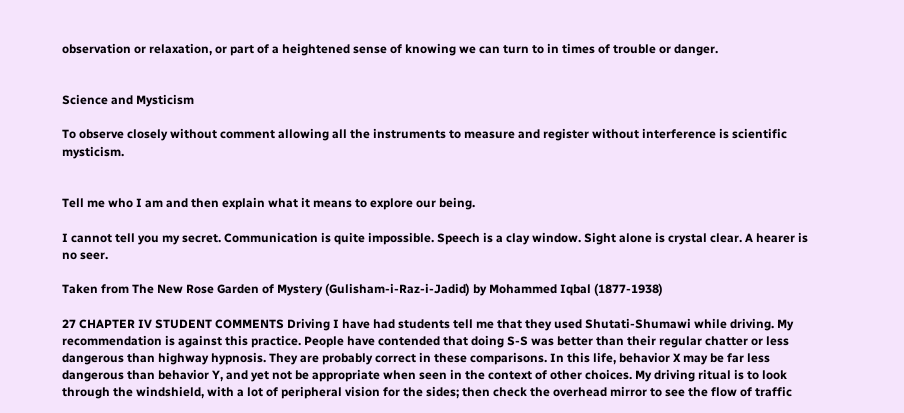observation or relaxation, or part of a heightened sense of knowing we can turn to in times of trouble or danger.


Science and Mysticism

To observe closely without comment allowing all the instruments to measure and register without interference is scientific mysticism.


Tell me who I am and then explain what it means to explore our being.

I cannot tell you my secret. Communication is quite impossible. Speech is a clay window. Sight alone is crystal clear. A hearer is no seer.

Taken from The New Rose Garden of Mystery (Gulisham-i-Raz-i-Jadid) by Mohammed Iqbal (1877-1938)

27 CHAPTER IV STUDENT COMMENTS Driving I have had students tell me that they used Shutati-Shumawi while driving. My recommendation is against this practice. People have contended that doing S-S was better than their regular chatter or less dangerous than highway hypnosis. They are probably correct in these comparisons. In this life, behavior X may be far less dangerous than behavior Y, and yet not be appropriate when seen in the context of other choices. My driving ritual is to look through the windshield, with a lot of peripheral vision for the sides; then check the overhead mirror to see the flow of traffic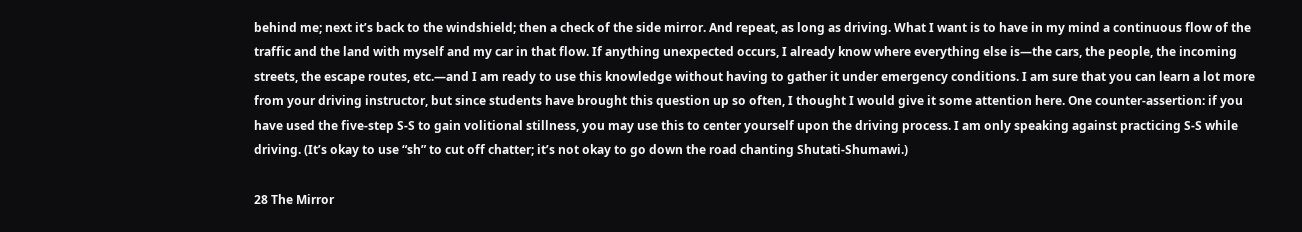behind me; next it’s back to the windshield; then a check of the side mirror. And repeat, as long as driving. What I want is to have in my mind a continuous flow of the traffic and the land with myself and my car in that flow. If anything unexpected occurs, I already know where everything else is—the cars, the people, the incoming streets, the escape routes, etc.—and I am ready to use this knowledge without having to gather it under emergency conditions. I am sure that you can learn a lot more from your driving instructor, but since students have brought this question up so often, I thought I would give it some attention here. One counter-assertion: if you have used the five-step S-S to gain volitional stillness, you may use this to center yourself upon the driving process. I am only speaking against practicing S-S while driving. (It’s okay to use “sh” to cut off chatter; it’s not okay to go down the road chanting Shutati-Shumawi.)

28 The Mirror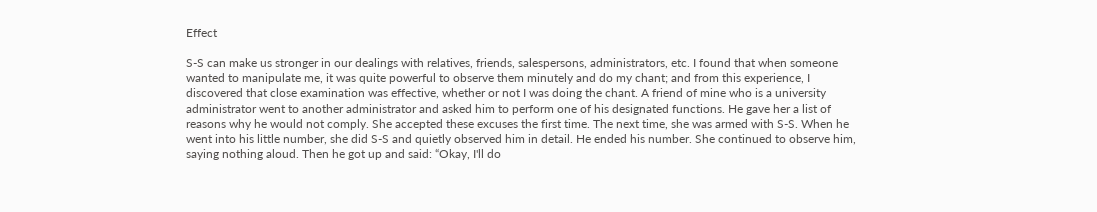Effect

S-S can make us stronger in our dealings with relatives, friends, salespersons, administrators, etc. I found that when someone wanted to manipulate me, it was quite powerful to observe them minutely and do my chant; and from this experience, I discovered that close examination was effective, whether or not I was doing the chant. A friend of mine who is a university administrator went to another administrator and asked him to perform one of his designated functions. He gave her a list of reasons why he would not comply. She accepted these excuses the first time. The next time, she was armed with S-S. When he went into his little number, she did S-S and quietly observed him in detail. He ended his number. She continued to observe him, saying nothing aloud. Then he got up and said: “Okay, I'll do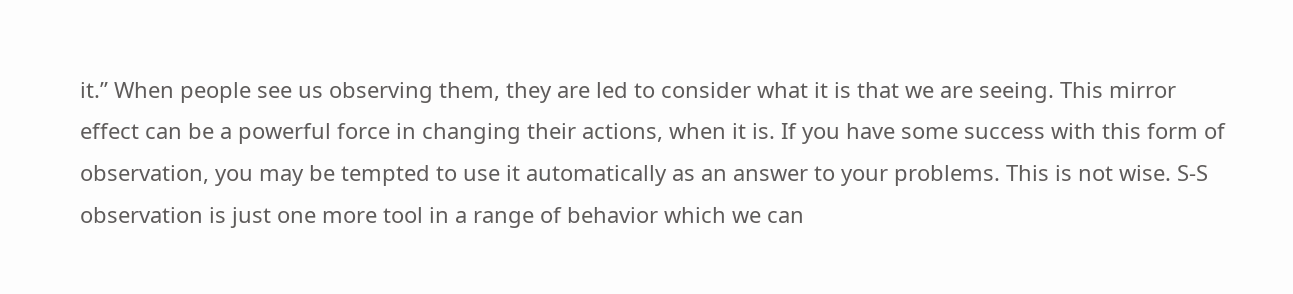it.” When people see us observing them, they are led to consider what it is that we are seeing. This mirror effect can be a powerful force in changing their actions, when it is. If you have some success with this form of observation, you may be tempted to use it automatically as an answer to your problems. This is not wise. S-S observation is just one more tool in a range of behavior which we can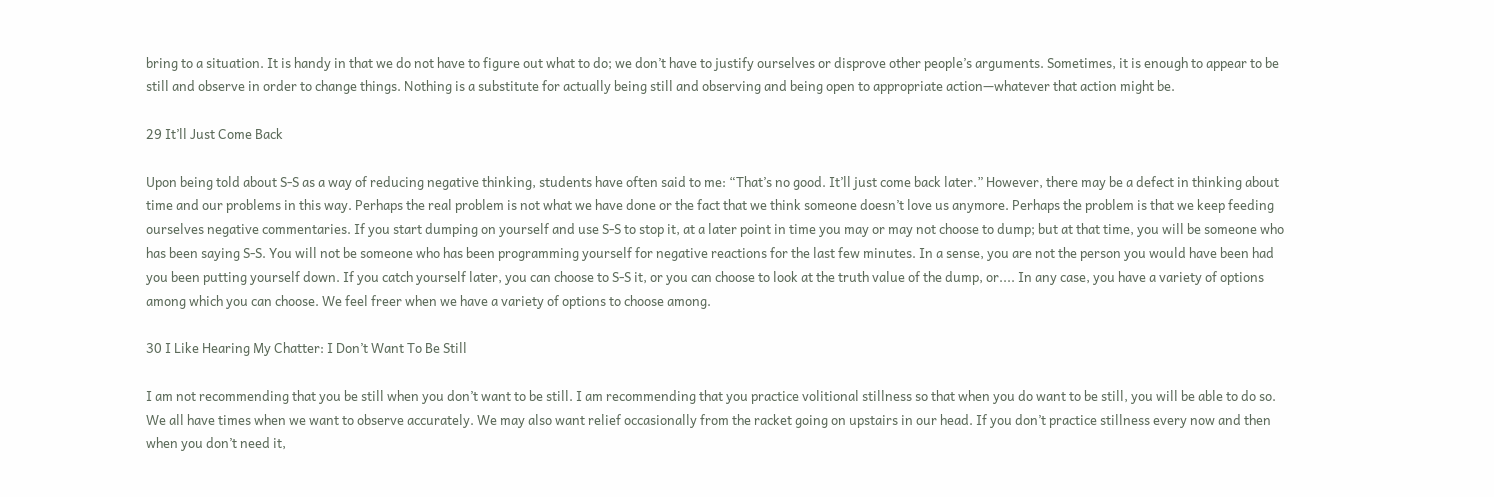bring to a situation. It is handy in that we do not have to figure out what to do; we don’t have to justify ourselves or disprove other people’s arguments. Sometimes, it is enough to appear to be still and observe in order to change things. Nothing is a substitute for actually being still and observing and being open to appropriate action—whatever that action might be.

29 It’ll Just Come Back

Upon being told about S-S as a way of reducing negative thinking, students have often said to me: “That’s no good. It’ll just come back later.” However, there may be a defect in thinking about time and our problems in this way. Perhaps the real problem is not what we have done or the fact that we think someone doesn’t love us anymore. Perhaps the problem is that we keep feeding ourselves negative commentaries. If you start dumping on yourself and use S-S to stop it, at a later point in time you may or may not choose to dump; but at that time, you will be someone who has been saying S-S. You will not be someone who has been programming yourself for negative reactions for the last few minutes. In a sense, you are not the person you would have been had you been putting yourself down. If you catch yourself later, you can choose to S-S it, or you can choose to look at the truth value of the dump, or.... In any case, you have a variety of options among which you can choose. We feel freer when we have a variety of options to choose among.

30 I Like Hearing My Chatter: I Don’t Want To Be Still

I am not recommending that you be still when you don’t want to be still. I am recommending that you practice volitional stillness so that when you do want to be still, you will be able to do so. We all have times when we want to observe accurately. We may also want relief occasionally from the racket going on upstairs in our head. If you don’t practice stillness every now and then when you don’t need it,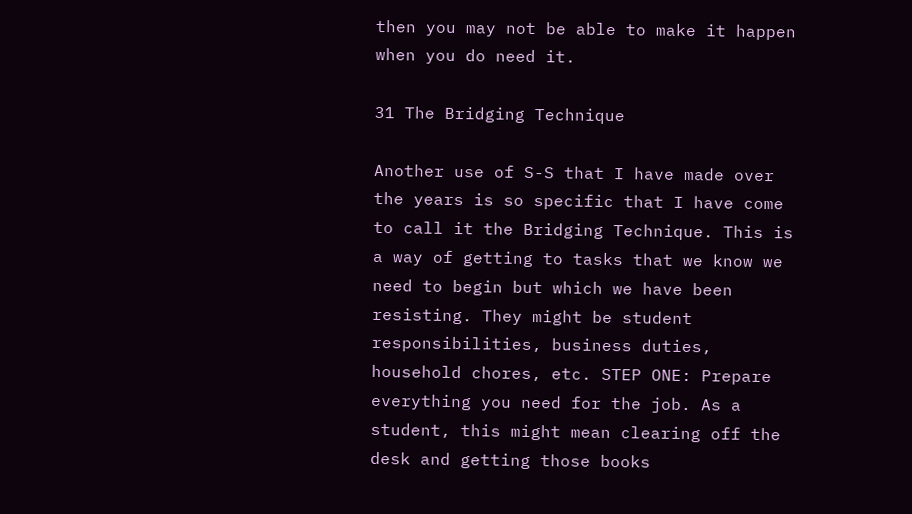then you may not be able to make it happen when you do need it.

31 The Bridging Technique

Another use of S-S that I have made over the years is so specific that I have come to call it the Bridging Technique. This is a way of getting to tasks that we know we need to begin but which we have been resisting. They might be student responsibilities, business duties, household chores, etc. STEP ONE: Prepare everything you need for the job. As a student, this might mean clearing off the desk and getting those books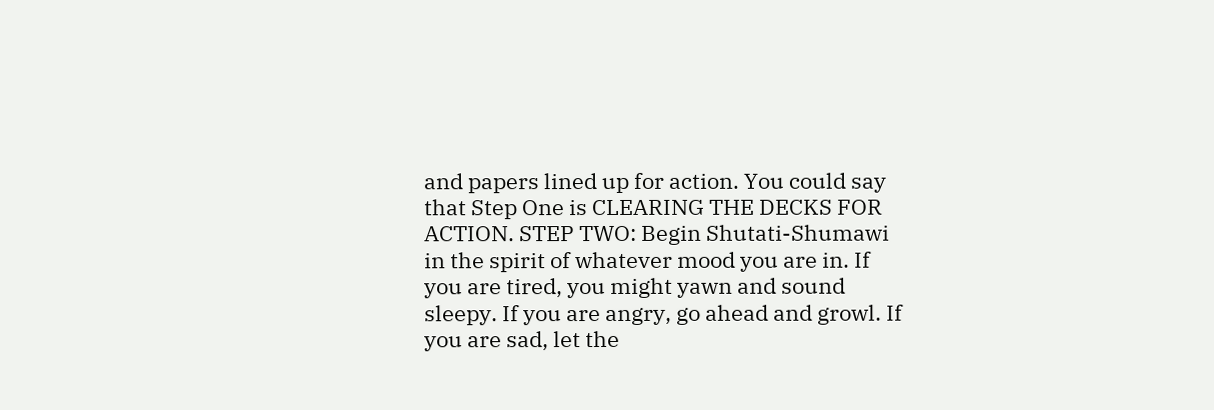and papers lined up for action. You could say that Step One is CLEARING THE DECKS FOR ACTION. STEP TWO: Begin Shutati-Shumawi in the spirit of whatever mood you are in. If you are tired, you might yawn and sound sleepy. If you are angry, go ahead and growl. If you are sad, let the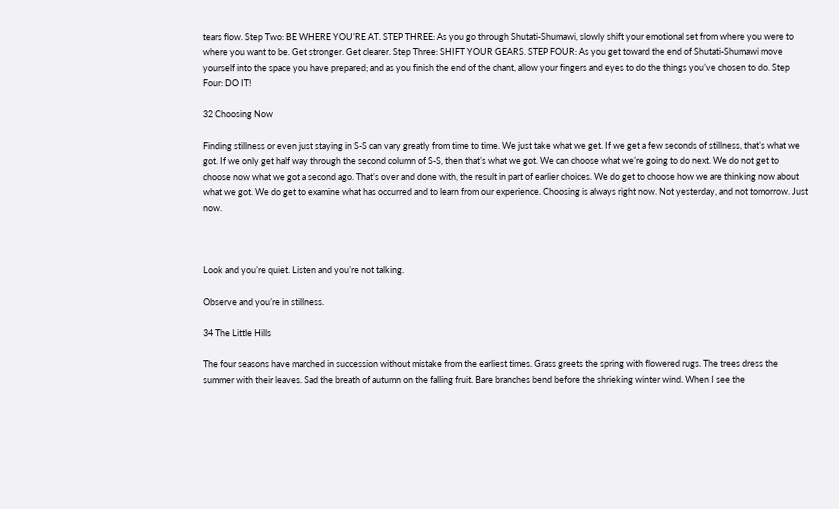tears flow. Step Two: BE WHERE YOU’RE AT. STEP THREE: As you go through Shutati-Shumawi, slowly shift your emotional set from where you were to where you want to be. Get stronger. Get clearer. Step Three: SHIFT YOUR GEARS. STEP FOUR: As you get toward the end of Shutati-Shumawi move yourself into the space you have prepared; and as you finish the end of the chant, allow your fingers and eyes to do the things you’ve chosen to do. Step Four: DO IT!

32 Choosing Now

Finding stillness or even just staying in S-S can vary greatly from time to time. We just take what we get. If we get a few seconds of stillness, that’s what we got. If we only get half way through the second column of S-S, then that’s what we got. We can choose what we’re going to do next. We do not get to choose now what we got a second ago. That’s over and done with, the result in part of earlier choices. We do get to choose how we are thinking now about what we got. We do get to examine what has occurred and to learn from our experience. Choosing is always right now. Not yesterday, and not tomorrow. Just now.



Look and you’re quiet. Listen and you’re not talking.

Observe and you’re in stillness.

34 The Little Hills

The four seasons have marched in succession without mistake from the earliest times. Grass greets the spring with flowered rugs. The trees dress the summer with their leaves. Sad the breath of autumn on the falling fruit. Bare branches bend before the shrieking winter wind. When I see the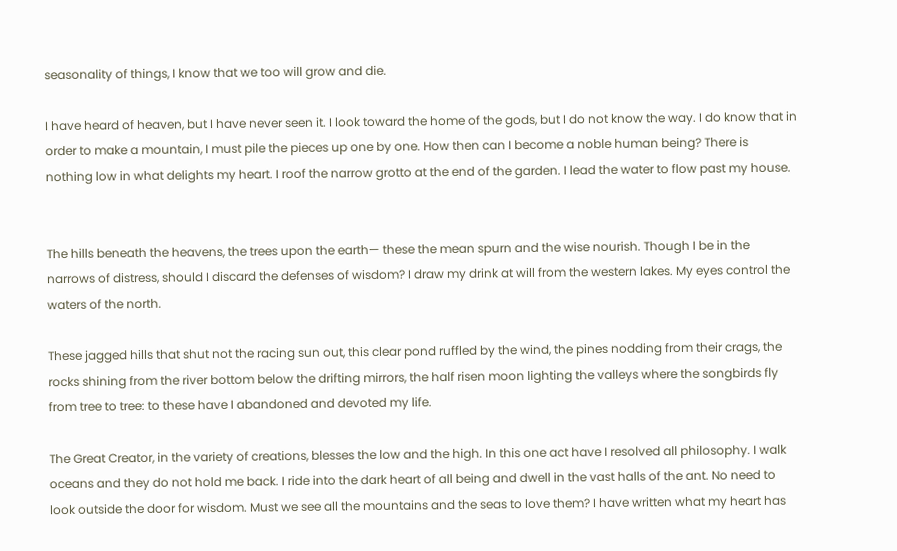seasonality of things, I know that we too will grow and die.

I have heard of heaven, but I have never seen it. I look toward the home of the gods, but I do not know the way. I do know that in order to make a mountain, I must pile the pieces up one by one. How then can I become a noble human being? There is nothing low in what delights my heart. I roof the narrow grotto at the end of the garden. I lead the water to flow past my house.


The hills beneath the heavens, the trees upon the earth— these the mean spurn and the wise nourish. Though I be in the narrows of distress, should I discard the defenses of wisdom? I draw my drink at will from the western lakes. My eyes control the waters of the north.

These jagged hills that shut not the racing sun out, this clear pond ruffled by the wind, the pines nodding from their crags, the rocks shining from the river bottom below the drifting mirrors, the half risen moon lighting the valleys where the songbirds fly from tree to tree: to these have I abandoned and devoted my life.

The Great Creator, in the variety of creations, blesses the low and the high. In this one act have I resolved all philosophy. I walk oceans and they do not hold me back. I ride into the dark heart of all being and dwell in the vast halls of the ant. No need to look outside the door for wisdom. Must we see all the mountains and the seas to love them? I have written what my heart has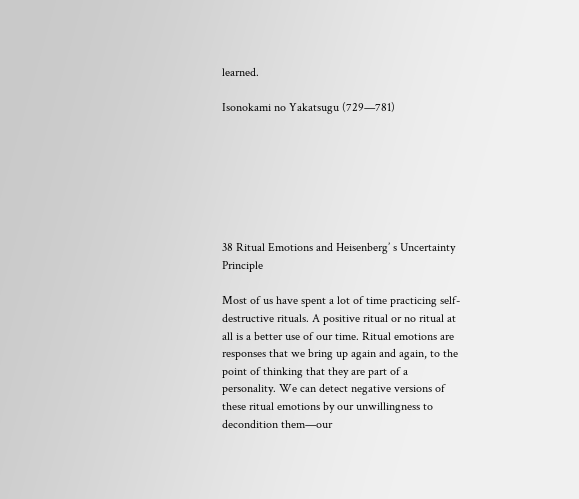learned.

Isonokami no Yakatsugu (729—781)







38 Ritual Emotions and Heisenberg’ s Uncertainty Principle

Most of us have spent a lot of time practicing self-destructive rituals. A positive ritual or no ritual at all is a better use of our time. Ritual emotions are responses that we bring up again and again, to the point of thinking that they are part of a personality. We can detect negative versions of these ritual emotions by our unwillingness to decondition them—our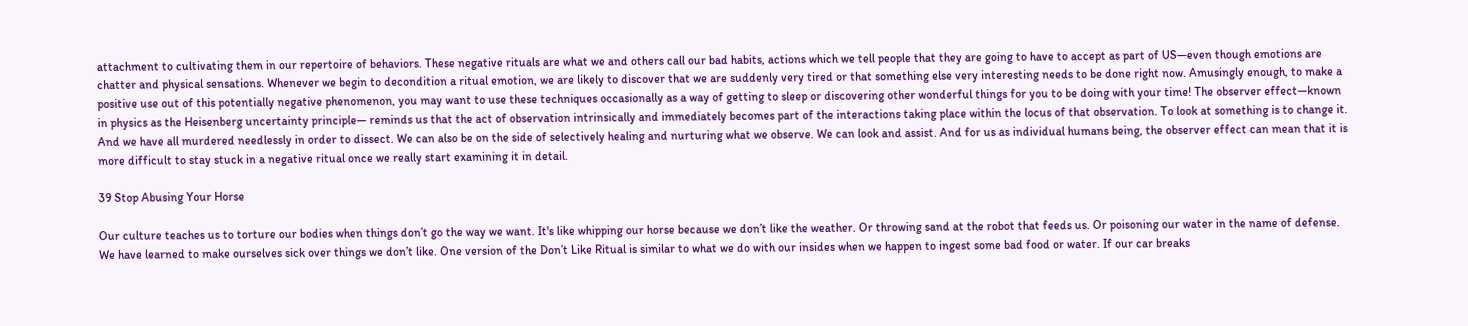attachment to cultivating them in our repertoire of behaviors. These negative rituals are what we and others call our bad habits, actions which we tell people that they are going to have to accept as part of US—even though emotions are chatter and physical sensations. Whenever we begin to decondition a ritual emotion, we are likely to discover that we are suddenly very tired or that something else very interesting needs to be done right now. Amusingly enough, to make a positive use out of this potentially negative phenomenon, you may want to use these techniques occasionally as a way of getting to sleep or discovering other wonderful things for you to be doing with your time! The observer effect—known in physics as the Heisenberg uncertainty principle— reminds us that the act of observation intrinsically and immediately becomes part of the interactions taking place within the locus of that observation. To look at something is to change it. And we have all murdered needlessly in order to dissect. We can also be on the side of selectively healing and nurturing what we observe. We can look and assist. And for us as individual humans being, the observer effect can mean that it is more difficult to stay stuck in a negative ritual once we really start examining it in detail.

39 Stop Abusing Your Horse

Our culture teaches us to torture our bodies when things don’t go the way we want. It's like whipping our horse because we don’t like the weather. Or throwing sand at the robot that feeds us. Or poisoning our water in the name of defense. We have learned to make ourselves sick over things we don’t like. One version of the Don’t Like Ritual is similar to what we do with our insides when we happen to ingest some bad food or water. If our car breaks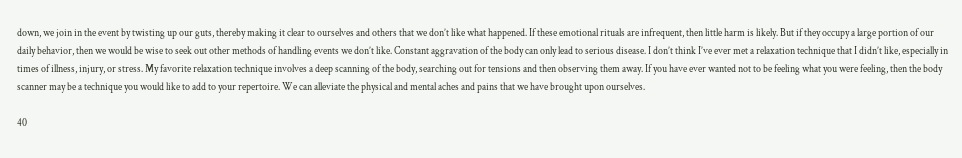down, we join in the event by twisting up our guts, thereby making it clear to ourselves and others that we don’t like what happened. If these emotional rituals are infrequent, then little harm is likely. But if they occupy a large portion of our daily behavior, then we would be wise to seek out other methods of handling events we don’t like. Constant aggravation of the body can only lead to serious disease. I don’t think I’ve ever met a relaxation technique that I didn’t like, especially in times of illness, injury, or stress. My favorite relaxation technique involves a deep scanning of the body, searching out for tensions and then observing them away. If you have ever wanted not to be feeling what you were feeling, then the body scanner may be a technique you would like to add to your repertoire. We can alleviate the physical and mental aches and pains that we have brought upon ourselves.

40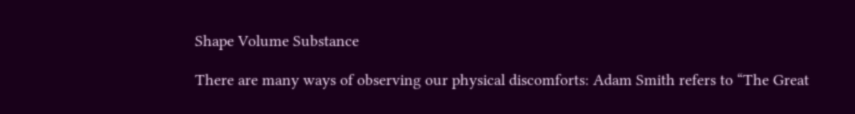Shape Volume Substance

There are many ways of observing our physical discomforts: Adam Smith refers to “The Great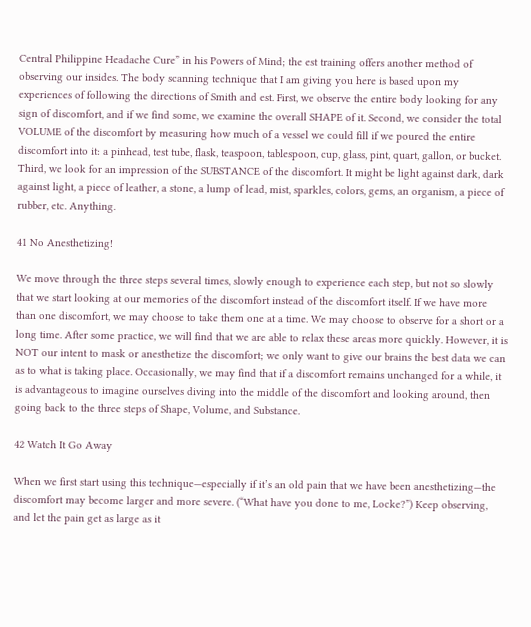Central Philippine Headache Cure” in his Powers of Mind; the est training offers another method of observing our insides. The body scanning technique that I am giving you here is based upon my experiences of following the directions of Smith and est. First, we observe the entire body looking for any sign of discomfort, and if we find some, we examine the overall SHAPE of it. Second, we consider the total VOLUME of the discomfort by measuring how much of a vessel we could fill if we poured the entire discomfort into it: a pinhead, test tube, flask, teaspoon, tablespoon, cup, glass, pint, quart, gallon, or bucket. Third, we look for an impression of the SUBSTANCE of the discomfort. It might be light against dark, dark against light, a piece of leather, a stone, a lump of lead, mist, sparkles, colors, gems, an organism, a piece of rubber, etc. Anything.

41 No Anesthetizing!

We move through the three steps several times, slowly enough to experience each step, but not so slowly that we start looking at our memories of the discomfort instead of the discomfort itself. If we have more than one discomfort, we may choose to take them one at a time. We may choose to observe for a short or a long time. After some practice, we will find that we are able to relax these areas more quickly. However, it is NOT our intent to mask or anesthetize the discomfort; we only want to give our brains the best data we can as to what is taking place. Occasionally, we may find that if a discomfort remains unchanged for a while, it is advantageous to imagine ourselves diving into the middle of the discomfort and looking around, then going back to the three steps of Shape, Volume, and Substance.

42 Watch It Go Away

When we first start using this technique—especially if it’s an old pain that we have been anesthetizing—the discomfort may become larger and more severe. (“What have you done to me, Locke?”) Keep observing, and let the pain get as large as it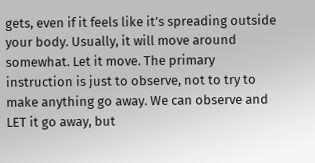gets, even if it feels like it’s spreading outside your body. Usually, it will move around somewhat. Let it move. The primary instruction is just to observe, not to try to make anything go away. We can observe and LET it go away, but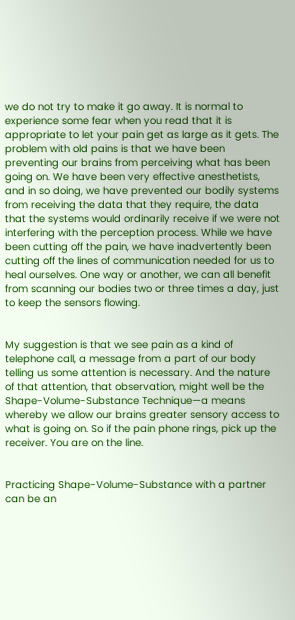we do not try to make it go away. It is normal to experience some fear when you read that it is appropriate to let your pain get as large as it gets. The problem with old pains is that we have been preventing our brains from perceiving what has been going on. We have been very effective anesthetists, and in so doing, we have prevented our bodily systems from receiving the data that they require, the data that the systems would ordinarily receive if we were not interfering with the perception process. While we have been cutting off the pain, we have inadvertently been cutting off the lines of communication needed for us to heal ourselves. One way or another, we can all benefit from scanning our bodies two or three times a day, just to keep the sensors flowing.


My suggestion is that we see pain as a kind of telephone call, a message from a part of our body telling us some attention is necessary. And the nature of that attention, that observation, might well be the Shape-Volume-Substance Technique—a means whereby we allow our brains greater sensory access to what is going on. So if the pain phone rings, pick up the receiver. You are on the line.


Practicing Shape-Volume-Substance with a partner can be an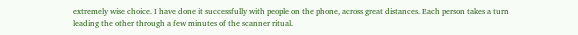extremely wise choice. I have done it successfully with people on the phone, across great distances. Each person takes a turn leading the other through a few minutes of the scanner ritual.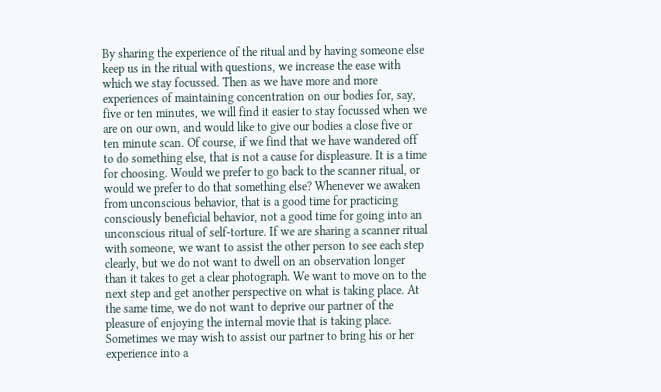By sharing the experience of the ritual and by having someone else keep us in the ritual with questions, we increase the ease with which we stay focussed. Then as we have more and more experiences of maintaining concentration on our bodies for, say, five or ten minutes, we will find it easier to stay focussed when we are on our own, and would like to give our bodies a close five or ten minute scan. Of course, if we find that we have wandered off to do something else, that is not a cause for displeasure. It is a time for choosing. Would we prefer to go back to the scanner ritual, or would we prefer to do that something else? Whenever we awaken from unconscious behavior, that is a good time for practicing consciously beneficial behavior, not a good time for going into an unconscious ritual of self-torture. If we are sharing a scanner ritual with someone, we want to assist the other person to see each step clearly, but we do not want to dwell on an observation longer than it takes to get a clear photograph. We want to move on to the next step and get another perspective on what is taking place. At the same time, we do not want to deprive our partner of the pleasure of enjoying the internal movie that is taking place. Sometimes we may wish to assist our partner to bring his or her experience into a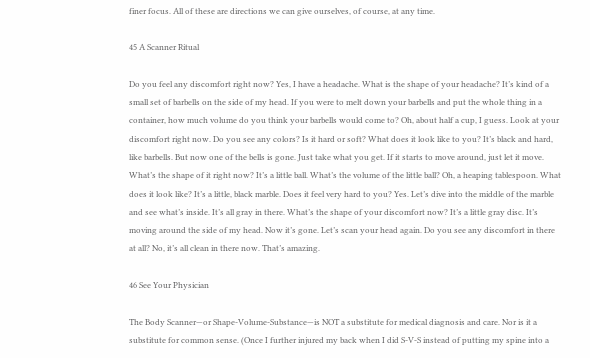finer focus. All of these are directions we can give ourselves, of course, at any time.

45 A Scanner Ritual

Do you feel any discomfort right now? Yes, I have a headache. What is the shape of your headache? It’s kind of a small set of barbells on the side of my head. If you were to melt down your barbells and put the whole thing in a container, how much volume do you think your barbells would come to? Oh, about half a cup, I guess. Look at your discomfort right now. Do you see any colors? Is it hard or soft? What does it look like to you? It’s black and hard, like barbells. But now one of the bells is gone. Just take what you get. If it starts to move around, just let it move. What’s the shape of it right now? It’s a little ball. What’s the volume of the little ball? Oh, a heaping tablespoon. What does it look like? It’s a little, black marble. Does it feel very hard to you? Yes. Let’s dive into the middle of the marble and see what’s inside. It’s all gray in there. What’s the shape of your discomfort now? It’s a little gray disc. It’s moving around the side of my head. Now it’s gone. Let’s scan your head again. Do you see any discomfort in there at all? No, it’s all clean in there now. That’s amazing.

46 See Your Physician

The Body Scanner—or Shape-Volume-Substance—is NOT a substitute for medical diagnosis and care. Nor is it a substitute for common sense. (Once I further injured my back when I did S-V-S instead of putting my spine into a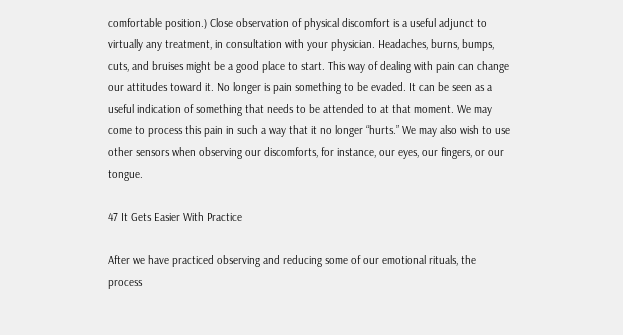comfortable position.) Close observation of physical discomfort is a useful adjunct to virtually any treatment, in consultation with your physician. Headaches, burns, bumps, cuts, and bruises might be a good place to start. This way of dealing with pain can change our attitudes toward it. No longer is pain something to be evaded. It can be seen as a useful indication of something that needs to be attended to at that moment. We may come to process this pain in such a way that it no longer “hurts.” We may also wish to use other sensors when observing our discomforts, for instance, our eyes, our fingers, or our tongue.

47 It Gets Easier With Practice

After we have practiced observing and reducing some of our emotional rituals, the process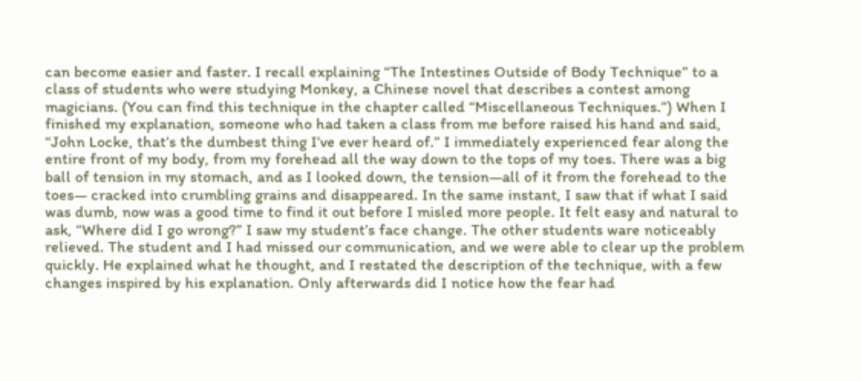can become easier and faster. I recall explaining “The Intestines Outside of Body Technique” to a class of students who were studying Monkey, a Chinese novel that describes a contest among magicians. (You can find this technique in the chapter called “Miscellaneous Techniques.”) When I finished my explanation, someone who had taken a class from me before raised his hand and said, “John Locke, that’s the dumbest thing I’ve ever heard of.” I immediately experienced fear along the entire front of my body, from my forehead all the way down to the tops of my toes. There was a big ball of tension in my stomach, and as I looked down, the tension—all of it from the forehead to the toes— cracked into crumbling grains and disappeared. In the same instant, I saw that if what I said was dumb, now was a good time to find it out before I misled more people. It felt easy and natural to ask, “Where did I go wrong?” I saw my student’s face change. The other students ware noticeably relieved. The student and I had missed our communication, and we were able to clear up the problem quickly. He explained what he thought, and I restated the description of the technique, with a few changes inspired by his explanation. Only afterwards did I notice how the fear had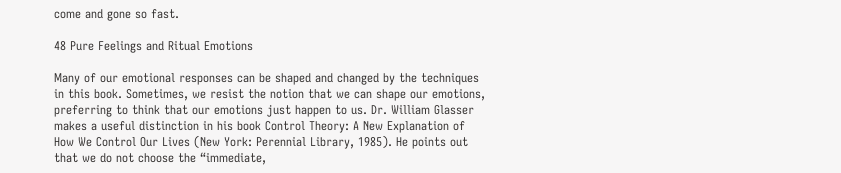come and gone so fast.

48 Pure Feelings and Ritual Emotions

Many of our emotional responses can be shaped and changed by the techniques in this book. Sometimes, we resist the notion that we can shape our emotions, preferring to think that our emotions just happen to us. Dr. William Glasser makes a useful distinction in his book Control Theory: A New Explanation of How We Control Our Lives (New York: Perennial Library, 1985). He points out that we do not choose the “immediate,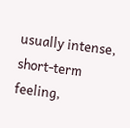usually intense, short-term feeling,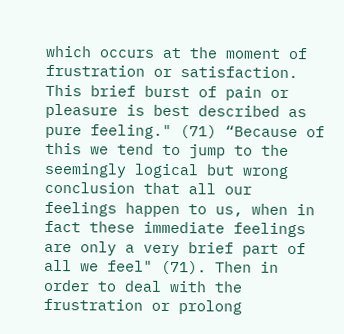which occurs at the moment of frustration or satisfaction. This brief burst of pain or pleasure is best described as pure feeling." (71) “Because of this we tend to jump to the seemingly logical but wrong conclusion that all our feelings happen to us, when in fact these immediate feelings are only a very brief part of all we feel" (71). Then in order to deal with the frustration or prolong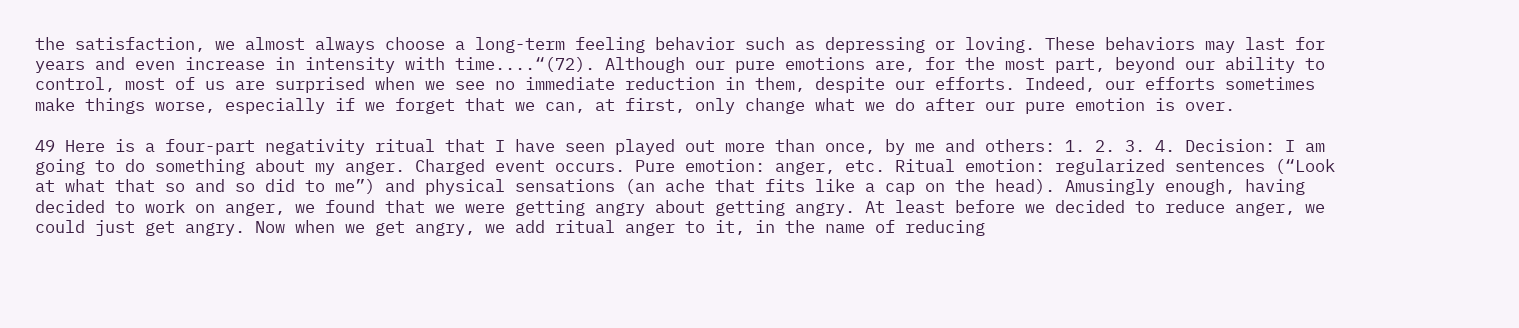the satisfaction, we almost always choose a long-term feeling behavior such as depressing or loving. These behaviors may last for years and even increase in intensity with time....“(72). Although our pure emotions are, for the most part, beyond our ability to control, most of us are surprised when we see no immediate reduction in them, despite our efforts. Indeed, our efforts sometimes make things worse, especially if we forget that we can, at first, only change what we do after our pure emotion is over.

49 Here is a four-part negativity ritual that I have seen played out more than once, by me and others: 1. 2. 3. 4. Decision: I am going to do something about my anger. Charged event occurs. Pure emotion: anger, etc. Ritual emotion: regularized sentences (“Look at what that so and so did to me”) and physical sensations (an ache that fits like a cap on the head). Amusingly enough, having decided to work on anger, we found that we were getting angry about getting angry. At least before we decided to reduce anger, we could just get angry. Now when we get angry, we add ritual anger to it, in the name of reducing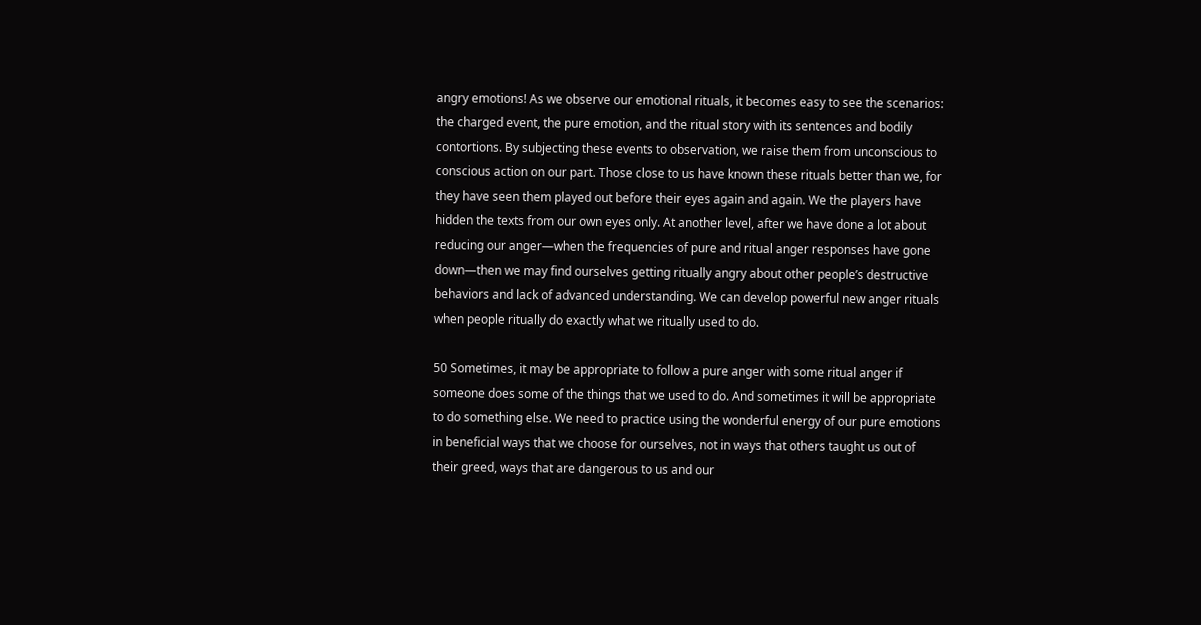angry emotions! As we observe our emotional rituals, it becomes easy to see the scenarios: the charged event, the pure emotion, and the ritual story with its sentences and bodily contortions. By subjecting these events to observation, we raise them from unconscious to conscious action on our part. Those close to us have known these rituals better than we, for they have seen them played out before their eyes again and again. We the players have hidden the texts from our own eyes only. At another level, after we have done a lot about reducing our anger—when the frequencies of pure and ritual anger responses have gone down—then we may find ourselves getting ritually angry about other people’s destructive behaviors and lack of advanced understanding. We can develop powerful new anger rituals when people ritually do exactly what we ritually used to do.

50 Sometimes, it may be appropriate to follow a pure anger with some ritual anger if someone does some of the things that we used to do. And sometimes it will be appropriate to do something else. We need to practice using the wonderful energy of our pure emotions in beneficial ways that we choose for ourselves, not in ways that others taught us out of their greed, ways that are dangerous to us and our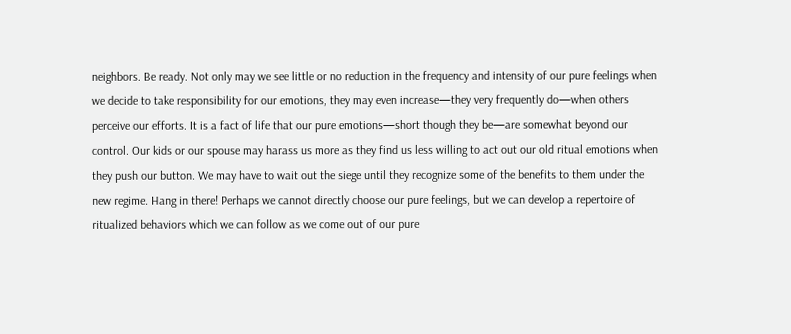neighbors. Be ready. Not only may we see little or no reduction in the frequency and intensity of our pure feelings when we decide to take responsibility for our emotions, they may even increase—they very frequently do—when others perceive our efforts. It is a fact of life that our pure emotions—short though they be—are somewhat beyond our control. Our kids or our spouse may harass us more as they find us less willing to act out our old ritual emotions when they push our button. We may have to wait out the siege until they recognize some of the benefits to them under the new regime. Hang in there! Perhaps we cannot directly choose our pure feelings, but we can develop a repertoire of ritualized behaviors which we can follow as we come out of our pure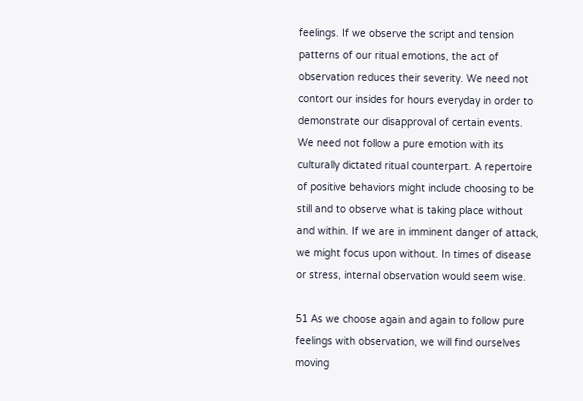feelings. If we observe the script and tension patterns of our ritual emotions, the act of observation reduces their severity. We need not contort our insides for hours everyday in order to demonstrate our disapproval of certain events. We need not follow a pure emotion with its culturally dictated ritual counterpart. A repertoire of positive behaviors might include choosing to be still and to observe what is taking place without and within. If we are in imminent danger of attack, we might focus upon without. In times of disease or stress, internal observation would seem wise.

51 As we choose again and again to follow pure feelings with observation, we will find ourselves moving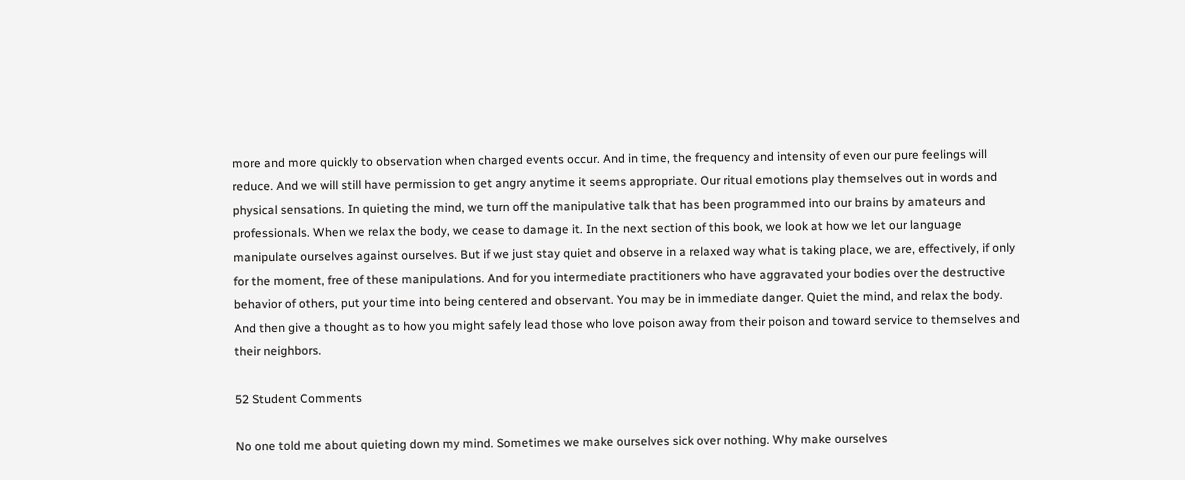more and more quickly to observation when charged events occur. And in time, the frequency and intensity of even our pure feelings will reduce. And we will still have permission to get angry anytime it seems appropriate. Our ritual emotions play themselves out in words and physical sensations. In quieting the mind, we turn off the manipulative talk that has been programmed into our brains by amateurs and professionals. When we relax the body, we cease to damage it. In the next section of this book, we look at how we let our language manipulate ourselves against ourselves. But if we just stay quiet and observe in a relaxed way what is taking place, we are, effectively, if only for the moment, free of these manipulations. And for you intermediate practitioners who have aggravated your bodies over the destructive behavior of others, put your time into being centered and observant. You may be in immediate danger. Quiet the mind, and relax the body. And then give a thought as to how you might safely lead those who love poison away from their poison and toward service to themselves and their neighbors.

52 Student Comments

No one told me about quieting down my mind. Sometimes we make ourselves sick over nothing. Why make ourselves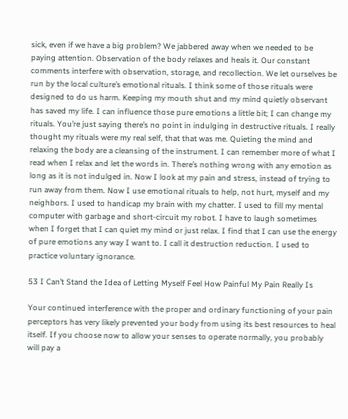sick, even if we have a big problem? We jabbered away when we needed to be paying attention. Observation of the body relaxes and heals it. Our constant comments interfere with observation, storage, and recollection. We let ourselves be run by the local culture’s emotional rituals. I think some of those rituals were designed to do us harm. Keeping my mouth shut and my mind quietly observant has saved my life. I can influence those pure emotions a little bit; I can change my rituals. You’re just saying there’s no point in indulging in destructive rituals. I really thought my rituals were my real self, that that was me. Quieting the mind and relaxing the body are a cleansing of the instrument. I can remember more of what I read when I relax and let the words in. There’s nothing wrong with any emotion as long as it is not indulged in. Now I look at my pain and stress, instead of trying to run away from them. Now I use emotional rituals to help, not hurt, myself and my neighbors. I used to handicap my brain with my chatter. I used to fill my mental computer with garbage and short-circuit my robot. I have to laugh sometimes when I forget that I can quiet my mind or just relax. I find that I can use the energy of pure emotions any way I want to. I call it destruction reduction. I used to practice voluntary ignorance.

53 I Can’t Stand the Idea of Letting Myself Feel How Painful My Pain Really Is

Your continued interference with the proper and ordinary functioning of your pain perceptors has very likely prevented your body from using its best resources to heal itself. If you choose now to allow your senses to operate normally, you probably will pay a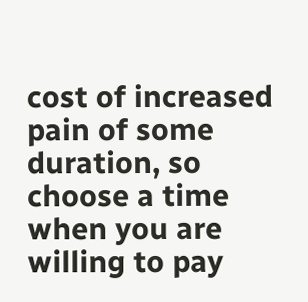cost of increased pain of some duration, so choose a time when you are willing to pay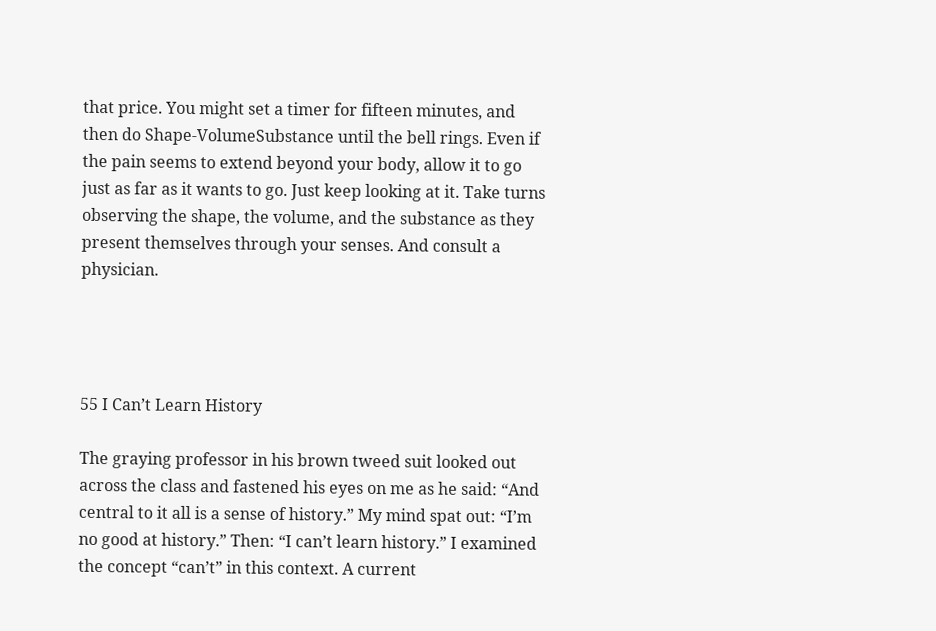that price. You might set a timer for fifteen minutes, and then do Shape-VolumeSubstance until the bell rings. Even if the pain seems to extend beyond your body, allow it to go just as far as it wants to go. Just keep looking at it. Take turns observing the shape, the volume, and the substance as they present themselves through your senses. And consult a physician.




55 I Can’t Learn History

The graying professor in his brown tweed suit looked out across the class and fastened his eyes on me as he said: “And central to it all is a sense of history.” My mind spat out: “I’m no good at history.” Then: “I can’t learn history.” I examined the concept “can’t” in this context. A current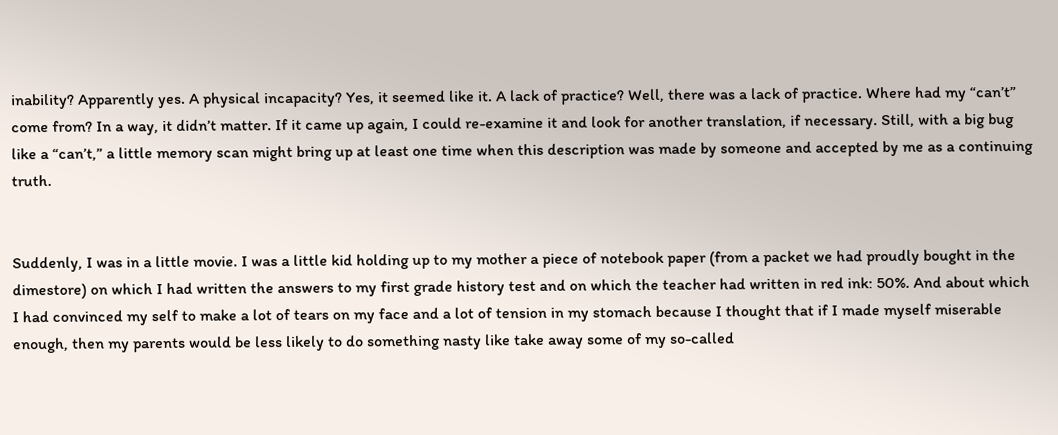inability? Apparently yes. A physical incapacity? Yes, it seemed like it. A lack of practice? Well, there was a lack of practice. Where had my “can’t” come from? In a way, it didn’t matter. If it came up again, I could re-examine it and look for another translation, if necessary. Still, with a big bug like a “can’t,” a little memory scan might bring up at least one time when this description was made by someone and accepted by me as a continuing truth.


Suddenly, I was in a little movie. I was a little kid holding up to my mother a piece of notebook paper (from a packet we had proudly bought in the dimestore) on which I had written the answers to my first grade history test and on which the teacher had written in red ink: 50%. And about which I had convinced my self to make a lot of tears on my face and a lot of tension in my stomach because I thought that if I made myself miserable enough, then my parents would be less likely to do something nasty like take away some of my so-called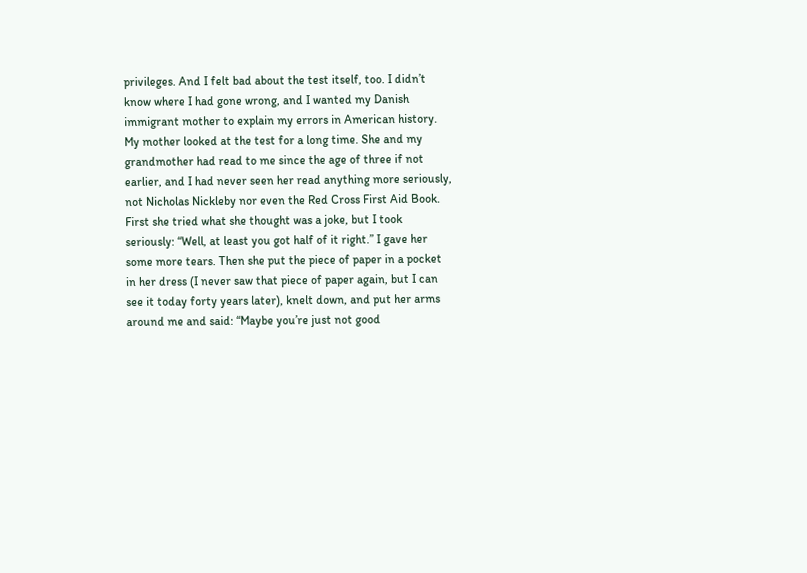privileges. And I felt bad about the test itself, too. I didn’t know where I had gone wrong, and I wanted my Danish immigrant mother to explain my errors in American history. My mother looked at the test for a long time. She and my grandmother had read to me since the age of three if not earlier, and I had never seen her read anything more seriously, not Nicholas Nickleby nor even the Red Cross First Aid Book. First she tried what she thought was a joke, but I took seriously: “Well, at least you got half of it right.” I gave her some more tears. Then she put the piece of paper in a pocket in her dress (I never saw that piece of paper again, but I can see it today forty years later), knelt down, and put her arms around me and said: “Maybe you’re just not good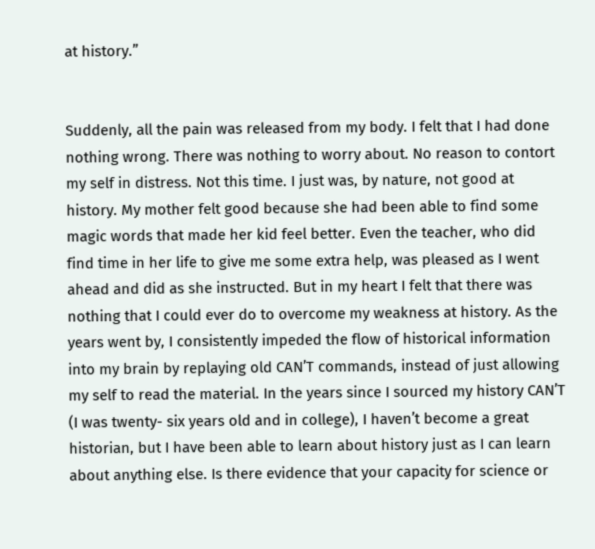at history.”


Suddenly, all the pain was released from my body. I felt that I had done nothing wrong. There was nothing to worry about. No reason to contort my self in distress. Not this time. I just was, by nature, not good at history. My mother felt good because she had been able to find some magic words that made her kid feel better. Even the teacher, who did find time in her life to give me some extra help, was pleased as I went ahead and did as she instructed. But in my heart I felt that there was nothing that I could ever do to overcome my weakness at history. As the years went by, I consistently impeded the flow of historical information into my brain by replaying old CAN’T commands, instead of just allowing my self to read the material. In the years since I sourced my history CAN’T (I was twenty- six years old and in college), I haven’t become a great historian, but I have been able to learn about history just as I can learn about anything else. Is there evidence that your capacity for science or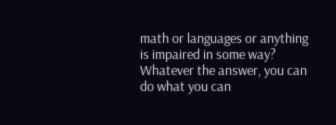math or languages or anything is impaired in some way? Whatever the answer, you can do what you can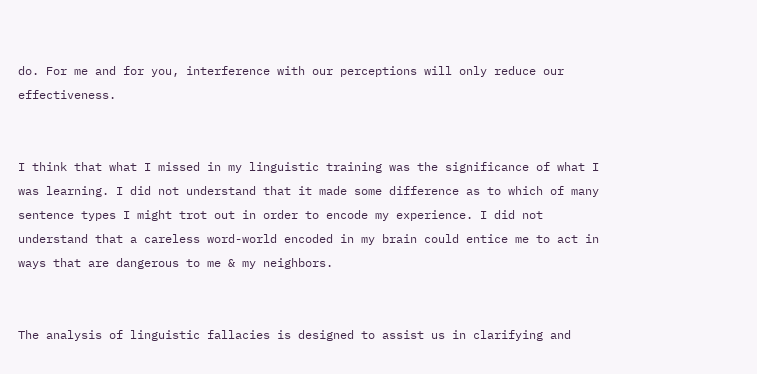do. For me and for you, interference with our perceptions will only reduce our effectiveness.


I think that what I missed in my linguistic training was the significance of what I was learning. I did not understand that it made some difference as to which of many sentence types I might trot out in order to encode my experience. I did not understand that a careless word-world encoded in my brain could entice me to act in ways that are dangerous to me & my neighbors.


The analysis of linguistic fallacies is designed to assist us in clarifying and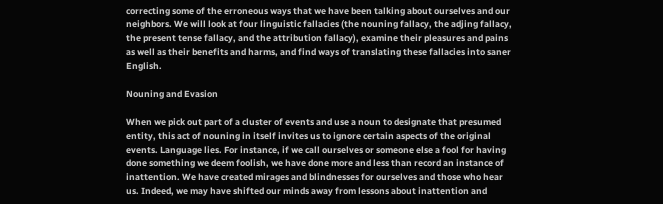correcting some of the erroneous ways that we have been talking about ourselves and our neighbors. We will look at four linguistic fallacies (the nouning fallacy, the adjing fallacy, the present tense fallacy, and the attribution fallacy), examine their pleasures and pains as well as their benefits and harms, and find ways of translating these fallacies into saner English.

Nouning and Evasion

When we pick out part of a cluster of events and use a noun to designate that presumed entity, this act of nouning in itself invites us to ignore certain aspects of the original events. Language lies. For instance, if we call ourselves or someone else a fool for having done something we deem foolish, we have done more and less than record an instance of inattention. We have created mirages and blindnesses for ourselves and those who hear us. Indeed, we may have shifted our minds away from lessons about inattention and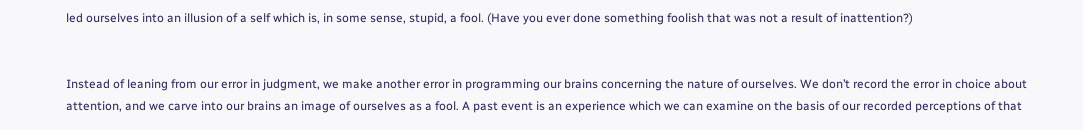led ourselves into an illusion of a self which is, in some sense, stupid, a fool. (Have you ever done something foolish that was not a result of inattention?)


Instead of leaning from our error in judgment, we make another error in programming our brains concerning the nature of ourselves. We don’t record the error in choice about attention, and we carve into our brains an image of ourselves as a fool. A past event is an experience which we can examine on the basis of our recorded perceptions of that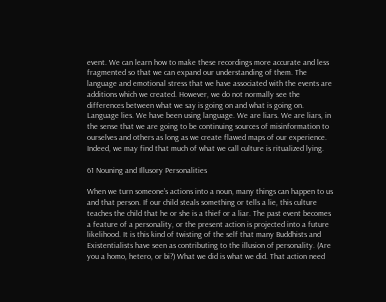event. We can learn how to make these recordings more accurate and less fragmented so that we can expand our understanding of them. The language and emotional stress that we have associated with the events are additions which we created. However, we do not normally see the differences between what we say is going on and what is going on. Language lies. We have been using language. We are liars. We are liars, in the sense that we are going to be continuing sources of misinformation to ourselves and others as long as we create flawed maps of our experience. Indeed, we may find that much of what we call culture is ritualized lying.

61 Nouning and Illusory Personalities

When we turn someone’s actions into a noun, many things can happen to us and that person. If our child steals something or tells a lie, this culture teaches the child that he or she is a thief or a liar. The past event becomes a feature of a personality, or the present action is projected into a future likelihood. It is this kind of twisting of the self that many Buddhists and Existentialists have seen as contributing to the illusion of personality. (Are you a homo, hetero, or bi?) What we did is what we did. That action need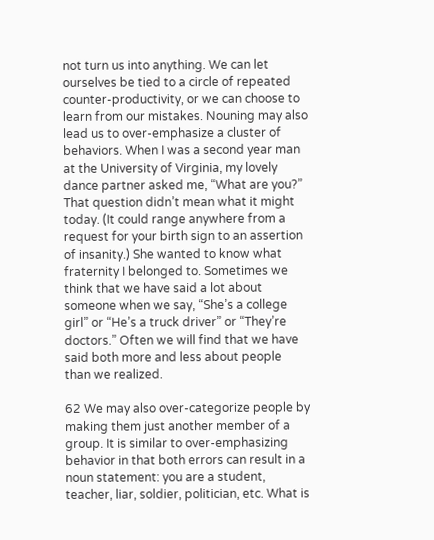not turn us into anything. We can let ourselves be tied to a circle of repeated counter-productivity, or we can choose to learn from our mistakes. Nouning may also lead us to over-emphasize a cluster of behaviors. When I was a second year man at the University of Virginia, my lovely dance partner asked me, “What are you?” That question didn’t mean what it might today. (It could range anywhere from a request for your birth sign to an assertion of insanity.) She wanted to know what fraternity I belonged to. Sometimes we think that we have said a lot about someone when we say, “She’s a college girl” or “He’s a truck driver” or “They’re doctors.” Often we will find that we have said both more and less about people than we realized.

62 We may also over-categorize people by making them just another member of a group. It is similar to over-emphasizing behavior in that both errors can result in a noun statement: you are a student, teacher, liar, soldier, politician, etc. What is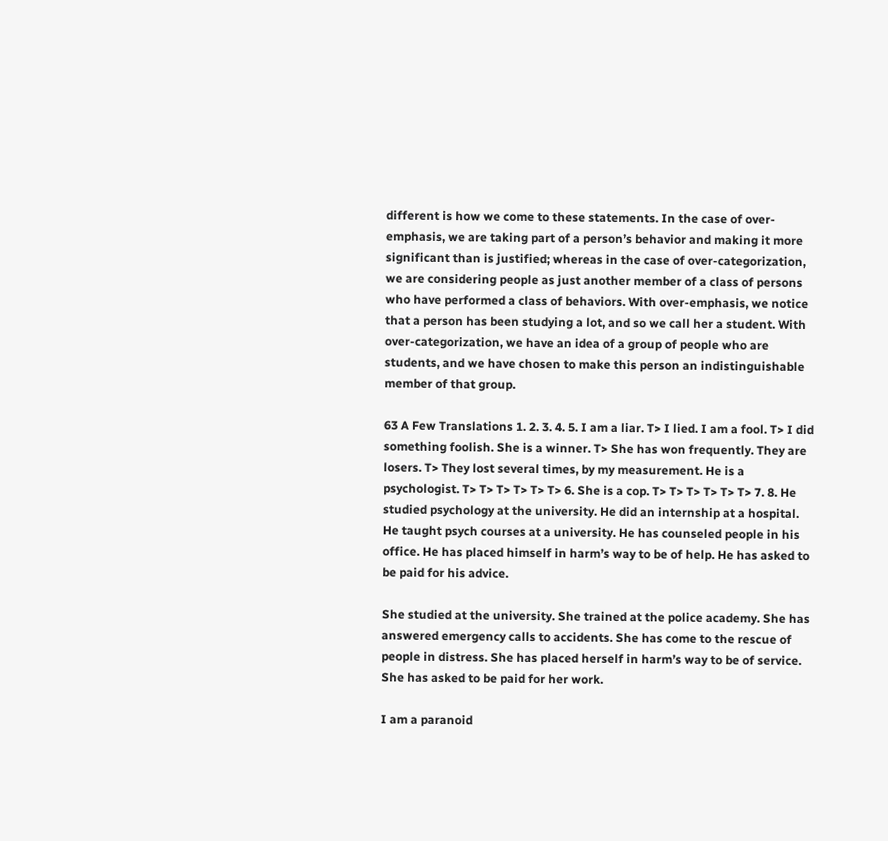different is how we come to these statements. In the case of over-emphasis, we are taking part of a person’s behavior and making it more significant than is justified; whereas in the case of over-categorization, we are considering people as just another member of a class of persons who have performed a class of behaviors. With over-emphasis, we notice that a person has been studying a lot, and so we call her a student. With over-categorization, we have an idea of a group of people who are students, and we have chosen to make this person an indistinguishable member of that group.

63 A Few Translations 1. 2. 3. 4. 5. I am a liar. T> I lied. I am a fool. T> I did something foolish. She is a winner. T> She has won frequently. They are losers. T> They lost several times, by my measurement. He is a psychologist. T> T> T> T> T> T> 6. She is a cop. T> T> T> T> T> T> 7. 8. He studied psychology at the university. He did an internship at a hospital. He taught psych courses at a university. He has counseled people in his office. He has placed himself in harm’s way to be of help. He has asked to be paid for his advice.

She studied at the university. She trained at the police academy. She has answered emergency calls to accidents. She has come to the rescue of people in distress. She has placed herself in harm’s way to be of service. She has asked to be paid for her work.

I am a paranoid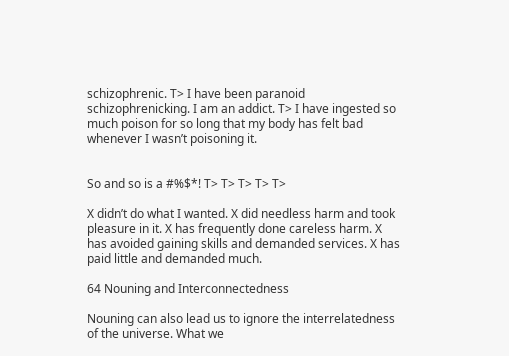schizophrenic. T> I have been paranoid schizophrenicking. I am an addict. T> I have ingested so much poison for so long that my body has felt bad whenever I wasn’t poisoning it.


So and so is a #%$*! T> T> T> T> T>

X didn’t do what I wanted. X did needless harm and took pleasure in it. X has frequently done careless harm. X has avoided gaining skills and demanded services. X has paid little and demanded much.

64 Nouning and Interconnectedness

Nouning can also lead us to ignore the interrelatedness of the universe. What we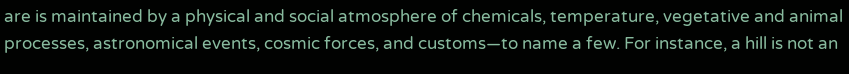are is maintained by a physical and social atmosphere of chemicals, temperature, vegetative and animal processes, astronomical events, cosmic forces, and customs—to name a few. For instance, a hill is not an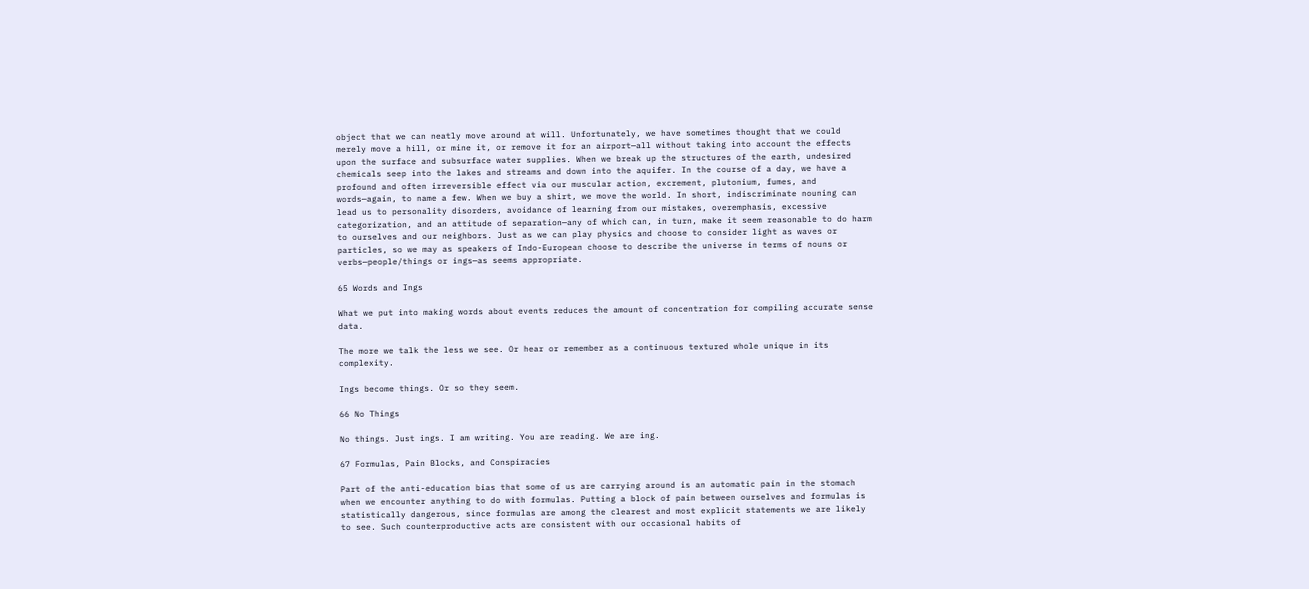object that we can neatly move around at will. Unfortunately, we have sometimes thought that we could merely move a hill, or mine it, or remove it for an airport—all without taking into account the effects upon the surface and subsurface water supplies. When we break up the structures of the earth, undesired chemicals seep into the lakes and streams and down into the aquifer. In the course of a day, we have a profound and often irreversible effect via our muscular action, excrement, plutonium, fumes, and words—again, to name a few. When we buy a shirt, we move the world. In short, indiscriminate nouning can lead us to personality disorders, avoidance of learning from our mistakes, overemphasis, excessive categorization, and an attitude of separation—any of which can, in turn, make it seem reasonable to do harm to ourselves and our neighbors. Just as we can play physics and choose to consider light as waves or particles, so we may as speakers of Indo-European choose to describe the universe in terms of nouns or verbs—people/things or ings—as seems appropriate.

65 Words and Ings

What we put into making words about events reduces the amount of concentration for compiling accurate sense data.

The more we talk the less we see. Or hear or remember as a continuous textured whole unique in its complexity.

Ings become things. Or so they seem.

66 No Things

No things. Just ings. I am writing. You are reading. We are ing.

67 Formulas, Pain Blocks, and Conspiracies

Part of the anti-education bias that some of us are carrying around is an automatic pain in the stomach when we encounter anything to do with formulas. Putting a block of pain between ourselves and formulas is statistically dangerous, since formulas are among the clearest and most explicit statements we are likely to see. Such counterproductive acts are consistent with our occasional habits of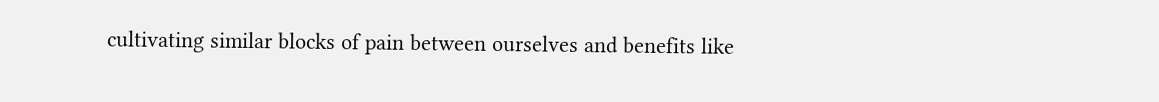cultivating similar blocks of pain between ourselves and benefits like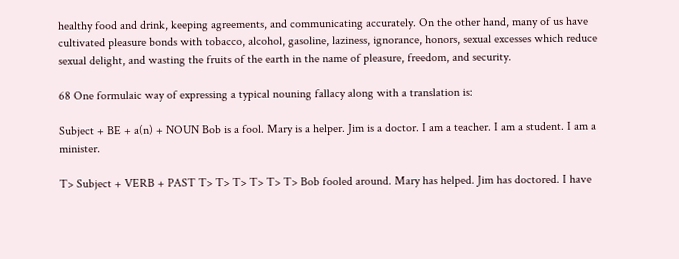healthy food and drink, keeping agreements, and communicating accurately. On the other hand, many of us have cultivated pleasure bonds with tobacco, alcohol, gasoline, laziness, ignorance, honors, sexual excesses which reduce sexual delight, and wasting the fruits of the earth in the name of pleasure, freedom, and security.

68 One formulaic way of expressing a typical nouning fallacy along with a translation is:

Subject + BE + a(n) + NOUN Bob is a fool. Mary is a helper. Jim is a doctor. I am a teacher. I am a student. I am a minister.

T> Subject + VERB + PAST T> T> T> T> T> T> Bob fooled around. Mary has helped. Jim has doctored. I have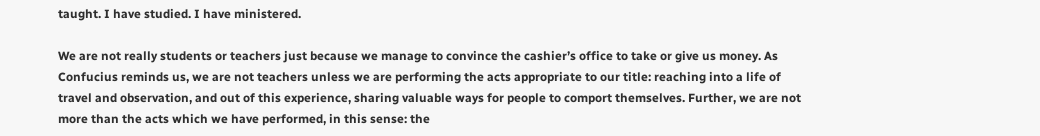taught. I have studied. I have ministered.

We are not really students or teachers just because we manage to convince the cashier’s office to take or give us money. As Confucius reminds us, we are not teachers unless we are performing the acts appropriate to our title: reaching into a life of travel and observation, and out of this experience, sharing valuable ways for people to comport themselves. Further, we are not more than the acts which we have performed, in this sense: the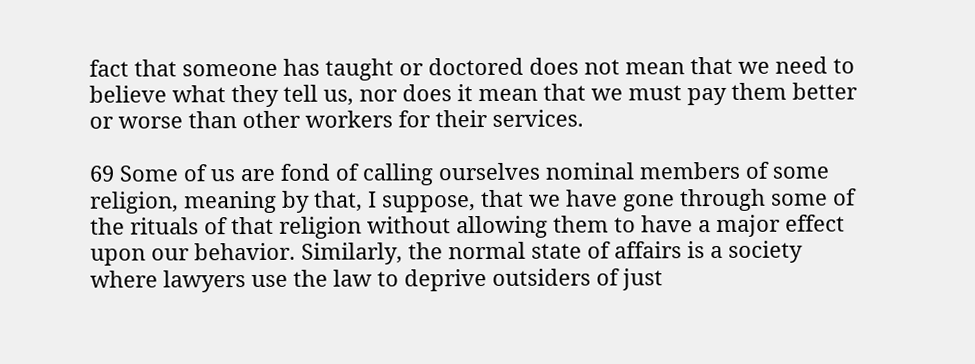fact that someone has taught or doctored does not mean that we need to believe what they tell us, nor does it mean that we must pay them better or worse than other workers for their services.

69 Some of us are fond of calling ourselves nominal members of some religion, meaning by that, I suppose, that we have gone through some of the rituals of that religion without allowing them to have a major effect upon our behavior. Similarly, the normal state of affairs is a society where lawyers use the law to deprive outsiders of just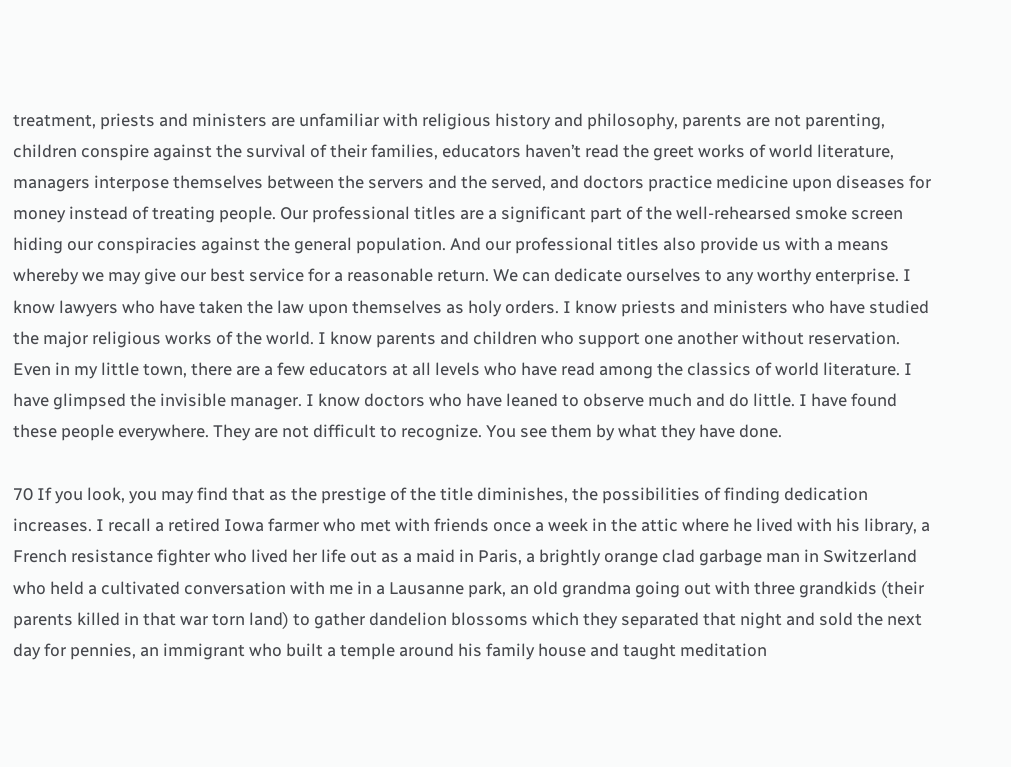treatment, priests and ministers are unfamiliar with religious history and philosophy, parents are not parenting, children conspire against the survival of their families, educators haven’t read the greet works of world literature, managers interpose themselves between the servers and the served, and doctors practice medicine upon diseases for money instead of treating people. Our professional titles are a significant part of the well-rehearsed smoke screen hiding our conspiracies against the general population. And our professional titles also provide us with a means whereby we may give our best service for a reasonable return. We can dedicate ourselves to any worthy enterprise. I know lawyers who have taken the law upon themselves as holy orders. I know priests and ministers who have studied the major religious works of the world. I know parents and children who support one another without reservation. Even in my little town, there are a few educators at all levels who have read among the classics of world literature. I have glimpsed the invisible manager. I know doctors who have leaned to observe much and do little. I have found these people everywhere. They are not difficult to recognize. You see them by what they have done.

70 If you look, you may find that as the prestige of the title diminishes, the possibilities of finding dedication increases. I recall a retired Iowa farmer who met with friends once a week in the attic where he lived with his library, a French resistance fighter who lived her life out as a maid in Paris, a brightly orange clad garbage man in Switzerland who held a cultivated conversation with me in a Lausanne park, an old grandma going out with three grandkids (their parents killed in that war torn land) to gather dandelion blossoms which they separated that night and sold the next day for pennies, an immigrant who built a temple around his family house and taught meditation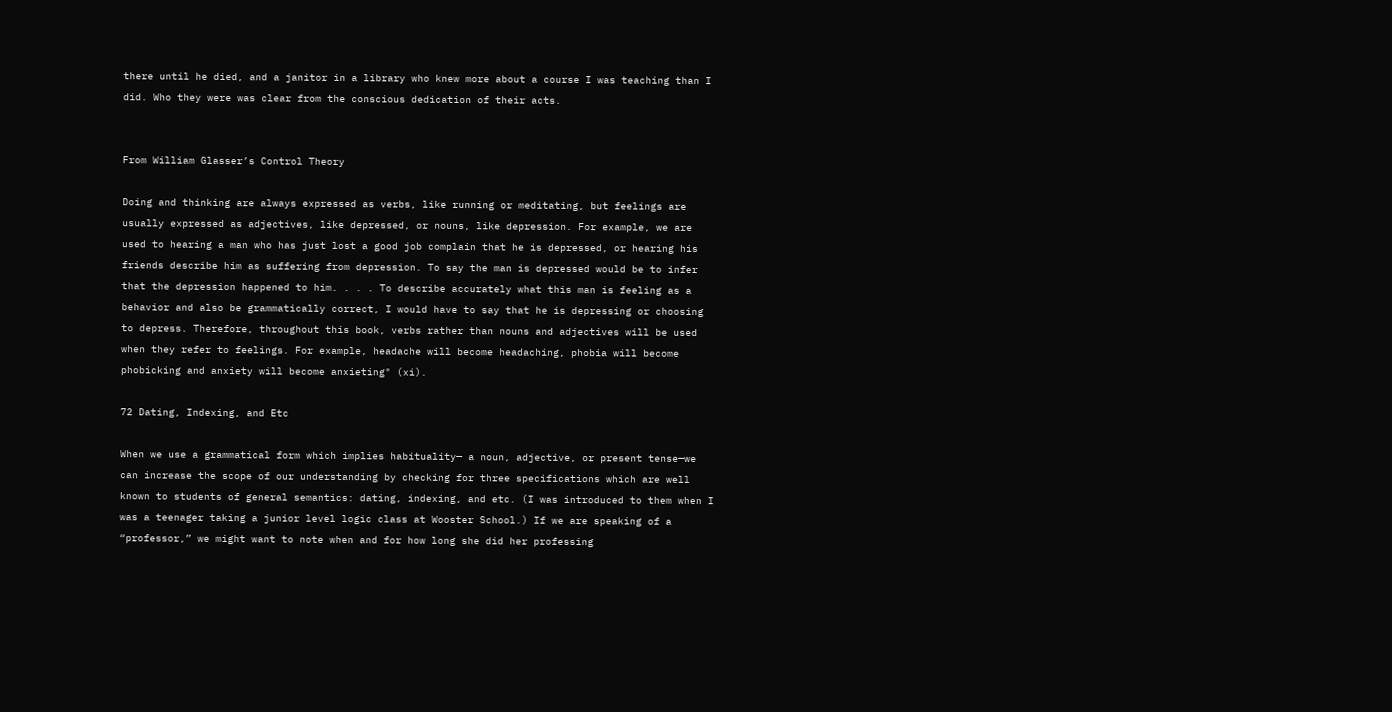there until he died, and a janitor in a library who knew more about a course I was teaching than I did. Who they were was clear from the conscious dedication of their acts.


From William Glasser’s Control Theory

Doing and thinking are always expressed as verbs, like running or meditating, but feelings are usually expressed as adjectives, like depressed, or nouns, like depression. For example, we are used to hearing a man who has just lost a good job complain that he is depressed, or hearing his friends describe him as suffering from depression. To say the man is depressed would be to infer that the depression happened to him. . . . To describe accurately what this man is feeling as a behavior and also be grammatically correct, I would have to say that he is depressing or choosing to depress. Therefore, throughout this book, verbs rather than nouns and adjectives will be used when they refer to feelings. For example, headache will become headaching, phobia will become phobicking and anxiety will become anxieting" (xi).

72 Dating, Indexing, and Etc

When we use a grammatical form which implies habituality— a noun, adjective, or present tense—we can increase the scope of our understanding by checking for three specifications which are well known to students of general semantics: dating, indexing, and etc. (I was introduced to them when I was a teenager taking a junior level logic class at Wooster School.) If we are speaking of a “professor,” we might want to note when and for how long she did her professing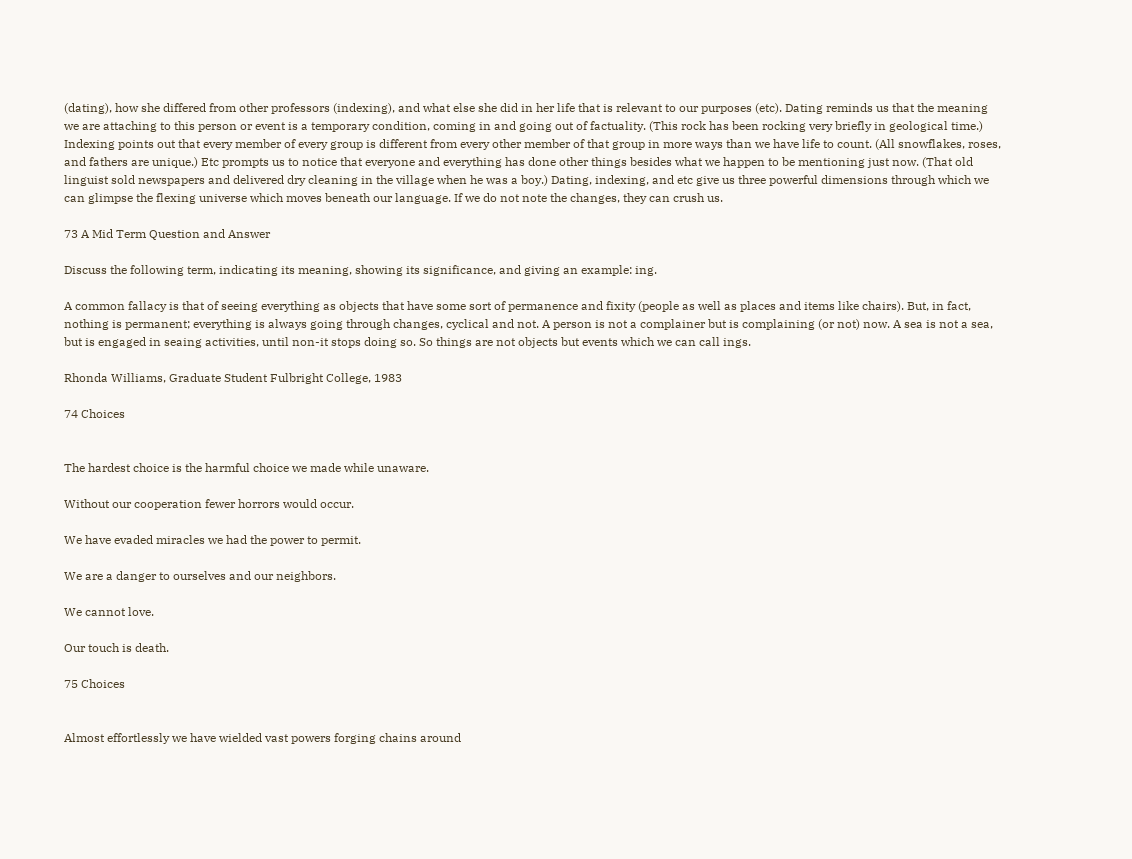(dating), how she differed from other professors (indexing), and what else she did in her life that is relevant to our purposes (etc). Dating reminds us that the meaning we are attaching to this person or event is a temporary condition, coming in and going out of factuality. (This rock has been rocking very briefly in geological time.) Indexing points out that every member of every group is different from every other member of that group in more ways than we have life to count. (All snowflakes, roses, and fathers are unique.) Etc prompts us to notice that everyone and everything has done other things besides what we happen to be mentioning just now. (That old linguist sold newspapers and delivered dry cleaning in the village when he was a boy.) Dating, indexing, and etc give us three powerful dimensions through which we can glimpse the flexing universe which moves beneath our language. If we do not note the changes, they can crush us.

73 A Mid Term Question and Answer

Discuss the following term, indicating its meaning, showing its significance, and giving an example: ing.

A common fallacy is that of seeing everything as objects that have some sort of permanence and fixity (people as well as places and items like chairs). But, in fact, nothing is permanent; everything is always going through changes, cyclical and not. A person is not a complainer but is complaining (or not) now. A sea is not a sea, but is engaged in seaing activities, until non-it stops doing so. So things are not objects but events which we can call ings.

Rhonda Williams, Graduate Student Fulbright College, 1983

74 Choices


The hardest choice is the harmful choice we made while unaware.

Without our cooperation fewer horrors would occur.

We have evaded miracles we had the power to permit.

We are a danger to ourselves and our neighbors.

We cannot love.

Our touch is death.

75 Choices


Almost effortlessly we have wielded vast powers forging chains around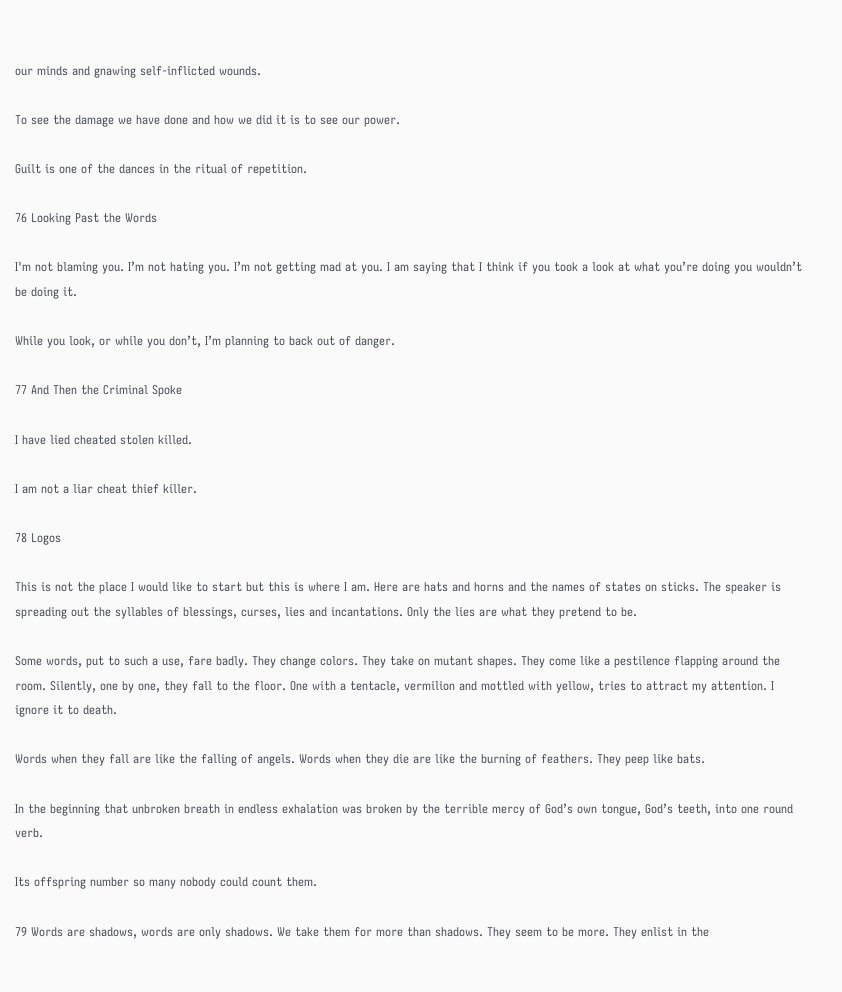our minds and gnawing self-inflicted wounds.

To see the damage we have done and how we did it is to see our power.

Guilt is one of the dances in the ritual of repetition.

76 Looking Past the Words

I'm not blaming you. I’m not hating you. I’m not getting mad at you. I am saying that I think if you took a look at what you’re doing you wouldn’t be doing it.

While you look, or while you don’t, I’m planning to back out of danger.

77 And Then the Criminal Spoke

I have lied cheated stolen killed.

I am not a liar cheat thief killer.

78 Logos

This is not the place I would like to start but this is where I am. Here are hats and horns and the names of states on sticks. The speaker is spreading out the syllables of blessings, curses, lies and incantations. Only the lies are what they pretend to be.

Some words, put to such a use, fare badly. They change colors. They take on mutant shapes. They come like a pestilence flapping around the room. Silently, one by one, they fall to the floor. One with a tentacle, vermilion and mottled with yellow, tries to attract my attention. I ignore it to death.

Words when they fall are like the falling of angels. Words when they die are like the burning of feathers. They peep like bats.

In the beginning that unbroken breath in endless exhalation was broken by the terrible mercy of God’s own tongue, God’s teeth, into one round verb.

Its offspring number so many nobody could count them.

79 Words are shadows, words are only shadows. We take them for more than shadows. They seem to be more. They enlist in the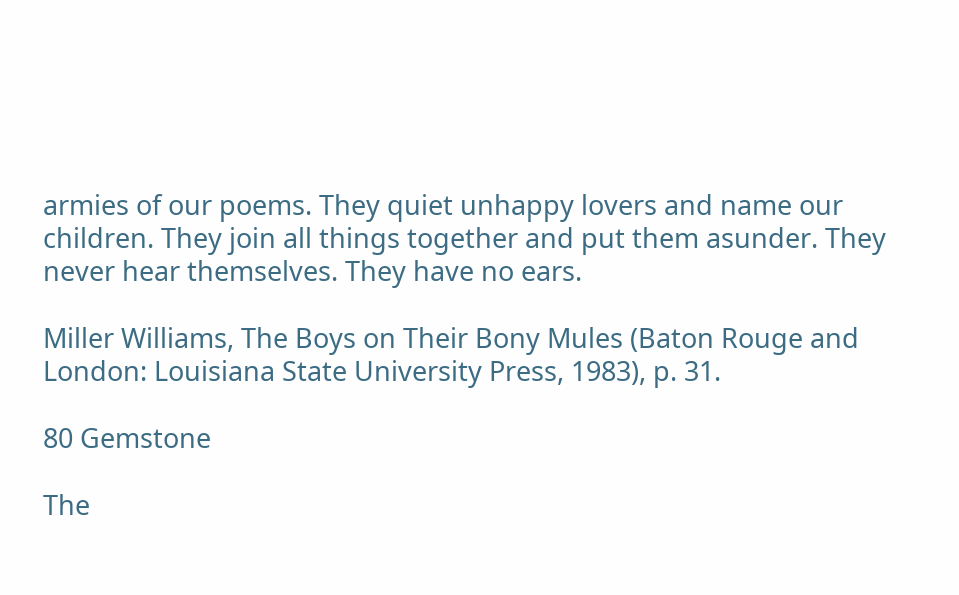armies of our poems. They quiet unhappy lovers and name our children. They join all things together and put them asunder. They never hear themselves. They have no ears.

Miller Williams, The Boys on Their Bony Mules (Baton Rouge and London: Louisiana State University Press, 1983), p. 31.

80 Gemstone

The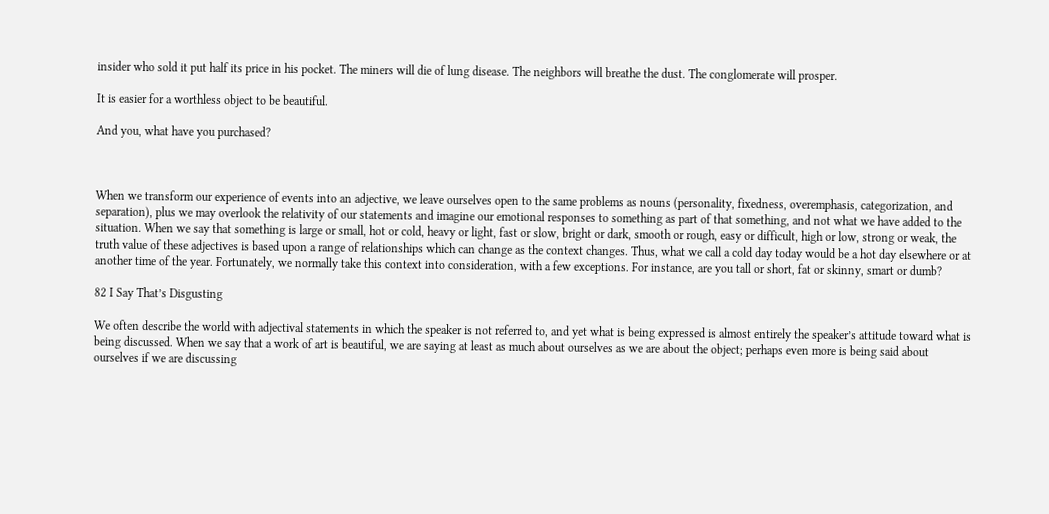insider who sold it put half its price in his pocket. The miners will die of lung disease. The neighbors will breathe the dust. The conglomerate will prosper.

It is easier for a worthless object to be beautiful.

And you, what have you purchased?



When we transform our experience of events into an adjective, we leave ourselves open to the same problems as nouns (personality, fixedness, overemphasis, categorization, and separation), plus we may overlook the relativity of our statements and imagine our emotional responses to something as part of that something, and not what we have added to the situation. When we say that something is large or small, hot or cold, heavy or light, fast or slow, bright or dark, smooth or rough, easy or difficult, high or low, strong or weak, the truth value of these adjectives is based upon a range of relationships which can change as the context changes. Thus, what we call a cold day today would be a hot day elsewhere or at another time of the year. Fortunately, we normally take this context into consideration, with a few exceptions. For instance, are you tall or short, fat or skinny, smart or dumb?

82 I Say That’s Disgusting

We often describe the world with adjectival statements in which the speaker is not referred to, and yet what is being expressed is almost entirely the speaker’s attitude toward what is being discussed. When we say that a work of art is beautiful, we are saying at least as much about ourselves as we are about the object; perhaps even more is being said about ourselves if we are discussing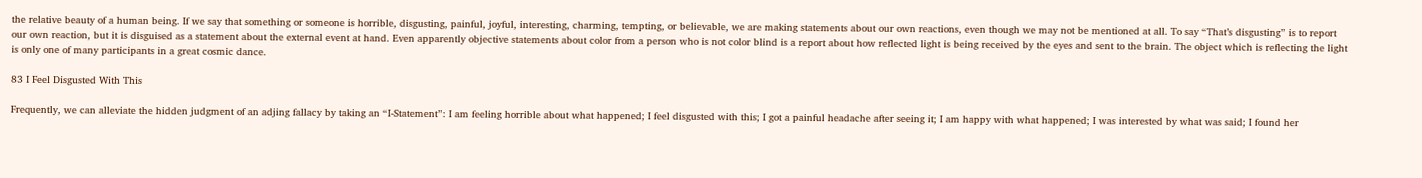the relative beauty of a human being. If we say that something or someone is horrible, disgusting, painful, joyful, interesting, charming, tempting, or believable, we are making statements about our own reactions, even though we may not be mentioned at all. To say “That’s disgusting” is to report our own reaction, but it is disguised as a statement about the external event at hand. Even apparently objective statements about color from a person who is not color blind is a report about how reflected light is being received by the eyes and sent to the brain. The object which is reflecting the light is only one of many participants in a great cosmic dance.

83 I Feel Disgusted With This

Frequently, we can alleviate the hidden judgment of an adjing fallacy by taking an “I-Statement”: I am feeling horrible about what happened; I feel disgusted with this; I got a painful headache after seeing it; I am happy with what happened; I was interested by what was said; I found her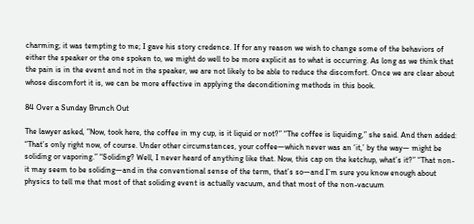charming; it was tempting to me; I gave his story credence. If for any reason we wish to change some of the behaviors of either the speaker or the one spoken to, we might do well to be more explicit as to what is occurring. As long as we think that the pain is in the event and not in the speaker, we are not likely to be able to reduce the discomfort. Once we are clear about whose discomfort it is, we can be more effective in applying the deconditioning methods in this book.

84 Over a Sunday Brunch Out

The lawyer asked, ”Now, took here, the coffee in my cup, is it liquid or not?” “The coffee is liquiding,” she said. And then added: “That’s only right now, of course. Under other circumstances, your coffee—which never was an ‘it,’ by the way— might be soliding or vaporing.” “Soliding? Well, I never heard of anything like that. Now, this cap on the ketchup, what’s it?” “That non-it may seem to be soliding—and in the conventional sense of the term, that’s so—and I’m sure you know enough about physics to tell me that most of that soliding event is actually vacuum, and that most of the non-vacuum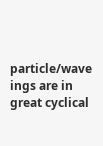particle/wave ings are in great cyclical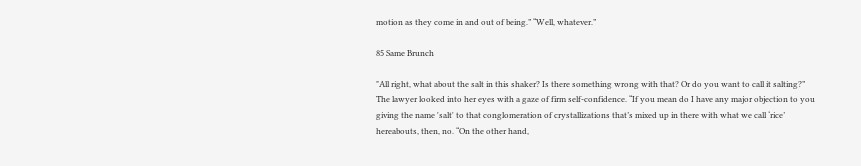motion as they come in and out of being.” “Well, whatever.”

85 Same Brunch

"All right, what about the salt in this shaker? Is there something wrong with that? Or do you want to call it salting?” The lawyer looked into her eyes with a gaze of firm self-confidence. “If you mean do I have any major objection to you giving the name 'salt' to that conglomeration of crystallizations that’s mixed up in there with what we call ‘rice’ hereabouts, then, no. “On the other hand,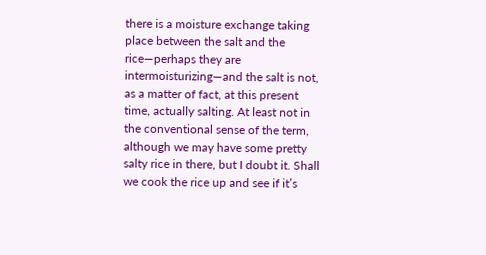there is a moisture exchange taking place between the salt and the rice—perhaps they are intermoisturizing—and the salt is not, as a matter of fact, at this present time, actually salting. At least not in the conventional sense of the term, although we may have some pretty salty rice in there, but I doubt it. Shall we cook the rice up and see if it’s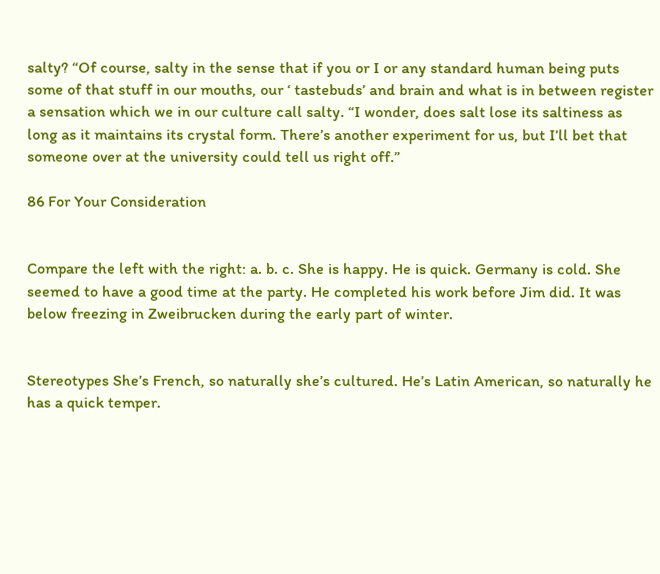salty? “Of course, salty in the sense that if you or I or any standard human being puts some of that stuff in our mouths, our ‘ tastebuds’ and brain and what is in between register a sensation which we in our culture call salty. “I wonder, does salt lose its saltiness as long as it maintains its crystal form. There’s another experiment for us, but I’ll bet that someone over at the university could tell us right off.”

86 For Your Consideration


Compare the left with the right: a. b. c. She is happy. He is quick. Germany is cold. She seemed to have a good time at the party. He completed his work before Jim did. It was below freezing in Zweibrucken during the early part of winter.


Stereotypes She’s French, so naturally she’s cultured. He’s Latin American, so naturally he has a quick temper.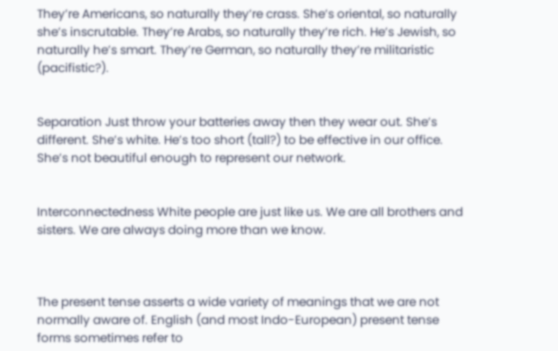They’re Americans, so naturally they’re crass. She’s oriental, so naturally she’s inscrutable. They’re Arabs, so naturally they’re rich. He’s Jewish, so naturally he’s smart. They’re German, so naturally they’re militaristic (pacifistic?).


Separation Just throw your batteries away then they wear out. She’s different. She’s white. He’s too short (tall?) to be effective in our office. She’s not beautiful enough to represent our network.


Interconnectedness White people are just like us. We are all brothers and sisters. We are always doing more than we know.



The present tense asserts a wide variety of meanings that we are not normally aware of. English (and most Indo-European) present tense forms sometimes refer to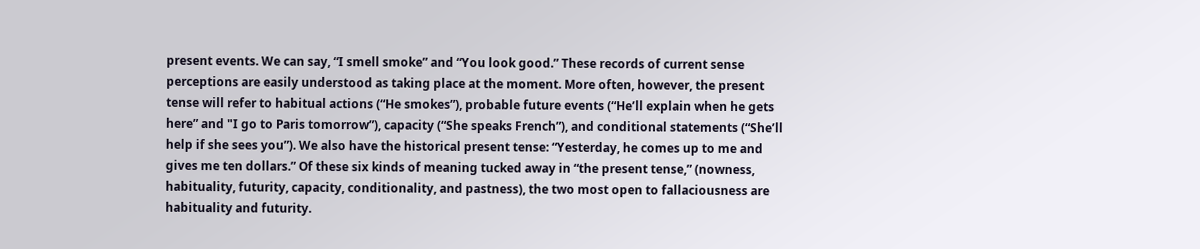present events. We can say, “I smell smoke” and “You look good.” These records of current sense perceptions are easily understood as taking place at the moment. More often, however, the present tense will refer to habitual actions (“He smokes”), probable future events (“He’ll explain when he gets here” and "I go to Paris tomorrow”), capacity (“She speaks French”), and conditional statements (“She’ll help if she sees you”). We also have the historical present tense: “Yesterday, he comes up to me and gives me ten dollars.” Of these six kinds of meaning tucked away in “the present tense,” (nowness, habituality, futurity, capacity, conditionality, and pastness), the two most open to fallaciousness are habituality and futurity.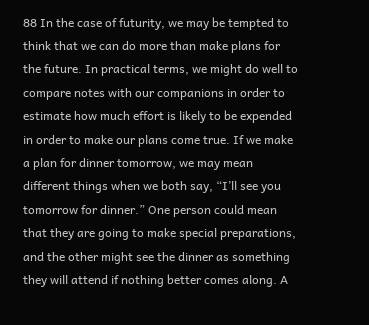88 In the case of futurity, we may be tempted to think that we can do more than make plans for the future. In practical terms, we might do well to compare notes with our companions in order to estimate how much effort is likely to be expended in order to make our plans come true. If we make a plan for dinner tomorrow, we may mean different things when we both say, “I’ll see you tomorrow for dinner.” One person could mean that they are going to make special preparations, and the other might see the dinner as something they will attend if nothing better comes along. A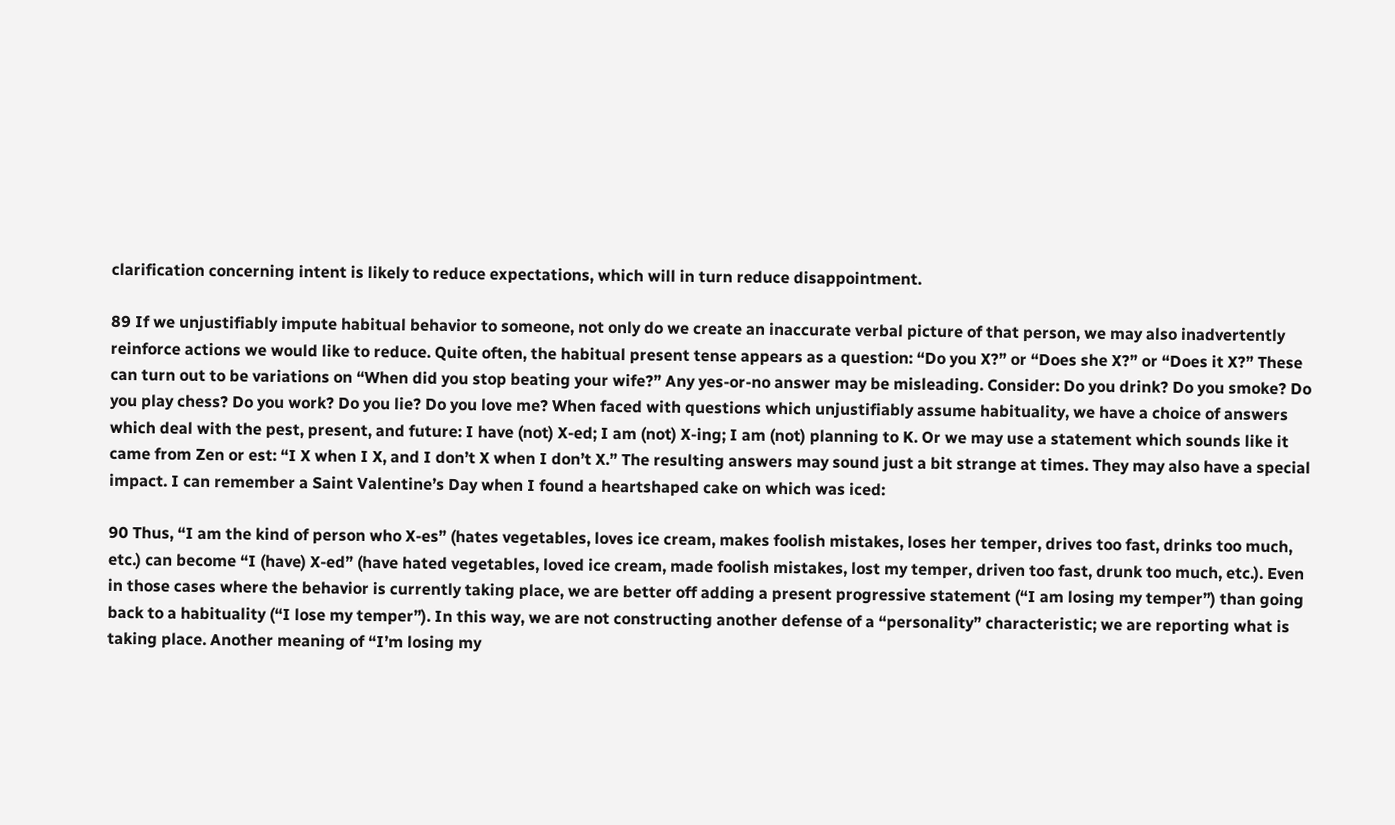clarification concerning intent is likely to reduce expectations, which will in turn reduce disappointment.

89 If we unjustifiably impute habitual behavior to someone, not only do we create an inaccurate verbal picture of that person, we may also inadvertently reinforce actions we would like to reduce. Quite often, the habitual present tense appears as a question: “Do you X?” or “Does she X?” or “Does it X?” These can turn out to be variations on “When did you stop beating your wife?” Any yes-or-no answer may be misleading. Consider: Do you drink? Do you smoke? Do you play chess? Do you work? Do you lie? Do you love me? When faced with questions which unjustifiably assume habituality, we have a choice of answers which deal with the pest, present, and future: I have (not) X-ed; I am (not) X-ing; I am (not) planning to K. Or we may use a statement which sounds like it came from Zen or est: “I X when I X, and I don’t X when I don’t X.” The resulting answers may sound just a bit strange at times. They may also have a special impact. I can remember a Saint Valentine’s Day when I found a heartshaped cake on which was iced:

90 Thus, “I am the kind of person who X-es” (hates vegetables, loves ice cream, makes foolish mistakes, loses her temper, drives too fast, drinks too much, etc.) can become “I (have) X-ed” (have hated vegetables, loved ice cream, made foolish mistakes, lost my temper, driven too fast, drunk too much, etc.). Even in those cases where the behavior is currently taking place, we are better off adding a present progressive statement (“I am losing my temper”) than going back to a habituality (“I lose my temper”). In this way, we are not constructing another defense of a “personality” characteristic; we are reporting what is taking place. Another meaning of “I’m losing my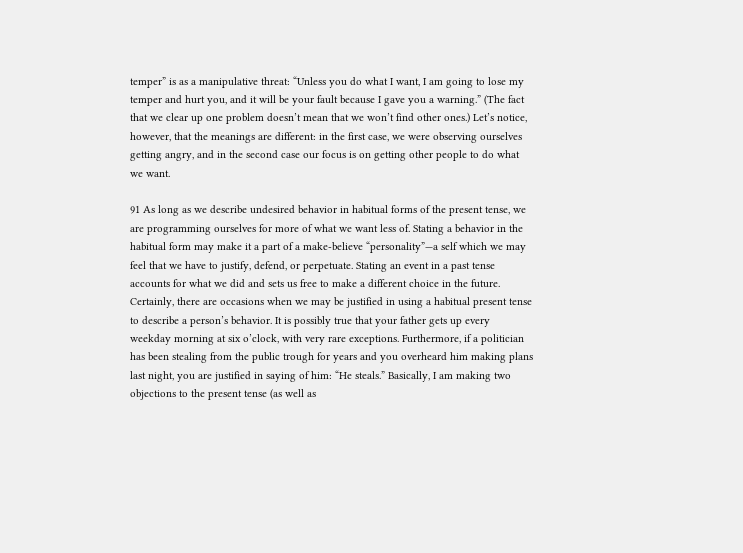temper” is as a manipulative threat: “Unless you do what I want, I am going to lose my temper and hurt you, and it will be your fault because I gave you a warning.” (The fact that we clear up one problem doesn’t mean that we won’t find other ones.) Let’s notice, however, that the meanings are different: in the first case, we were observing ourselves getting angry, and in the second case our focus is on getting other people to do what we want.

91 As long as we describe undesired behavior in habitual forms of the present tense, we are programming ourselves for more of what we want less of. Stating a behavior in the habitual form may make it a part of a make-believe “personality”—a self which we may feel that we have to justify, defend, or perpetuate. Stating an event in a past tense accounts for what we did and sets us free to make a different choice in the future. Certainly, there are occasions when we may be justified in using a habitual present tense to describe a person’s behavior. It is possibly true that your father gets up every weekday morning at six o’clock, with very rare exceptions. Furthermore, if a politician has been stealing from the public trough for years and you overheard him making plans last night, you are justified in saying of him: “He steals.” Basically, I am making two objections to the present tense (as well as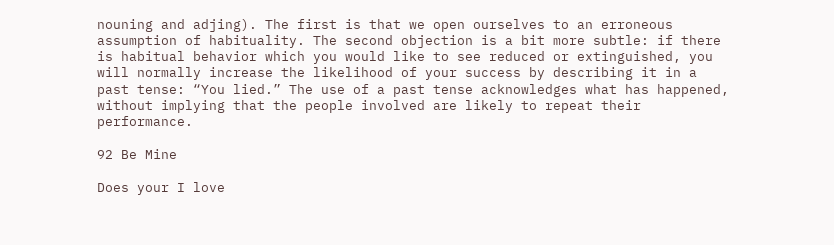nouning and adjing). The first is that we open ourselves to an erroneous assumption of habituality. The second objection is a bit more subtle: if there is habitual behavior which you would like to see reduced or extinguished, you will normally increase the likelihood of your success by describing it in a past tense: “You lied.” The use of a past tense acknowledges what has happened, without implying that the people involved are likely to repeat their performance.

92 Be Mine

Does your I love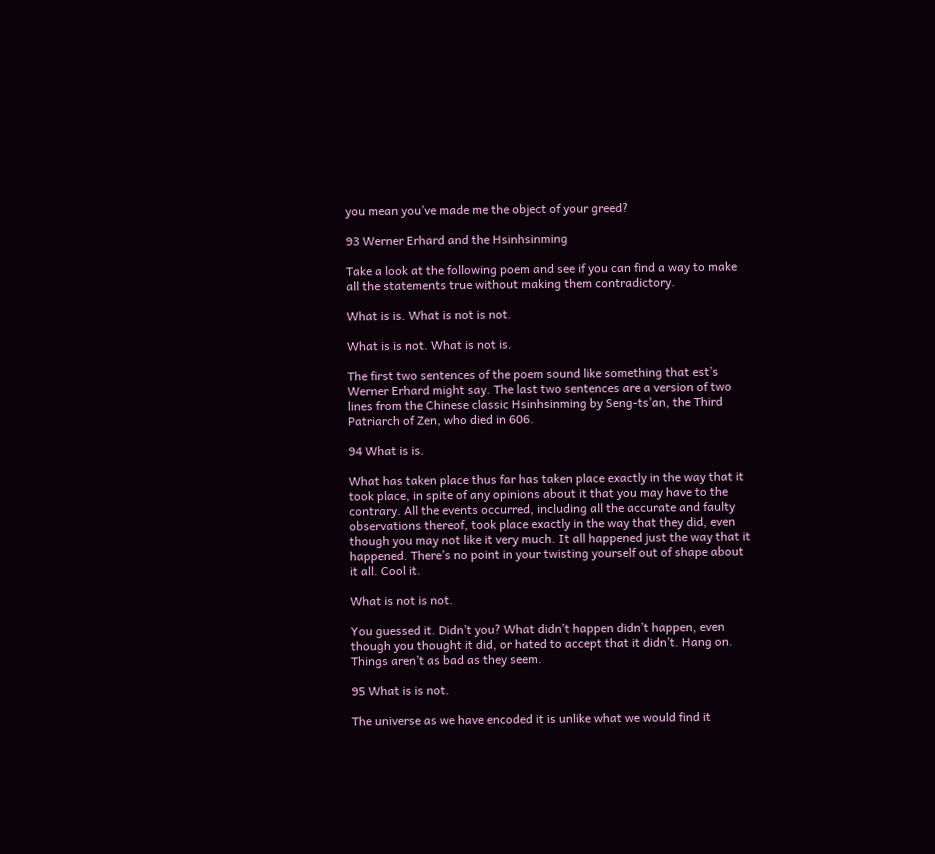you mean you’ve made me the object of your greed?

93 Werner Erhard and the Hsinhsinming

Take a look at the following poem and see if you can find a way to make all the statements true without making them contradictory.

What is is. What is not is not.

What is is not. What is not is.

The first two sentences of the poem sound like something that est’s Werner Erhard might say. The last two sentences are a version of two lines from the Chinese classic Hsinhsinming by Seng-ts’an, the Third Patriarch of Zen, who died in 606.

94 What is is.

What has taken place thus far has taken place exactly in the way that it took place, in spite of any opinions about it that you may have to the contrary. All the events occurred, including all the accurate and faulty observations thereof, took place exactly in the way that they did, even though you may not like it very much. It all happened just the way that it happened. There’s no point in your twisting yourself out of shape about it all. Cool it.

What is not is not.

You guessed it. Didn’t you? What didn’t happen didn’t happen, even though you thought it did, or hated to accept that it didn’t. Hang on. Things aren’t as bad as they seem.

95 What is is not.

The universe as we have encoded it is unlike what we would find it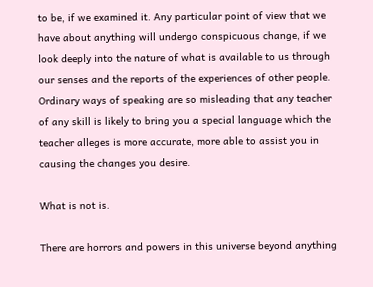to be, if we examined it. Any particular point of view that we have about anything will undergo conspicuous change, if we look deeply into the nature of what is available to us through our senses and the reports of the experiences of other people. Ordinary ways of speaking are so misleading that any teacher of any skill is likely to bring you a special language which the teacher alleges is more accurate, more able to assist you in causing the changes you desire.

What is not is.

There are horrors and powers in this universe beyond anything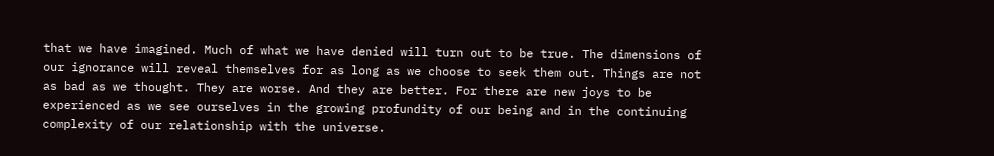that we have imagined. Much of what we have denied will turn out to be true. The dimensions of our ignorance will reveal themselves for as long as we choose to seek them out. Things are not as bad as we thought. They are worse. And they are better. For there are new joys to be experienced as we see ourselves in the growing profundity of our being and in the continuing complexity of our relationship with the universe.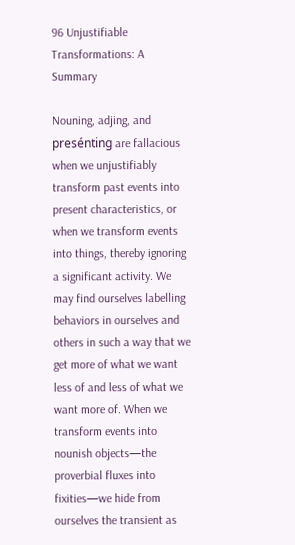96 Unjustifiable Transformations: A Summary

Nouning, adjing, and presénting are fallacious when we unjustifiably transform past events into present characteristics, or when we transform events into things, thereby ignoring a significant activity. We may find ourselves labelling behaviors in ourselves and others in such a way that we get more of what we want less of and less of what we want more of. When we transform events into nounish objects—the proverbial fluxes into fixities—we hide from ourselves the transient as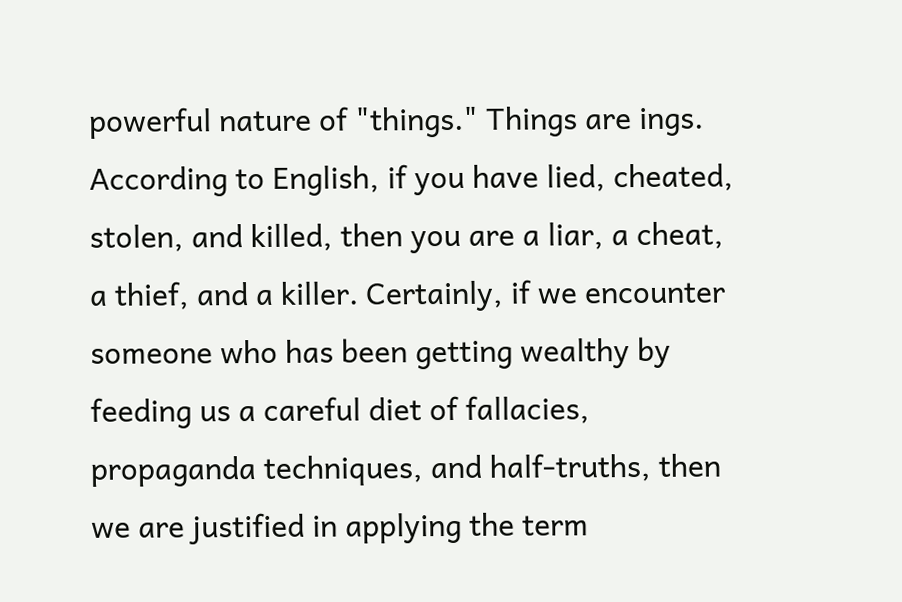powerful nature of "things." Things are ings. According to English, if you have lied, cheated, stolen, and killed, then you are a liar, a cheat, a thief, and a killer. Certainly, if we encounter someone who has been getting wealthy by feeding us a careful diet of fallacies, propaganda techniques, and half-truths, then we are justified in applying the term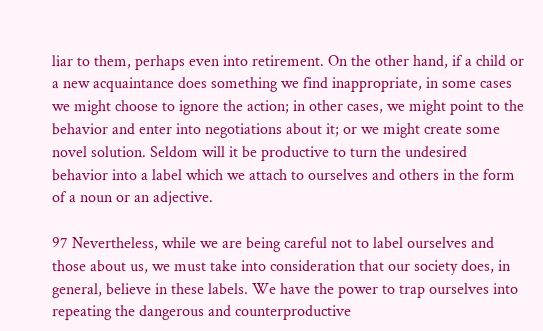liar to them, perhaps even into retirement. On the other hand, if a child or a new acquaintance does something we find inappropriate, in some cases we might choose to ignore the action; in other cases, we might point to the behavior and enter into negotiations about it; or we might create some novel solution. Seldom will it be productive to turn the undesired behavior into a label which we attach to ourselves and others in the form of a noun or an adjective.

97 Nevertheless, while we are being careful not to label ourselves and those about us, we must take into consideration that our society does, in general, believe in these labels. We have the power to trap ourselves into repeating the dangerous and counterproductive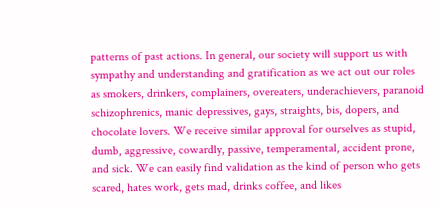patterns of past actions. In general, our society will support us with sympathy and understanding and gratification as we act out our roles as smokers, drinkers, complainers, overeaters, underachievers, paranoid schizophrenics, manic depressives, gays, straights, bis, dopers, and chocolate lovers. We receive similar approval for ourselves as stupid, dumb, aggressive, cowardly, passive, temperamental, accident prone, and sick. We can easily find validation as the kind of person who gets scared, hates work, gets mad, drinks coffee, and likes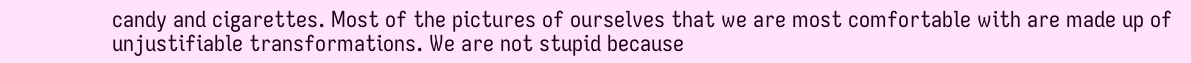candy and cigarettes. Most of the pictures of ourselves that we are most comfortable with are made up of unjustifiable transformations. We are not stupid because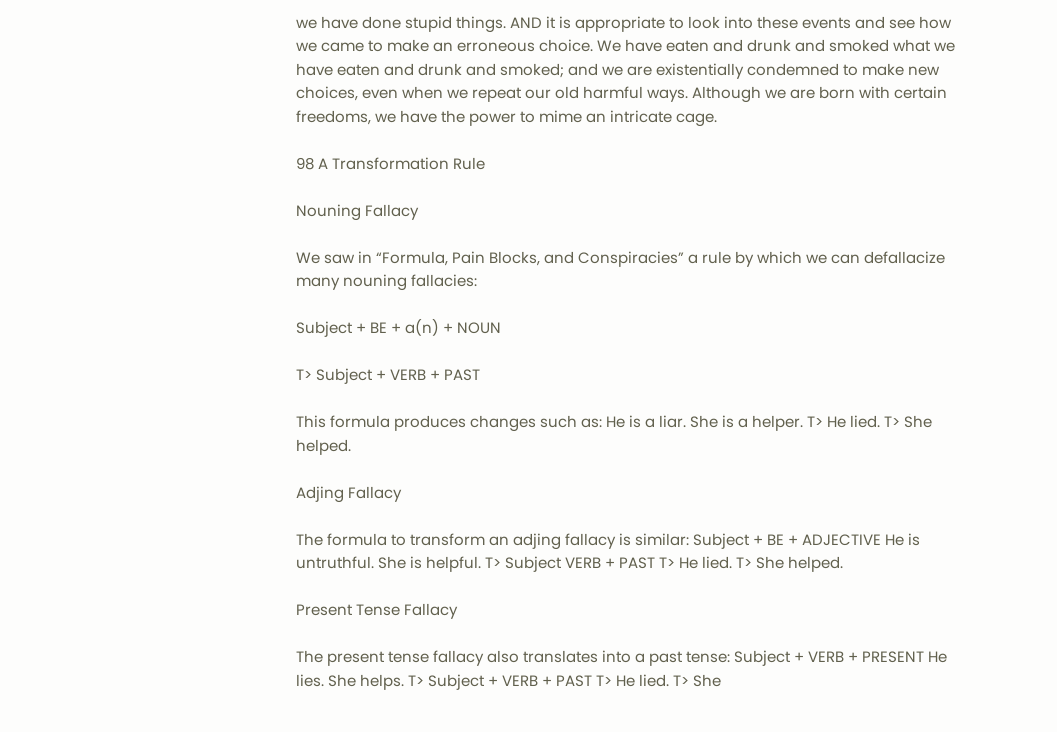we have done stupid things. AND it is appropriate to look into these events and see how we came to make an erroneous choice. We have eaten and drunk and smoked what we have eaten and drunk and smoked; and we are existentially condemned to make new choices, even when we repeat our old harmful ways. Although we are born with certain freedoms, we have the power to mime an intricate cage.

98 A Transformation Rule

Nouning Fallacy

We saw in “Formula, Pain Blocks, and Conspiracies” a rule by which we can defallacize many nouning fallacies:

Subject + BE + a(n) + NOUN

T> Subject + VERB + PAST

This formula produces changes such as: He is a liar. She is a helper. T> He lied. T> She helped.

Adjing Fallacy

The formula to transform an adjing fallacy is similar: Subject + BE + ADJECTIVE He is untruthful. She is helpful. T> Subject VERB + PAST T> He lied. T> She helped.

Present Tense Fallacy

The present tense fallacy also translates into a past tense: Subject + VERB + PRESENT He lies. She helps. T> Subject + VERB + PAST T> He lied. T> She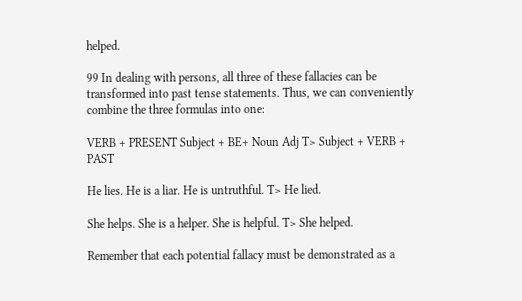helped.

99 In dealing with persons, all three of these fallacies can be transformed into past tense statements. Thus, we can conveniently combine the three formulas into one:

VERB + PRESENT Subject + BE+ Noun Adj T> Subject + VERB + PAST

He lies. He is a liar. He is untruthful. T> He lied.

She helps. She is a helper. She is helpful. T> She helped.

Remember that each potential fallacy must be demonstrated as a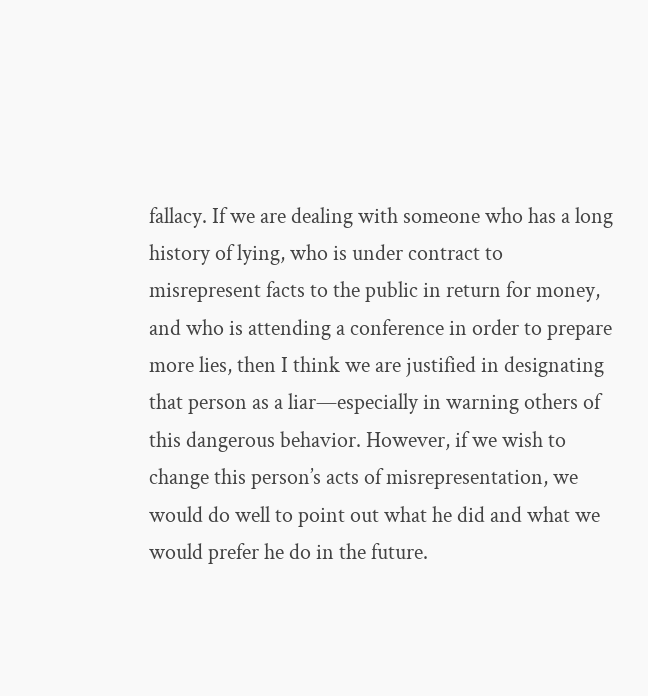fallacy. If we are dealing with someone who has a long history of lying, who is under contract to misrepresent facts to the public in return for money, and who is attending a conference in order to prepare more lies, then I think we are justified in designating that person as a liar—especially in warning others of this dangerous behavior. However, if we wish to change this person’s acts of misrepresentation, we would do well to point out what he did and what we would prefer he do in the future.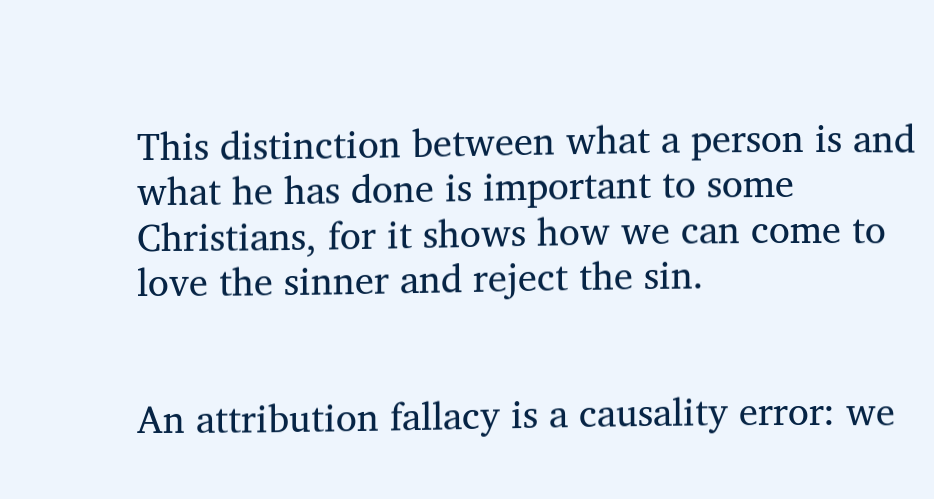This distinction between what a person is and what he has done is important to some Christians, for it shows how we can come to love the sinner and reject the sin.


An attribution fallacy is a causality error: we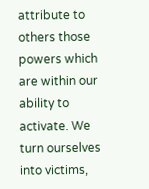attribute to others those powers which are within our ability to activate. We turn ourselves into victims,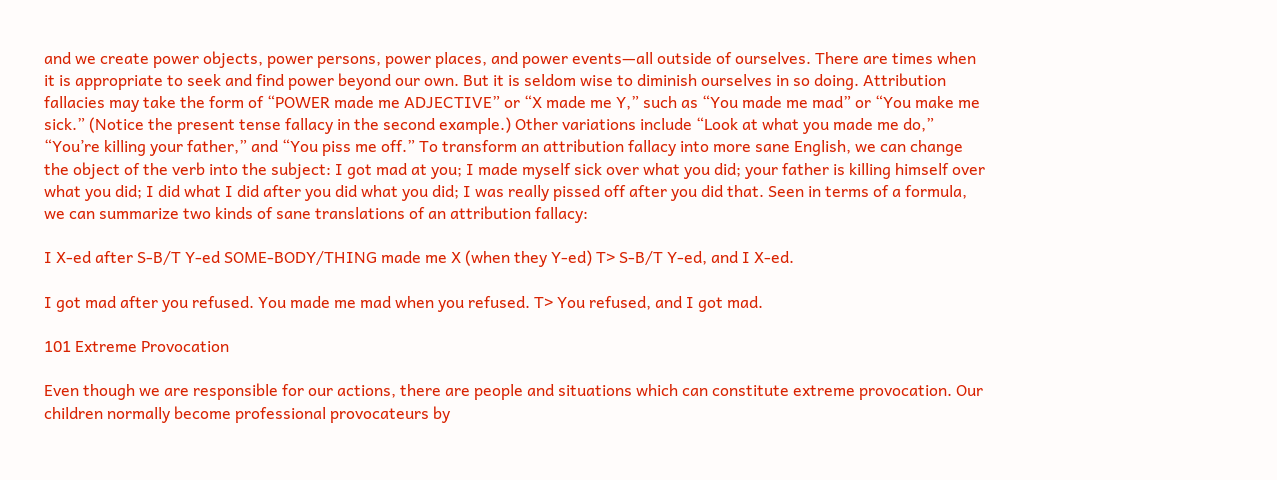and we create power objects, power persons, power places, and power events—all outside of ourselves. There are times when it is appropriate to seek and find power beyond our own. But it is seldom wise to diminish ourselves in so doing. Attribution fallacies may take the form of “POWER made me ADJECTIVE” or “X made me Y,” such as “You made me mad” or “You make me sick.” (Notice the present tense fallacy in the second example.) Other variations include “Look at what you made me do,” “You’re killing your father,” and “You piss me off.” To transform an attribution fallacy into more sane English, we can change the object of the verb into the subject: I got mad at you; I made myself sick over what you did; your father is killing himself over what you did; I did what I did after you did what you did; I was really pissed off after you did that. Seen in terms of a formula, we can summarize two kinds of sane translations of an attribution fallacy:

I X-ed after S-B/T Y-ed SOME-BODY/THING made me X (when they Y-ed) T> S-B/T Y-ed, and I X-ed.

I got mad after you refused. You made me mad when you refused. T> You refused, and I got mad.

101 Extreme Provocation

Even though we are responsible for our actions, there are people and situations which can constitute extreme provocation. Our children normally become professional provocateurs by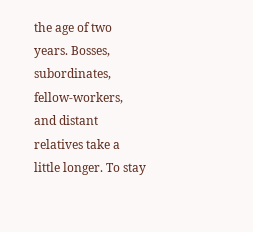the age of two years. Bosses, subordinates, fellow-workers, and distant relatives take a little longer. To stay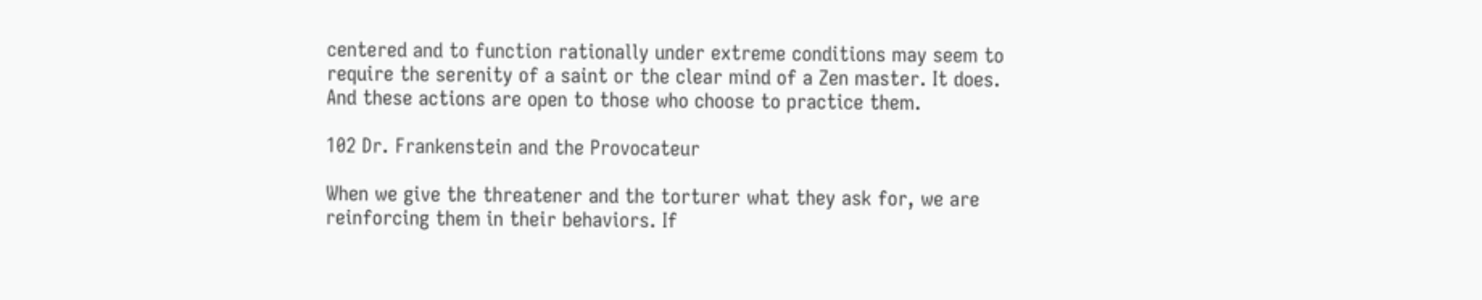centered and to function rationally under extreme conditions may seem to require the serenity of a saint or the clear mind of a Zen master. It does. And these actions are open to those who choose to practice them.

102 Dr. Frankenstein and the Provocateur

When we give the threatener and the torturer what they ask for, we are reinforcing them in their behaviors. If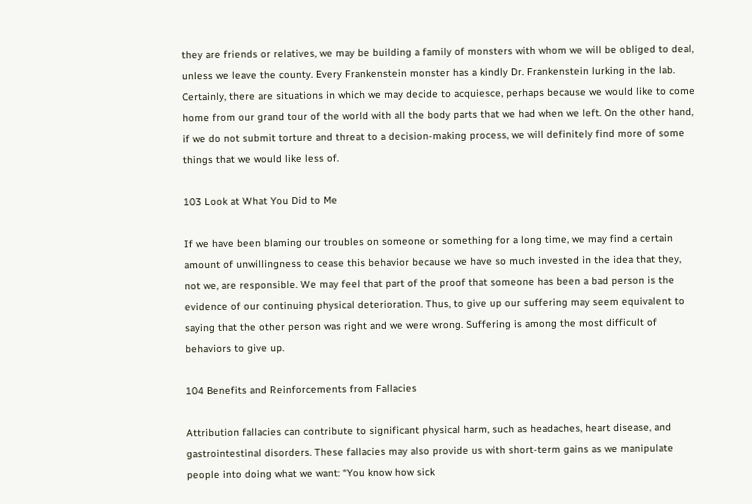they are friends or relatives, we may be building a family of monsters with whom we will be obliged to deal, unless we leave the county. Every Frankenstein monster has a kindly Dr. Frankenstein lurking in the lab. Certainly, there are situations in which we may decide to acquiesce, perhaps because we would like to come home from our grand tour of the world with all the body parts that we had when we left. On the other hand, if we do not submit torture and threat to a decision-making process, we will definitely find more of some things that we would like less of.

103 Look at What You Did to Me

If we have been blaming our troubles on someone or something for a long time, we may find a certain amount of unwillingness to cease this behavior because we have so much invested in the idea that they, not we, are responsible. We may feel that part of the proof that someone has been a bad person is the evidence of our continuing physical deterioration. Thus, to give up our suffering may seem equivalent to saying that the other person was right and we were wrong. Suffering is among the most difficult of behaviors to give up.

104 Benefits and Reinforcements from Fallacies

Attribution fallacies can contribute to significant physical harm, such as headaches, heart disease, and gastrointestinal disorders. These fallacies may also provide us with short-term gains as we manipulate people into doing what we want: “You know how sick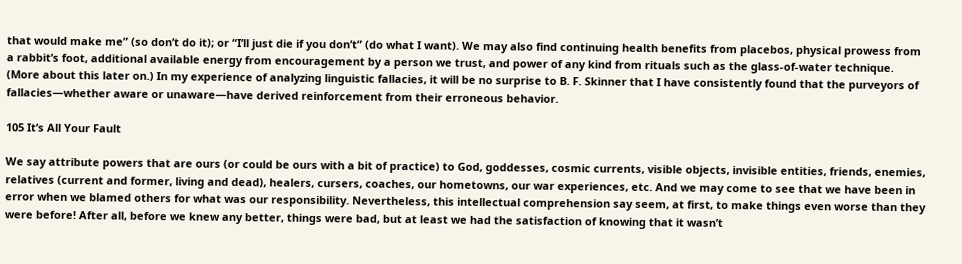that would make me” (so don’t do it); or “I’ll just die if you don’t” (do what I want). We may also find continuing health benefits from placebos, physical prowess from a rabbit’s foot, additional available energy from encouragement by a person we trust, and power of any kind from rituals such as the glass-of-water technique. (More about this later on.) In my experience of analyzing linguistic fallacies, it will be no surprise to B. F. Skinner that I have consistently found that the purveyors of fallacies—whether aware or unaware—have derived reinforcement from their erroneous behavior.

105 It’s All Your Fault

We say attribute powers that are ours (or could be ours with a bit of practice) to God, goddesses, cosmic currents, visible objects, invisible entities, friends, enemies, relatives (current and former, living and dead), healers, cursers, coaches, our hometowns, our war experiences, etc. And we may come to see that we have been in error when we blamed others for what was our responsibility. Nevertheless, this intellectual comprehension say seem, at first, to make things even worse than they were before! After all, before we knew any better, things were bad, but at least we had the satisfaction of knowing that it wasn’t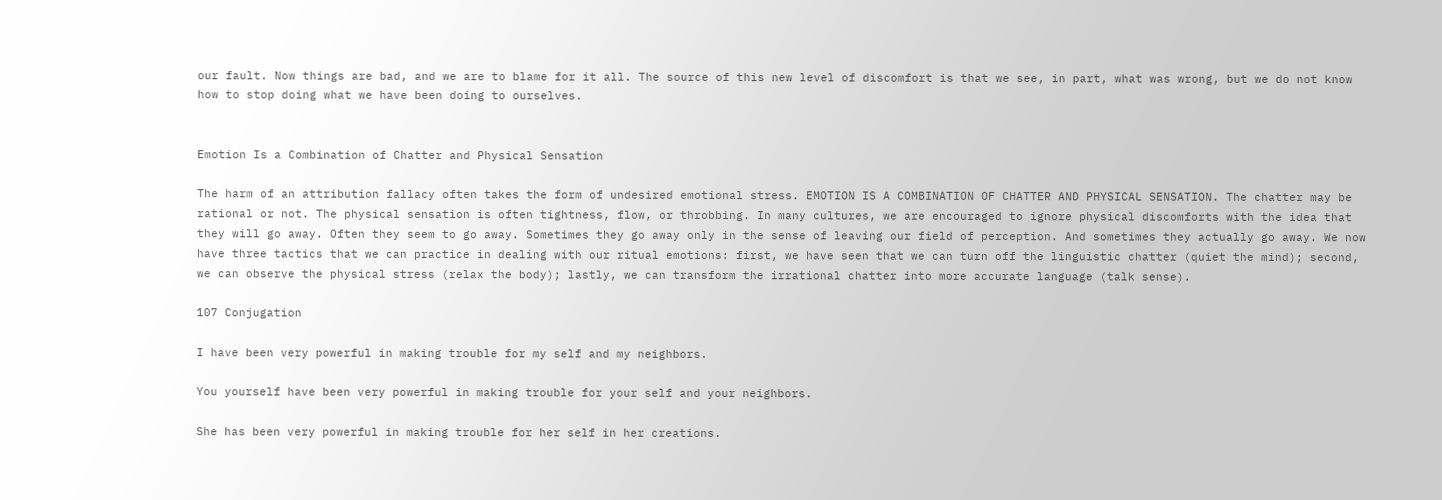our fault. Now things are bad, and we are to blame for it all. The source of this new level of discomfort is that we see, in part, what was wrong, but we do not know how to stop doing what we have been doing to ourselves.


Emotion Is a Combination of Chatter and Physical Sensation

The harm of an attribution fallacy often takes the form of undesired emotional stress. EMOTION IS A COMBINATION OF CHATTER AND PHYSICAL SENSATION. The chatter may be rational or not. The physical sensation is often tightness, flow, or throbbing. In many cultures, we are encouraged to ignore physical discomforts with the idea that they will go away. Often they seem to go away. Sometimes they go away only in the sense of leaving our field of perception. And sometimes they actually go away. We now have three tactics that we can practice in dealing with our ritual emotions: first, we have seen that we can turn off the linguistic chatter (quiet the mind); second, we can observe the physical stress (relax the body); lastly, we can transform the irrational chatter into more accurate language (talk sense).

107 Conjugation

I have been very powerful in making trouble for my self and my neighbors.

You yourself have been very powerful in making trouble for your self and your neighbors.

She has been very powerful in making trouble for her self in her creations.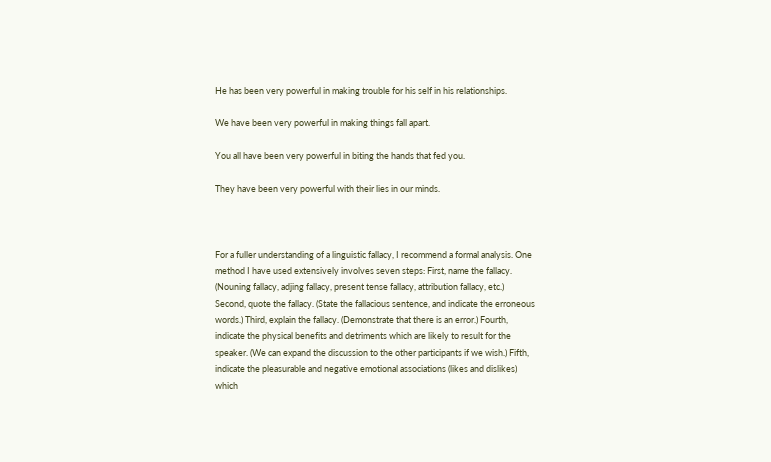He has been very powerful in making trouble for his self in his relationships.

We have been very powerful in making things fall apart.

You all have been very powerful in biting the hands that fed you.

They have been very powerful with their lies in our minds.



For a fuller understanding of a linguistic fallacy, I recommend a formal analysis. One method I have used extensively involves seven steps: First, name the fallacy. (Nouning fallacy, adjing fallacy, present tense fallacy, attribution fallacy, etc.) Second, quote the fallacy. (State the fallacious sentence, and indicate the erroneous words.) Third, explain the fallacy. (Demonstrate that there is an error.) Fourth, indicate the physical benefits and detriments which are likely to result for the speaker. (We can expand the discussion to the other participants if we wish.) Fifth, indicate the pleasurable and negative emotional associations (likes and dislikes) which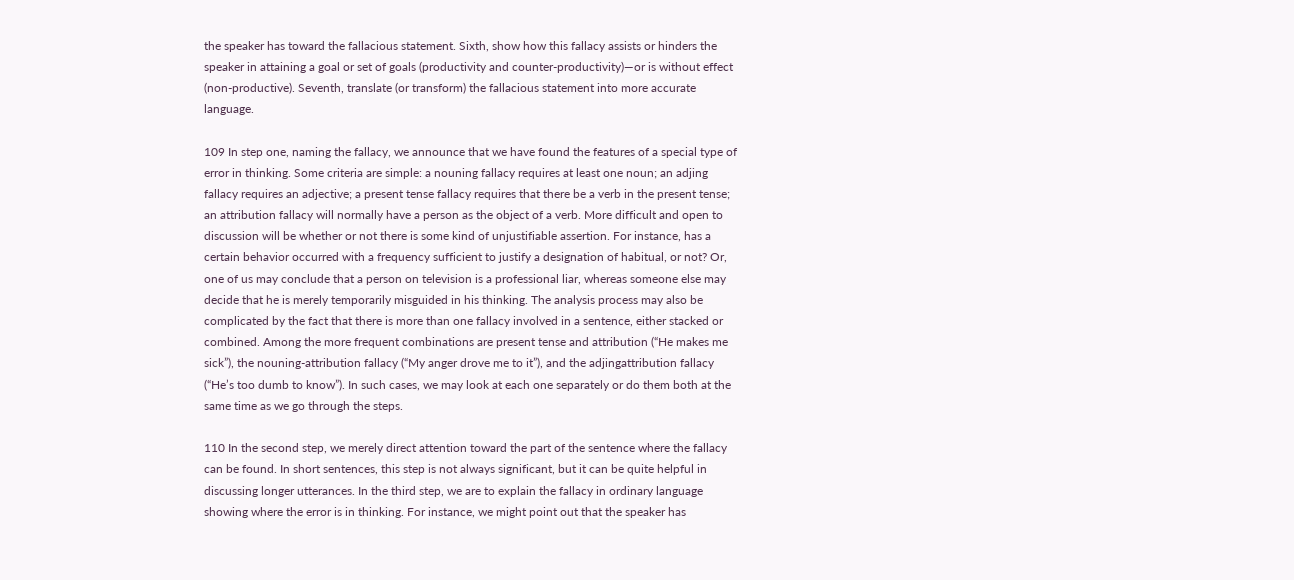the speaker has toward the fallacious statement. Sixth, show how this fallacy assists or hinders the speaker in attaining a goal or set of goals (productivity and counter-productivity)—or is without effect (non-productive). Seventh, translate (or transform) the fallacious statement into more accurate language.

109 In step one, naming the fallacy, we announce that we have found the features of a special type of error in thinking. Some criteria are simple: a nouning fallacy requires at least one noun; an adjing fallacy requires an adjective; a present tense fallacy requires that there be a verb in the present tense; an attribution fallacy will normally have a person as the object of a verb. More difficult and open to discussion will be whether or not there is some kind of unjustifiable assertion. For instance, has a certain behavior occurred with a frequency sufficient to justify a designation of habitual, or not? Or, one of us may conclude that a person on television is a professional liar, whereas someone else may decide that he is merely temporarily misguided in his thinking. The analysis process may also be complicated by the fact that there is more than one fallacy involved in a sentence, either stacked or combined. Among the more frequent combinations are present tense and attribution (“He makes me sick”), the nouning-attribution fallacy (“My anger drove me to it”), and the adjingattribution fallacy (“He’s too dumb to know”). In such cases, we may look at each one separately or do them both at the same time as we go through the steps.

110 In the second step, we merely direct attention toward the part of the sentence where the fallacy can be found. In short sentences, this step is not always significant, but it can be quite helpful in discussing longer utterances. In the third step, we are to explain the fallacy in ordinary language showing where the error is in thinking. For instance, we might point out that the speaker has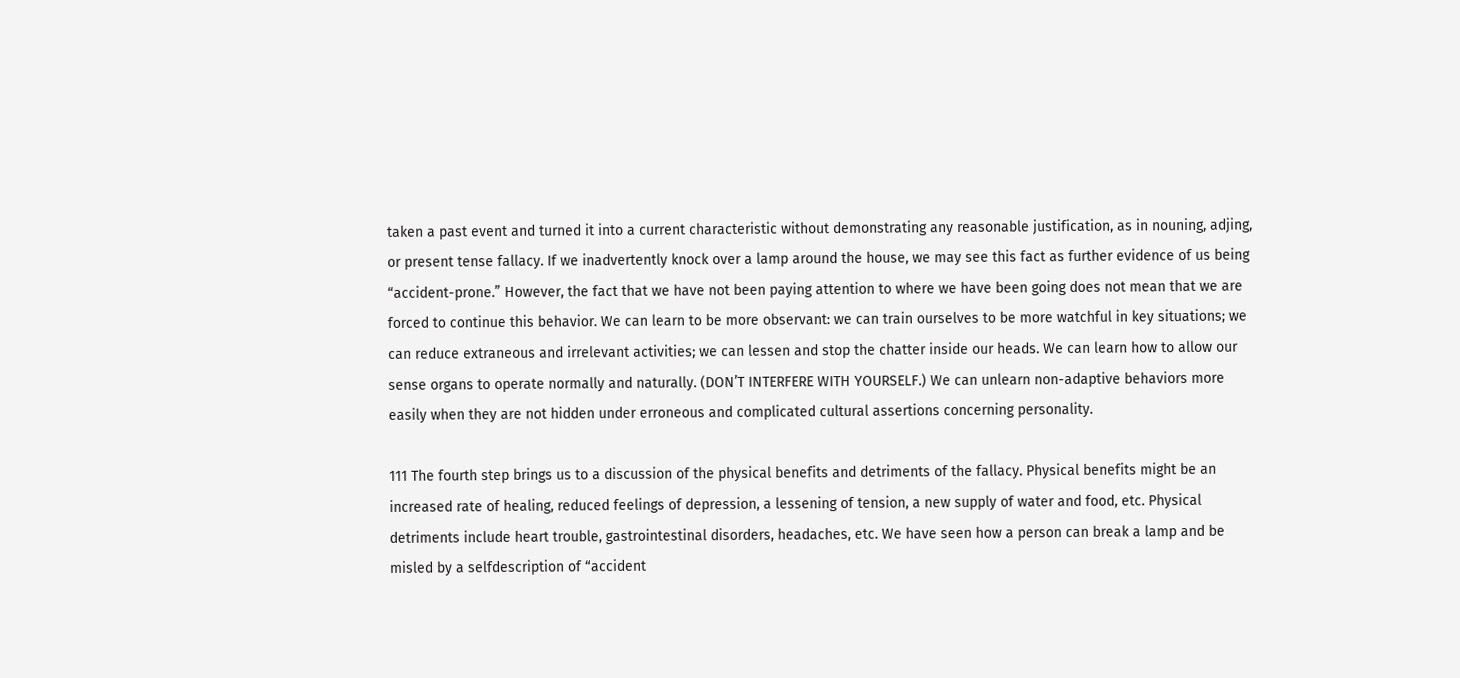taken a past event and turned it into a current characteristic without demonstrating any reasonable justification, as in nouning, adjing, or present tense fallacy. If we inadvertently knock over a lamp around the house, we may see this fact as further evidence of us being “accident-prone.” However, the fact that we have not been paying attention to where we have been going does not mean that we are forced to continue this behavior. We can learn to be more observant: we can train ourselves to be more watchful in key situations; we can reduce extraneous and irrelevant activities; we can lessen and stop the chatter inside our heads. We can learn how to allow our sense organs to operate normally and naturally. (DON’T INTERFERE WITH YOURSELF.) We can unlearn non-adaptive behaviors more easily when they are not hidden under erroneous and complicated cultural assertions concerning personality.

111 The fourth step brings us to a discussion of the physical benefits and detriments of the fallacy. Physical benefits might be an increased rate of healing, reduced feelings of depression, a lessening of tension, a new supply of water and food, etc. Physical detriments include heart trouble, gastrointestinal disorders, headaches, etc. We have seen how a person can break a lamp and be misled by a selfdescription of “accident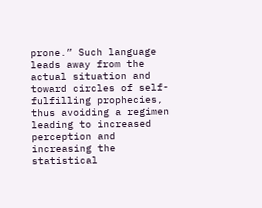prone.” Such language leads away from the actual situation and toward circles of self-fulfilling prophecies, thus avoiding a regimen leading to increased perception and increasing the statistical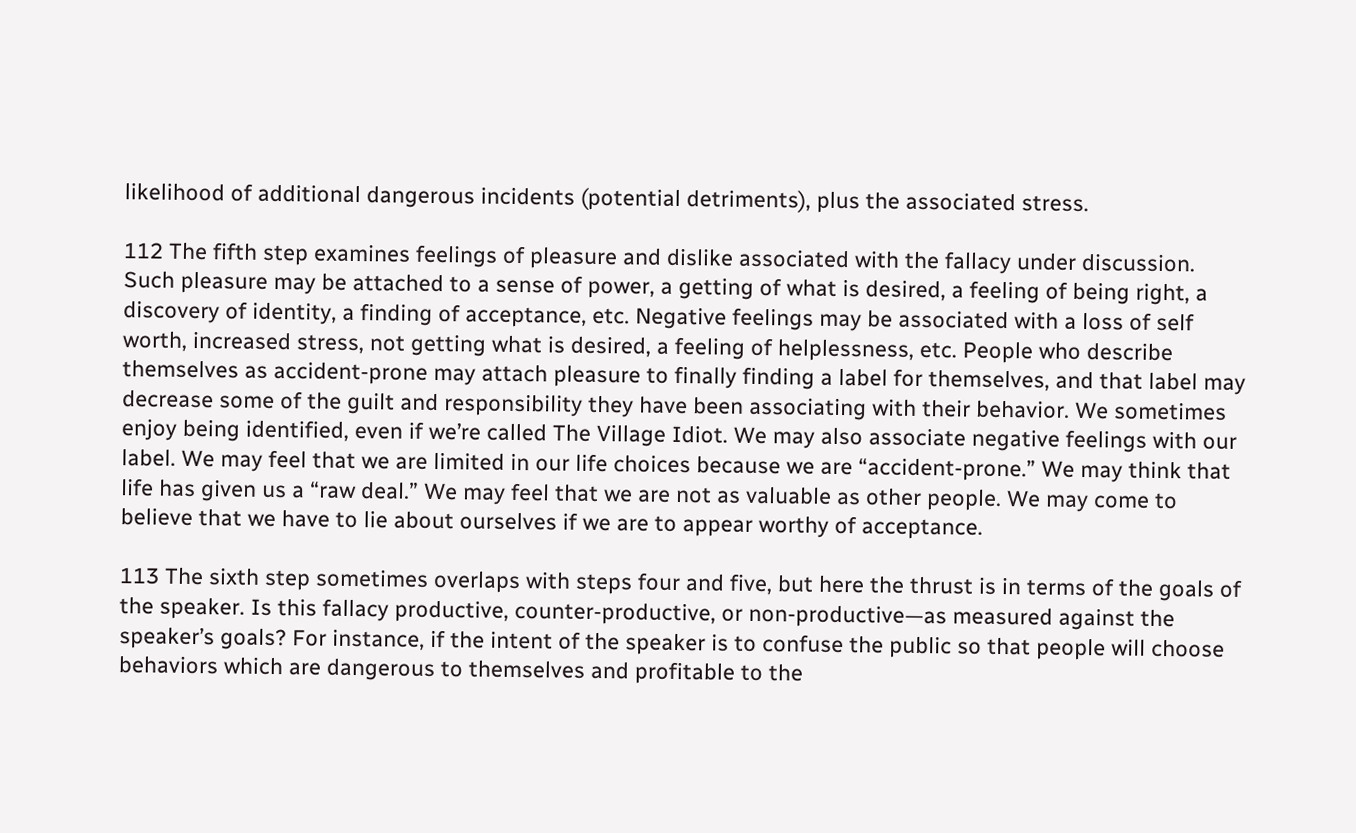likelihood of additional dangerous incidents (potential detriments), plus the associated stress.

112 The fifth step examines feelings of pleasure and dislike associated with the fallacy under discussion. Such pleasure may be attached to a sense of power, a getting of what is desired, a feeling of being right, a discovery of identity, a finding of acceptance, etc. Negative feelings may be associated with a loss of self worth, increased stress, not getting what is desired, a feeling of helplessness, etc. People who describe themselves as accident-prone may attach pleasure to finally finding a label for themselves, and that label may decrease some of the guilt and responsibility they have been associating with their behavior. We sometimes enjoy being identified, even if we’re called The Village Idiot. We may also associate negative feelings with our label. We may feel that we are limited in our life choices because we are “accident-prone.” We may think that life has given us a “raw deal.” We may feel that we are not as valuable as other people. We may come to believe that we have to lie about ourselves if we are to appear worthy of acceptance.

113 The sixth step sometimes overlaps with steps four and five, but here the thrust is in terms of the goals of the speaker. Is this fallacy productive, counter-productive, or non-productive—as measured against the speaker’s goals? For instance, if the intent of the speaker is to confuse the public so that people will choose behaviors which are dangerous to themselves and profitable to the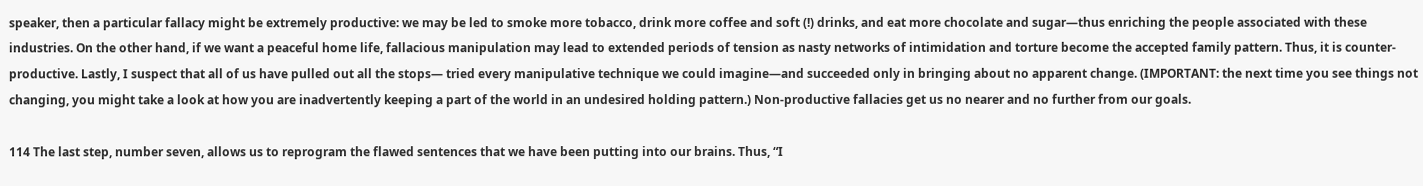speaker, then a particular fallacy might be extremely productive: we may be led to smoke more tobacco, drink more coffee and soft (!) drinks, and eat more chocolate and sugar—thus enriching the people associated with these industries. On the other hand, if we want a peaceful home life, fallacious manipulation may lead to extended periods of tension as nasty networks of intimidation and torture become the accepted family pattern. Thus, it is counter-productive. Lastly, I suspect that all of us have pulled out all the stops— tried every manipulative technique we could imagine—and succeeded only in bringing about no apparent change. (IMPORTANT: the next time you see things not changing, you might take a look at how you are inadvertently keeping a part of the world in an undesired holding pattern.) Non-productive fallacies get us no nearer and no further from our goals.

114 The last step, number seven, allows us to reprogram the flawed sentences that we have been putting into our brains. Thus, “I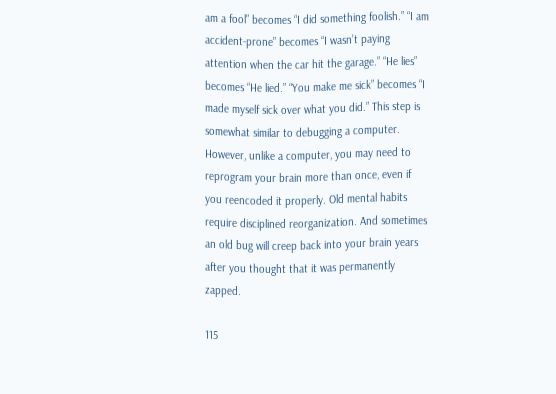am a fool” becomes “I did something foolish.” “I am accident-prone” becomes “I wasn’t paying attention when the car hit the garage.” “He lies” becomes “He lied.” “You make me sick” becomes “I made myself sick over what you did.” This step is somewhat similar to debugging a computer. However, unlike a computer, you may need to reprogram your brain more than once, even if you reencoded it properly. Old mental habits require disciplined reorganization. And sometimes an old bug will creep back into your brain years after you thought that it was permanently zapped.

115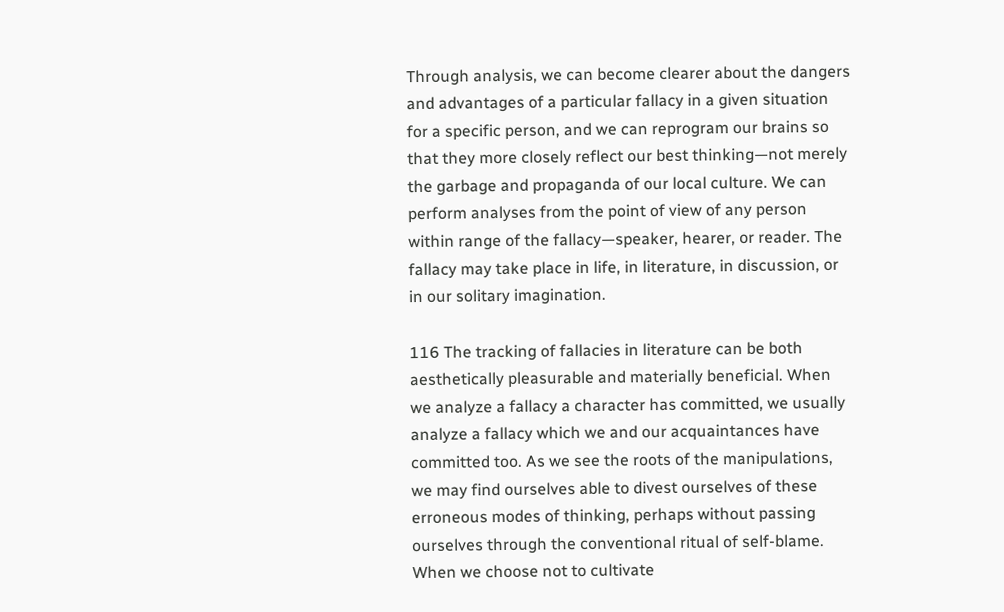Through analysis, we can become clearer about the dangers and advantages of a particular fallacy in a given situation for a specific person, and we can reprogram our brains so that they more closely reflect our best thinking—not merely the garbage and propaganda of our local culture. We can perform analyses from the point of view of any person within range of the fallacy—speaker, hearer, or reader. The fallacy may take place in life, in literature, in discussion, or in our solitary imagination.

116 The tracking of fallacies in literature can be both aesthetically pleasurable and materially beneficial. When we analyze a fallacy a character has committed, we usually analyze a fallacy which we and our acquaintances have committed too. As we see the roots of the manipulations, we may find ourselves able to divest ourselves of these erroneous modes of thinking, perhaps without passing ourselves through the conventional ritual of self-blame. When we choose not to cultivate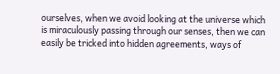ourselves, when we avoid looking at the universe which is miraculously passing through our senses, then we can easily be tricked into hidden agreements, ways of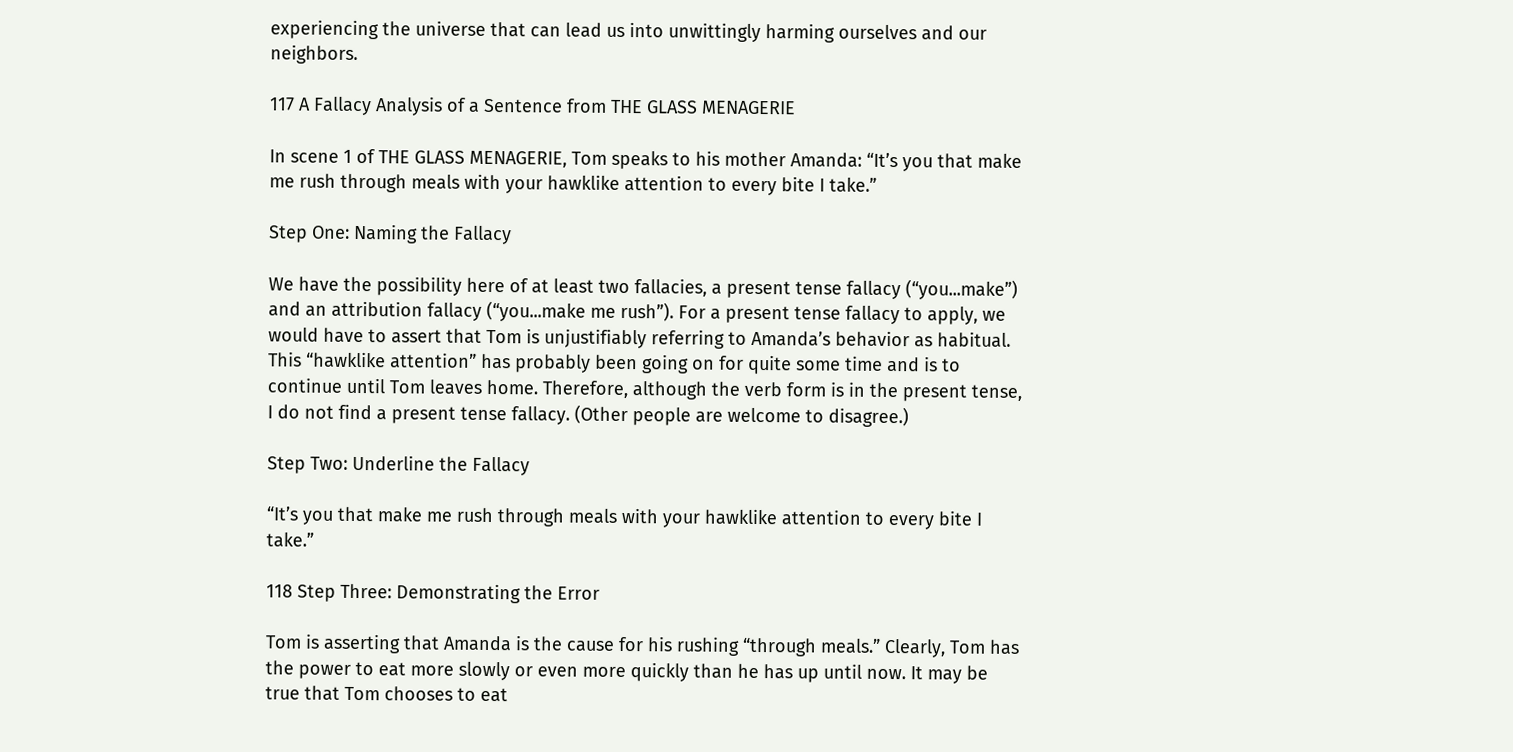experiencing the universe that can lead us into unwittingly harming ourselves and our neighbors.

117 A Fallacy Analysis of a Sentence from THE GLASS MENAGERIE

In scene 1 of THE GLASS MENAGERIE, Tom speaks to his mother Amanda: “It’s you that make me rush through meals with your hawklike attention to every bite I take.”

Step One: Naming the Fallacy

We have the possibility here of at least two fallacies, a present tense fallacy (“you...make”) and an attribution fallacy (“you...make me rush”). For a present tense fallacy to apply, we would have to assert that Tom is unjustifiably referring to Amanda’s behavior as habitual. This “hawklike attention” has probably been going on for quite some time and is to continue until Tom leaves home. Therefore, although the verb form is in the present tense, I do not find a present tense fallacy. (Other people are welcome to disagree.)

Step Two: Underline the Fallacy

“It’s you that make me rush through meals with your hawklike attention to every bite I take.”

118 Step Three: Demonstrating the Error

Tom is asserting that Amanda is the cause for his rushing “through meals.” Clearly, Tom has the power to eat more slowly or even more quickly than he has up until now. It may be true that Tom chooses to eat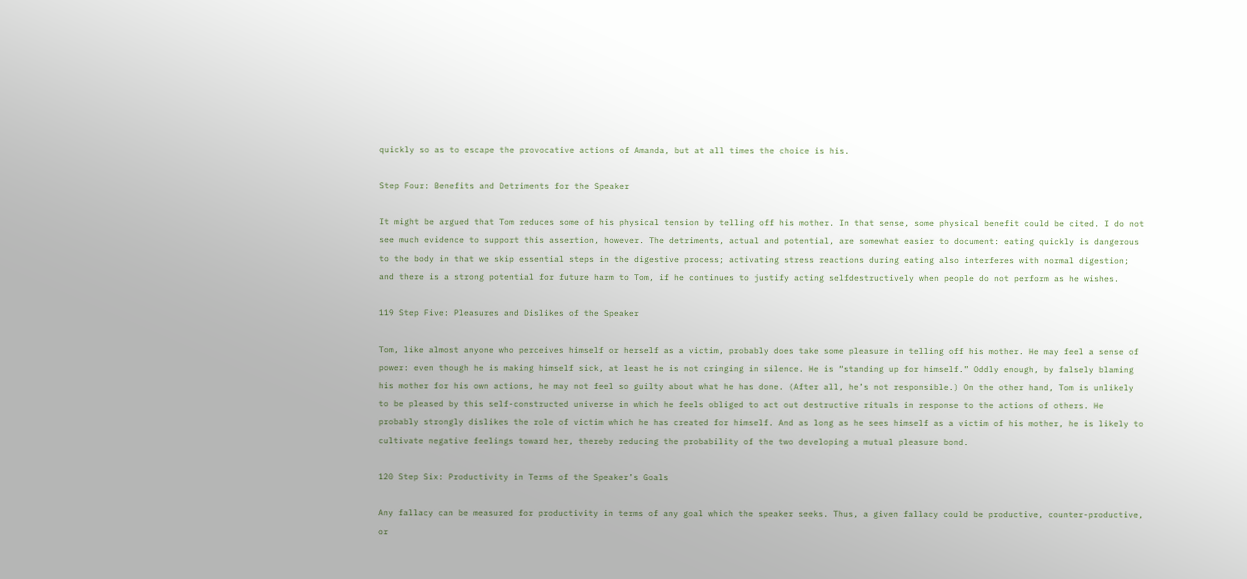quickly so as to escape the provocative actions of Amanda, but at all times the choice is his.

Step Four: Benefits and Detriments for the Speaker

It might be argued that Tom reduces some of his physical tension by telling off his mother. In that sense, some physical benefit could be cited. I do not see much evidence to support this assertion, however. The detriments, actual and potential, are somewhat easier to document: eating quickly is dangerous to the body in that we skip essential steps in the digestive process; activating stress reactions during eating also interferes with normal digestion; and there is a strong potential for future harm to Tom, if he continues to justify acting selfdestructively when people do not perform as he wishes.

119 Step Five: Pleasures and Dislikes of the Speaker

Tom, like almost anyone who perceives himself or herself as a victim, probably does take some pleasure in telling off his mother. He may feel a sense of power: even though he is making himself sick, at least he is not cringing in silence. He is “standing up for himself.” Oddly enough, by falsely blaming his mother for his own actions, he may not feel so guilty about what he has done. (After all, he’s not responsible.) On the other hand, Tom is unlikely to be pleased by this self-constructed universe in which he feels obliged to act out destructive rituals in response to the actions of others. He probably strongly dislikes the role of victim which he has created for himself. And as long as he sees himself as a victim of his mother, he is likely to cultivate negative feelings toward her, thereby reducing the probability of the two developing a mutual pleasure bond.

120 Step Six: Productivity in Terms of the Speaker’s Goals

Any fallacy can be measured for productivity in terms of any goal which the speaker seeks. Thus, a given fallacy could be productive, counter-productive, or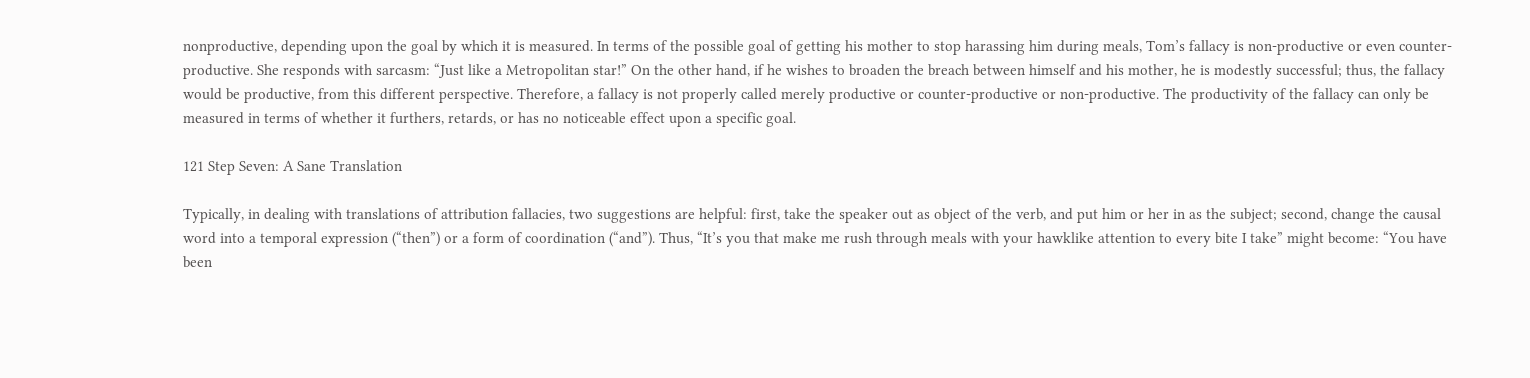nonproductive, depending upon the goal by which it is measured. In terms of the possible goal of getting his mother to stop harassing him during meals, Tom’s fallacy is non-productive or even counter-productive. She responds with sarcasm: “Just like a Metropolitan star!” On the other hand, if he wishes to broaden the breach between himself and his mother, he is modestly successful; thus, the fallacy would be productive, from this different perspective. Therefore, a fallacy is not properly called merely productive or counter-productive or non-productive. The productivity of the fallacy can only be measured in terms of whether it furthers, retards, or has no noticeable effect upon a specific goal.

121 Step Seven: A Sane Translation

Typically, in dealing with translations of attribution fallacies, two suggestions are helpful: first, take the speaker out as object of the verb, and put him or her in as the subject; second, change the causal word into a temporal expression (“then”) or a form of coordination (“and”). Thus, “It’s you that make me rush through meals with your hawklike attention to every bite I take” might become: “You have been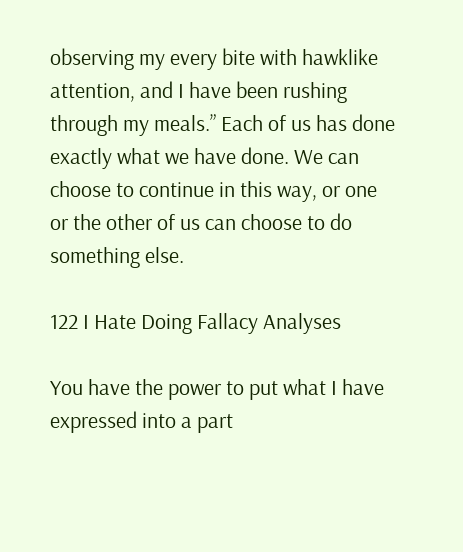observing my every bite with hawklike attention, and I have been rushing through my meals.” Each of us has done exactly what we have done. We can choose to continue in this way, or one or the other of us can choose to do something else.

122 I Hate Doing Fallacy Analyses

You have the power to put what I have expressed into a part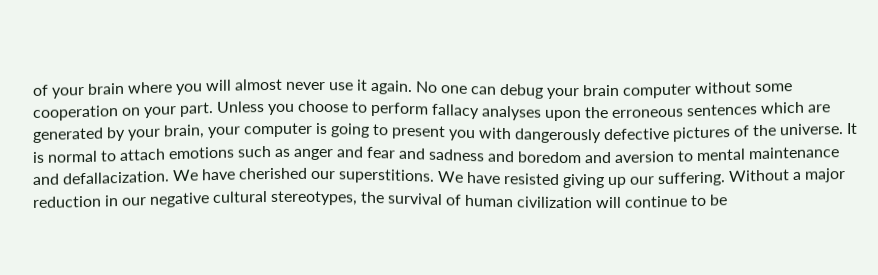of your brain where you will almost never use it again. No one can debug your brain computer without some cooperation on your part. Unless you choose to perform fallacy analyses upon the erroneous sentences which are generated by your brain, your computer is going to present you with dangerously defective pictures of the universe. It is normal to attach emotions such as anger and fear and sadness and boredom and aversion to mental maintenance and defallacization. We have cherished our superstitions. We have resisted giving up our suffering. Without a major reduction in our negative cultural stereotypes, the survival of human civilization will continue to be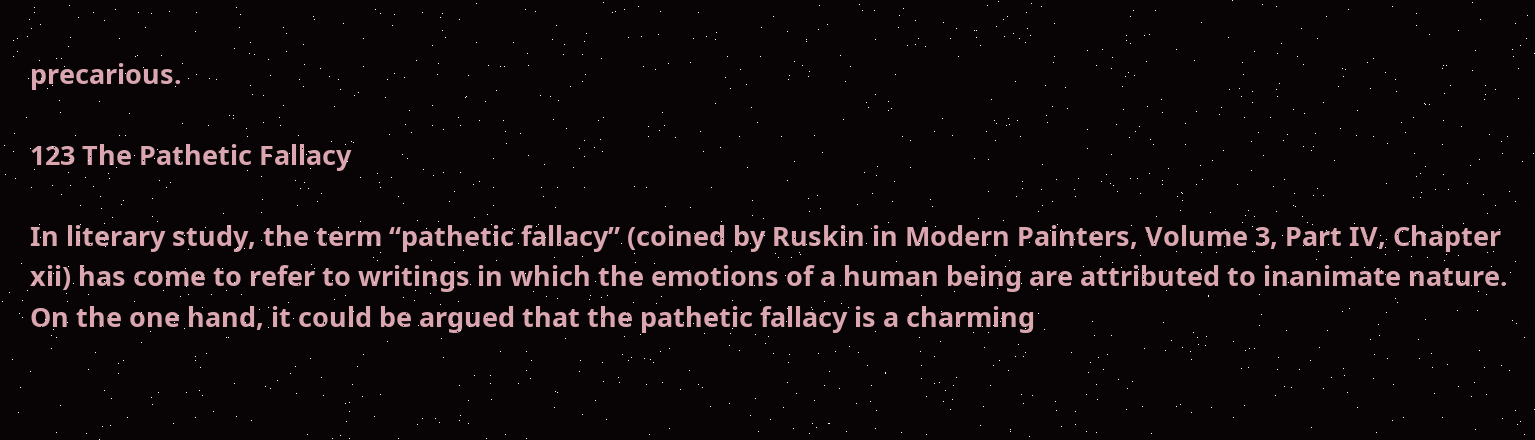precarious.

123 The Pathetic Fallacy

In literary study, the term “pathetic fallacy” (coined by Ruskin in Modern Painters, Volume 3, Part IV, Chapter xii) has come to refer to writings in which the emotions of a human being are attributed to inanimate nature. On the one hand, it could be argued that the pathetic fallacy is a charming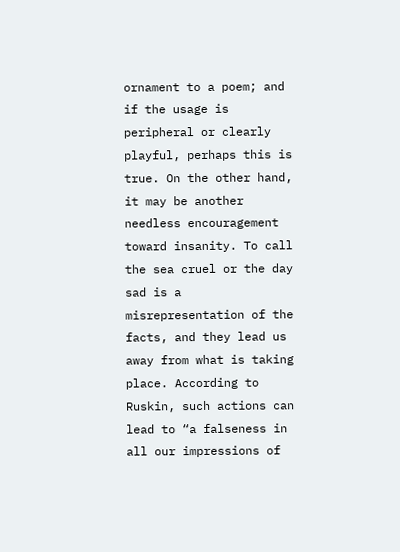ornament to a poem; and if the usage is peripheral or clearly playful, perhaps this is true. On the other hand, it may be another needless encouragement toward insanity. To call the sea cruel or the day sad is a misrepresentation of the facts, and they lead us away from what is taking place. According to Ruskin, such actions can lead to “a falseness in all our impressions of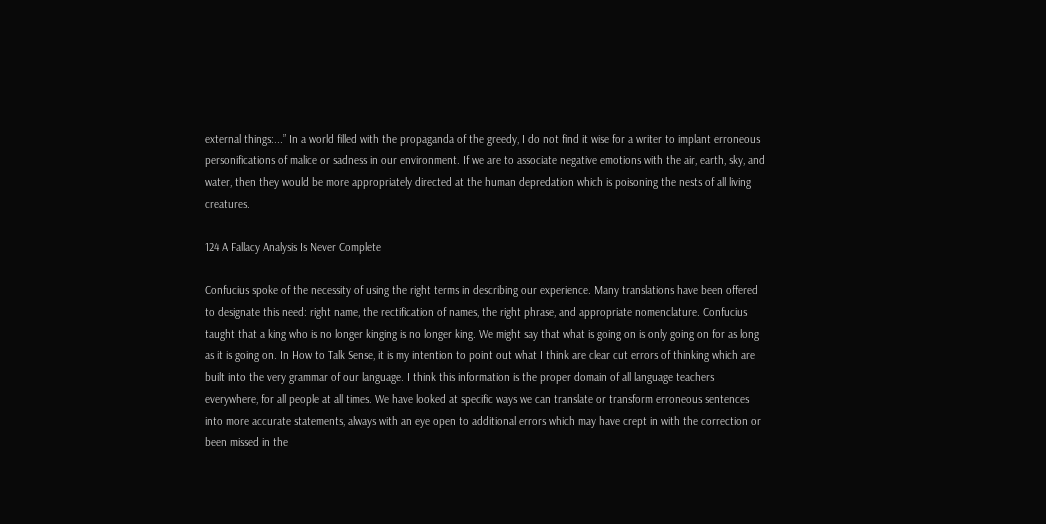external things:...” In a world filled with the propaganda of the greedy, I do not find it wise for a writer to implant erroneous personifications of malice or sadness in our environment. If we are to associate negative emotions with the air, earth, sky, and water, then they would be more appropriately directed at the human depredation which is poisoning the nests of all living creatures.

124 A Fallacy Analysis Is Never Complete

Confucius spoke of the necessity of using the right terms in describing our experience. Many translations have been offered to designate this need: right name, the rectification of names, the right phrase, and appropriate nomenclature. Confucius taught that a king who is no longer kinging is no longer king. We might say that what is going on is only going on for as long as it is going on. In How to Talk Sense, it is my intention to point out what I think are clear cut errors of thinking which are built into the very grammar of our language. I think this information is the proper domain of all language teachers everywhere, for all people at all times. We have looked at specific ways we can translate or transform erroneous sentences into more accurate statements, always with an eye open to additional errors which may have crept in with the correction or been missed in the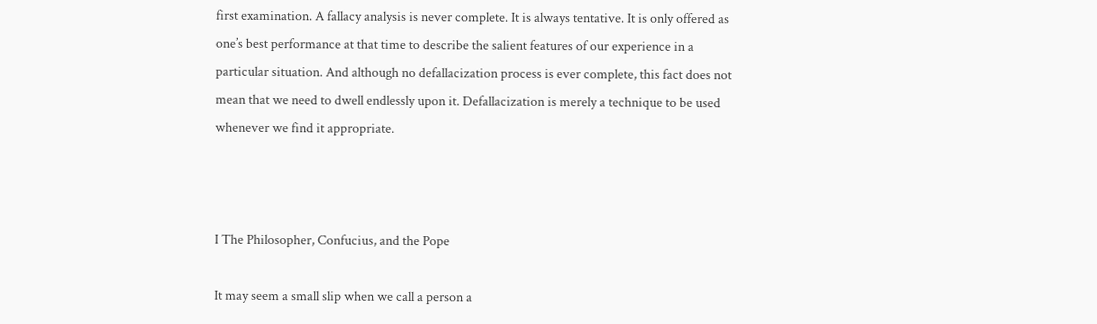first examination. A fallacy analysis is never complete. It is always tentative. It is only offered as one’s best performance at that time to describe the salient features of our experience in a particular situation. And although no defallacization process is ever complete, this fact does not mean that we need to dwell endlessly upon it. Defallacization is merely a technique to be used whenever we find it appropriate.



I The Philosopher, Confucius, and the Pope

It may seem a small slip when we call a person a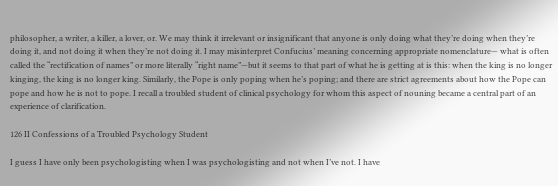philosopher, a writer, a killer, a lover, or. We may think it irrelevant or insignificant that anyone is only doing what they’re doing when they’re doing it, and not doing it when they’re not doing it. I may misinterpret Confucius’ meaning concerning appropriate nomenclature— what is often called the “rectification of names” or more literally “right name”—but it seems to that part of what he is getting at is this: when the king is no longer kinging, the king is no longer king. Similarly, the Pope is only poping when he’s poping; and there are strict agreements about how the Pope can pope and how he is not to pope. I recall a troubled student of clinical psychology for whom this aspect of nouning became a central part of an experience of clarification.

126 II Confessions of a Troubled Psychology Student

I guess I have only been psychologisting when I was psychologisting and not when I’ve not. I have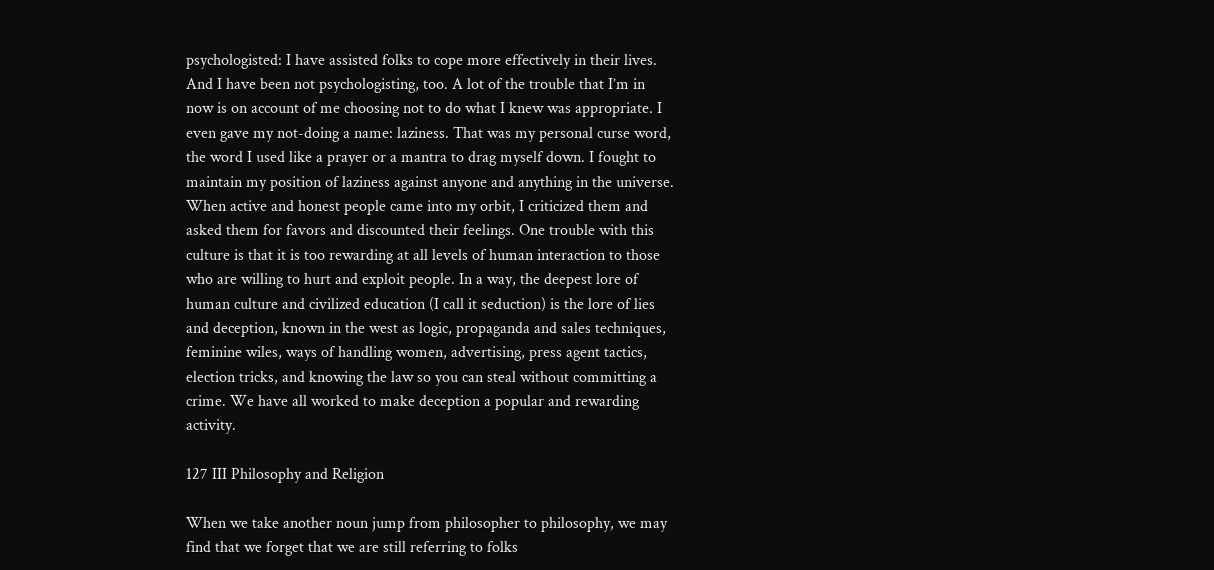psychologisted: I have assisted folks to cope more effectively in their lives. And I have been not psychologisting, too. A lot of the trouble that I’m in now is on account of me choosing not to do what I knew was appropriate. I even gave my not-doing a name: laziness. That was my personal curse word, the word I used like a prayer or a mantra to drag myself down. I fought to maintain my position of laziness against anyone and anything in the universe. When active and honest people came into my orbit, I criticized them and asked them for favors and discounted their feelings. One trouble with this culture is that it is too rewarding at all levels of human interaction to those who are willing to hurt and exploit people. In a way, the deepest lore of human culture and civilized education (I call it seduction) is the lore of lies and deception, known in the west as logic, propaganda and sales techniques, feminine wiles, ways of handling women, advertising, press agent tactics, election tricks, and knowing the law so you can steal without committing a crime. We have all worked to make deception a popular and rewarding activity.

127 III Philosophy and Religion

When we take another noun jump from philosopher to philosophy, we may find that we forget that we are still referring to folks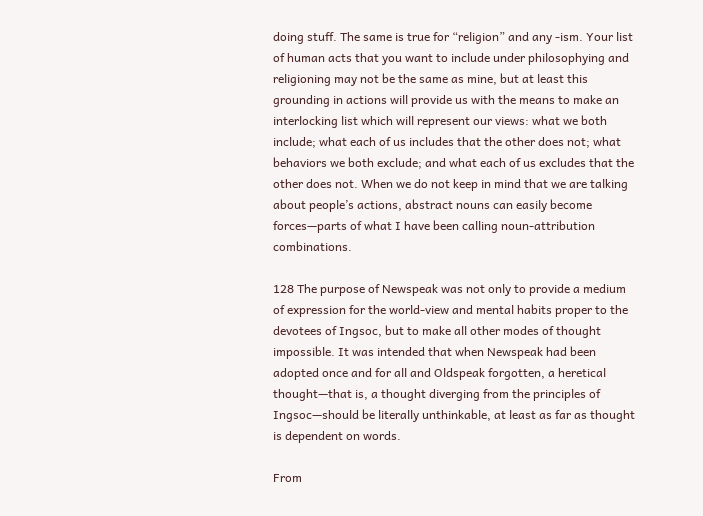doing stuff. The same is true for “religion” and any -ism. Your list of human acts that you want to include under philosophying and religioning may not be the same as mine, but at least this grounding in actions will provide us with the means to make an interlocking list which will represent our views: what we both include; what each of us includes that the other does not; what behaviors we both exclude; and what each of us excludes that the other does not. When we do not keep in mind that we are talking about people’s actions, abstract nouns can easily become forces—parts of what I have been calling noun-attribution combinations.

128 The purpose of Newspeak was not only to provide a medium of expression for the world-view and mental habits proper to the devotees of Ingsoc, but to make all other modes of thought impossible. It was intended that when Newspeak had been adopted once and for all and Oldspeak forgotten, a heretical thought—that is, a thought diverging from the principles of Ingsoc—should be literally unthinkable, at least as far as thought is dependent on words.

From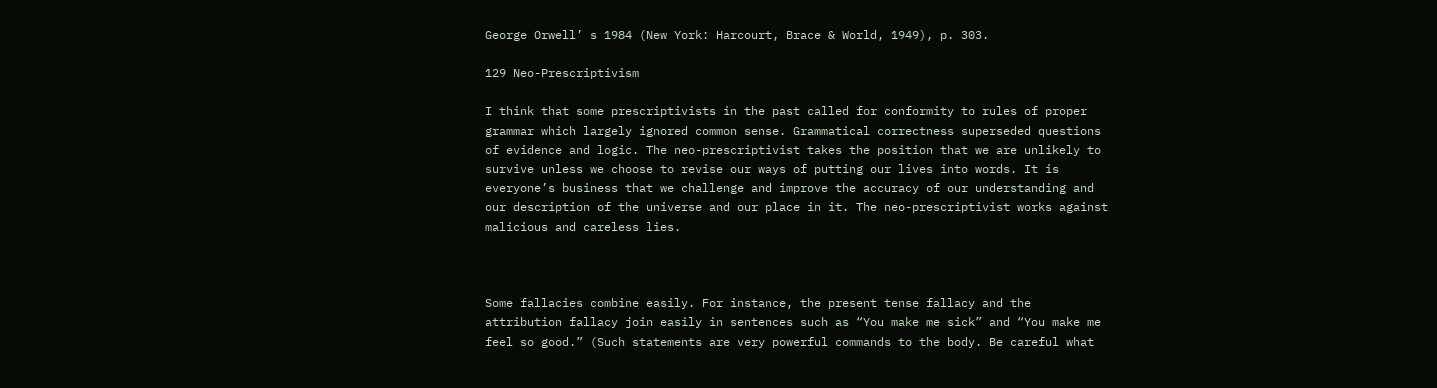George Orwell’ s 1984 (New York: Harcourt, Brace & World, 1949), p. 303.

129 Neo-Prescriptivism

I think that some prescriptivists in the past called for conformity to rules of proper grammar which largely ignored common sense. Grammatical correctness superseded questions of evidence and logic. The neo-prescriptivist takes the position that we are unlikely to survive unless we choose to revise our ways of putting our lives into words. It is everyone’s business that we challenge and improve the accuracy of our understanding and our description of the universe and our place in it. The neo-prescriptivist works against malicious and careless lies.



Some fallacies combine easily. For instance, the present tense fallacy and the attribution fallacy join easily in sentences such as “You make me sick” and “You make me feel so good.” (Such statements are very powerful commands to the body. Be careful what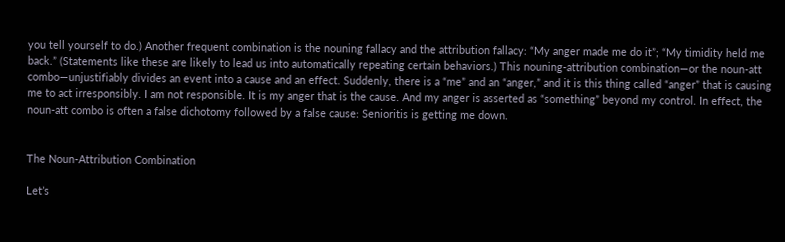you tell yourself to do.) Another frequent combination is the nouning fallacy and the attribution fallacy: “My anger made me do it”; “My timidity held me back.” (Statements like these are likely to lead us into automatically repeating certain behaviors.) This nouning-attribution combination—or the noun-att combo—unjustifiably divides an event into a cause and an effect. Suddenly, there is a “me” and an “anger,” and it is this thing called “anger” that is causing me to act irresponsibly. I am not responsible. It is my anger that is the cause. And my anger is asserted as “something” beyond my control. In effect, the noun-att combo is often a false dichotomy followed by a false cause: Senioritis is getting me down.


The Noun-Attribution Combination

Let’s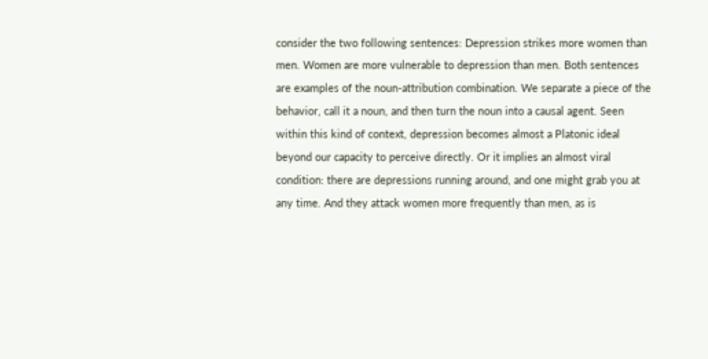consider the two following sentences: Depression strikes more women than men. Women are more vulnerable to depression than men. Both sentences are examples of the noun-attribution combination. We separate a piece of the behavior, call it a noun, and then turn the noun into a causal agent. Seen within this kind of context, depression becomes almost a Platonic ideal beyond our capacity to perceive directly. Or it implies an almost viral condition: there are depressions running around, and one might grab you at any time. And they attack women more frequently than men, as is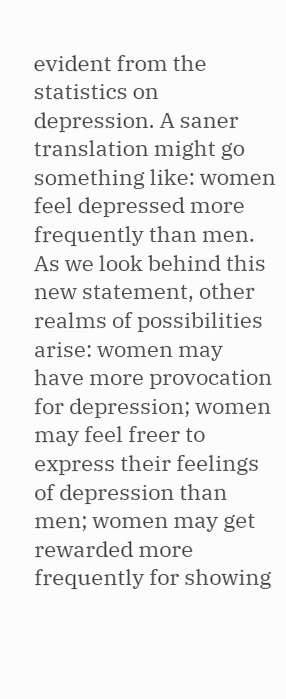evident from the statistics on depression. A saner translation might go something like: women feel depressed more frequently than men. As we look behind this new statement, other realms of possibilities arise: women may have more provocation for depression; women may feel freer to express their feelings of depression than men; women may get rewarded more frequently for showing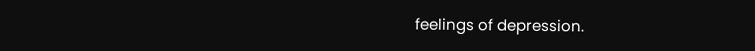feelings of depression.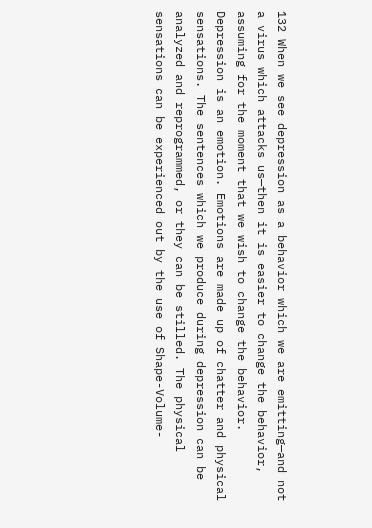132 When we see depression as a behavior which we are emitting—and not a virus which attacks us—then it is easier to change the behavior, assuming for the moment that we wish to change the behavior. Depression is an emotion. Emotions are made up of chatter and physical sensations. The sentences which we produce during depression can be analyzed and reprogrammed, or they can be stilled. The physical sensations can be experienced out by the use of Shape-Volume-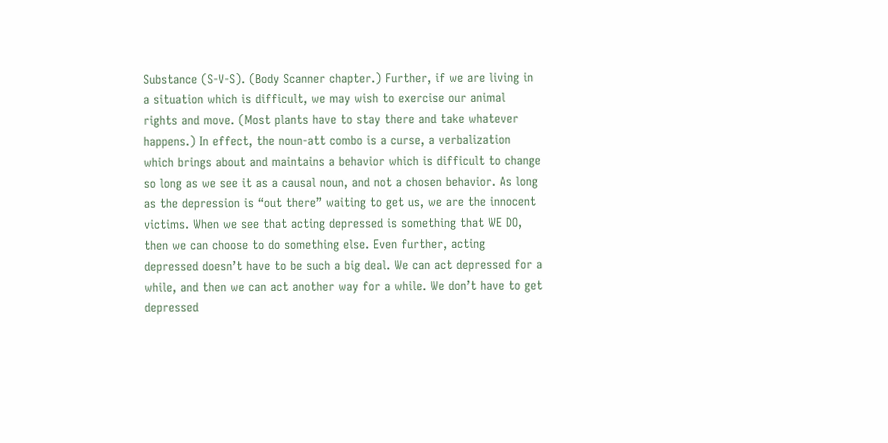Substance (S-V-S). (Body Scanner chapter.) Further, if we are living in a situation which is difficult, we may wish to exercise our animal rights and move. (Most plants have to stay there and take whatever happens.) In effect, the noun-att combo is a curse, a verbalization which brings about and maintains a behavior which is difficult to change so long as we see it as a causal noun, and not a chosen behavior. As long as the depression is “out there” waiting to get us, we are the innocent victims. When we see that acting depressed is something that WE DO, then we can choose to do something else. Even further, acting depressed doesn’t have to be such a big deal. We can act depressed for a while, and then we can act another way for a while. We don’t have to get depressed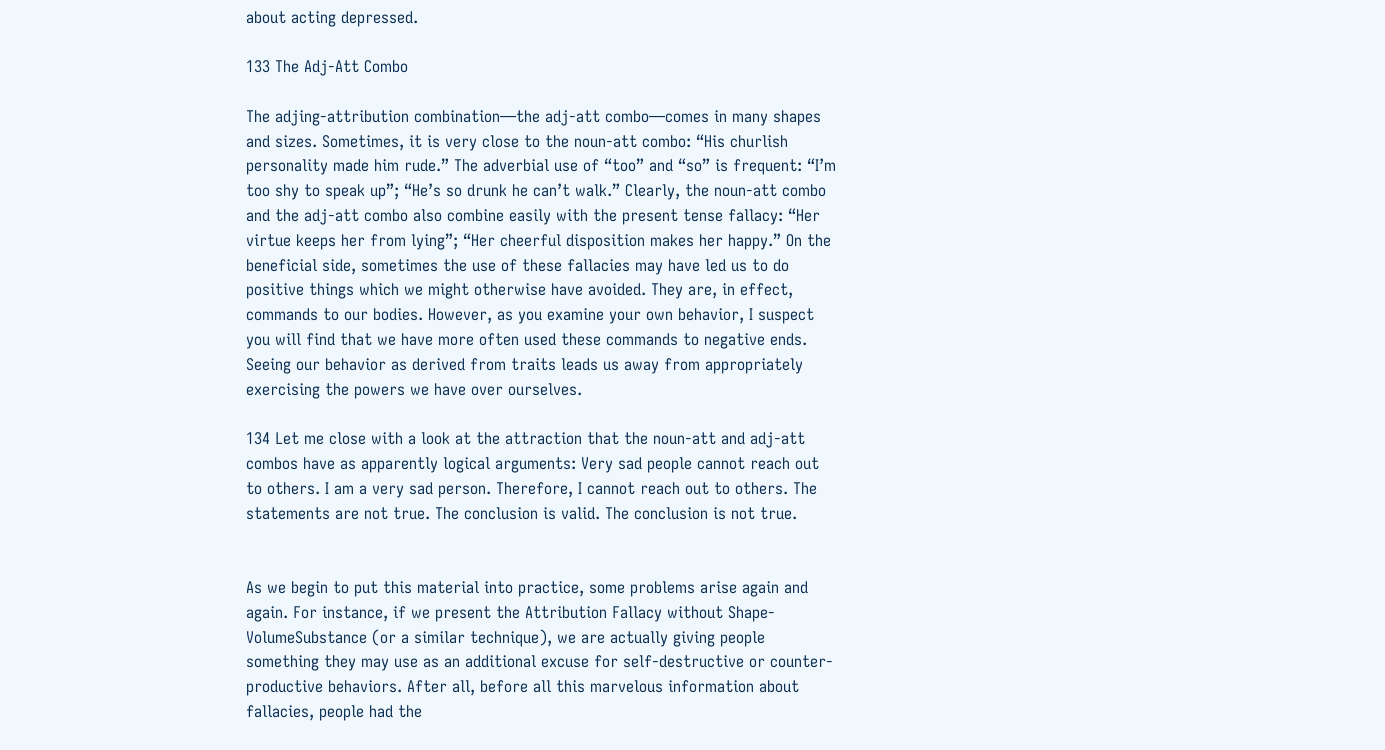about acting depressed.

133 The Adj-Att Combo

The adjing-attribution combination—the adj-att combo—comes in many shapes and sizes. Sometimes, it is very close to the noun-att combo: “His churlish personality made him rude.” The adverbial use of “too” and “so” is frequent: “I’m too shy to speak up”; “He’s so drunk he can’t walk.” Clearly, the noun-att combo and the adj-att combo also combine easily with the present tense fallacy: “Her virtue keeps her from lying”; “Her cheerful disposition makes her happy.” On the beneficial side, sometimes the use of these fallacies may have led us to do positive things which we might otherwise have avoided. They are, in effect, commands to our bodies. However, as you examine your own behavior, I suspect you will find that we have more often used these commands to negative ends. Seeing our behavior as derived from traits leads us away from appropriately exercising the powers we have over ourselves.

134 Let me close with a look at the attraction that the noun-att and adj-att combos have as apparently logical arguments: Very sad people cannot reach out to others. I am a very sad person. Therefore, I cannot reach out to others. The statements are not true. The conclusion is valid. The conclusion is not true.


As we begin to put this material into practice, some problems arise again and again. For instance, if we present the Attribution Fallacy without Shape-VolumeSubstance (or a similar technique), we are actually giving people something they may use as an additional excuse for self-destructive or counter-productive behaviors. After all, before all this marvelous information about fallacies, people had the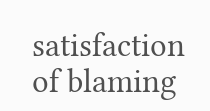satisfaction of blaming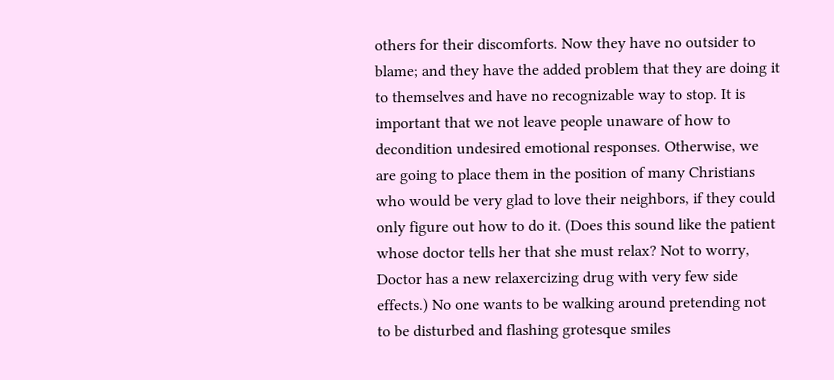others for their discomforts. Now they have no outsider to blame; and they have the added problem that they are doing it to themselves and have no recognizable way to stop. It is important that we not leave people unaware of how to decondition undesired emotional responses. Otherwise, we are going to place them in the position of many Christians who would be very glad to love their neighbors, if they could only figure out how to do it. (Does this sound like the patient whose doctor tells her that she must relax? Not to worry, Doctor has a new relaxercizing drug with very few side effects.) No one wants to be walking around pretending not to be disturbed and flashing grotesque smiles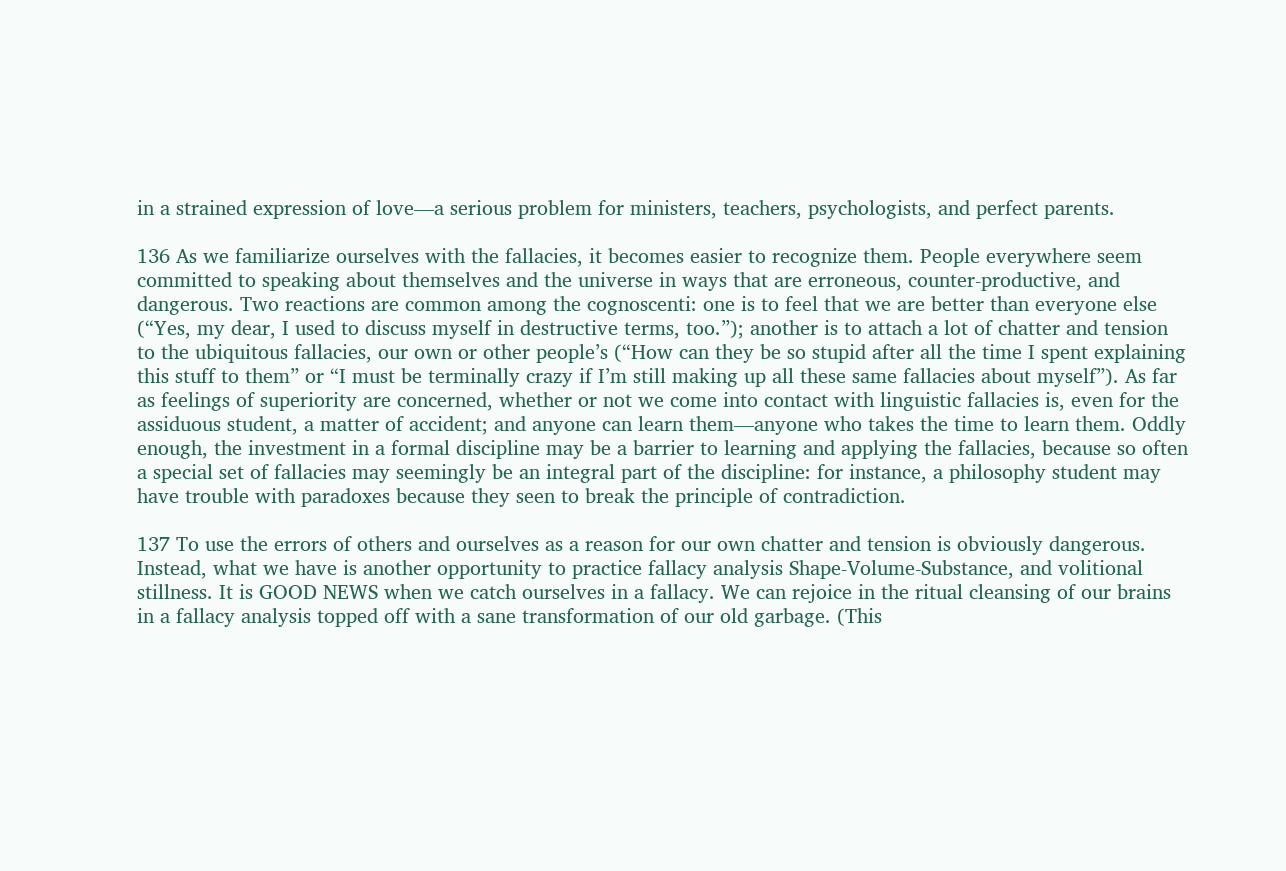in a strained expression of love—a serious problem for ministers, teachers, psychologists, and perfect parents.

136 As we familiarize ourselves with the fallacies, it becomes easier to recognize them. People everywhere seem committed to speaking about themselves and the universe in ways that are erroneous, counter-productive, and dangerous. Two reactions are common among the cognoscenti: one is to feel that we are better than everyone else (“Yes, my dear, I used to discuss myself in destructive terms, too.”); another is to attach a lot of chatter and tension to the ubiquitous fallacies, our own or other people’s (“How can they be so stupid after all the time I spent explaining this stuff to them” or “I must be terminally crazy if I’m still making up all these same fallacies about myself”). As far as feelings of superiority are concerned, whether or not we come into contact with linguistic fallacies is, even for the assiduous student, a matter of accident; and anyone can learn them—anyone who takes the time to learn them. Oddly enough, the investment in a formal discipline may be a barrier to learning and applying the fallacies, because so often a special set of fallacies may seemingly be an integral part of the discipline: for instance, a philosophy student may have trouble with paradoxes because they seen to break the principle of contradiction.

137 To use the errors of others and ourselves as a reason for our own chatter and tension is obviously dangerous. Instead, what we have is another opportunity to practice fallacy analysis Shape-Volume-Substance, and volitional stillness. It is GOOD NEWS when we catch ourselves in a fallacy. We can rejoice in the ritual cleansing of our brains in a fallacy analysis topped off with a sane transformation of our old garbage. (This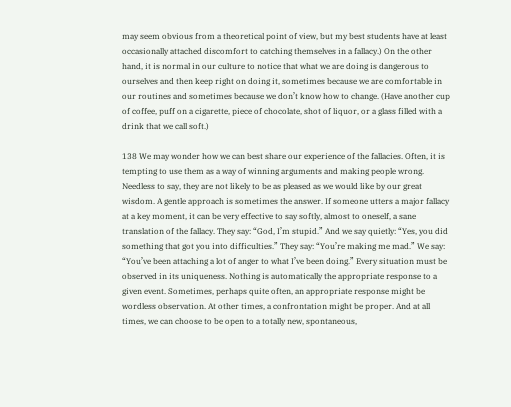may seem obvious from a theoretical point of view, but my best students have at least occasionally attached discomfort to catching themselves in a fallacy.) On the other hand, it is normal in our culture to notice that what we are doing is dangerous to ourselves and then keep right on doing it, sometimes because we are comfortable in our routines and sometimes because we don’t know how to change. (Have another cup of coffee, puff on a cigarette, piece of chocolate, shot of liquor, or a glass filled with a drink that we call soft.)

138 We may wonder how we can best share our experience of the fallacies. Often, it is tempting to use them as a way of winning arguments and making people wrong. Needless to say, they are not likely to be as pleased as we would like by our great wisdom. A gentle approach is sometimes the answer. If someone utters a major fallacy at a key moment, it can be very effective to say softly, almost to oneself, a sane translation of the fallacy. They say: “God, I’m stupid.” And we say quietly: “Yes, you did something that got you into difficulties.” They say: “You’re making me mad.” We say: “You’ve been attaching a lot of anger to what I’ve been doing.” Every situation must be observed in its uniqueness. Nothing is automatically the appropriate response to a given event. Sometimes, perhaps quite often, an appropriate response might be wordless observation. At other times, a confrontation might be proper. And at all times, we can choose to be open to a totally new, spontaneous,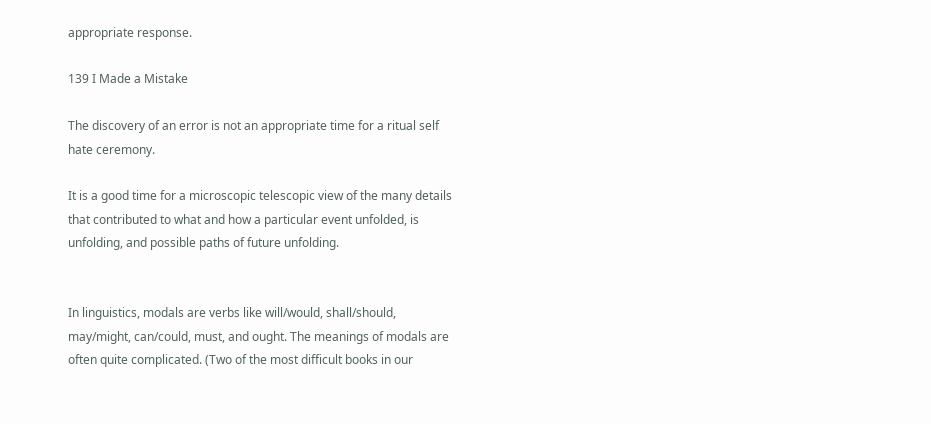appropriate response.

139 I Made a Mistake

The discovery of an error is not an appropriate time for a ritual self hate ceremony.

It is a good time for a microscopic telescopic view of the many details that contributed to what and how a particular event unfolded, is unfolding, and possible paths of future unfolding.


In linguistics, modals are verbs like will/would, shall/should, may/might, can/could, must, and ought. The meanings of modals are often quite complicated. (Two of the most difficult books in our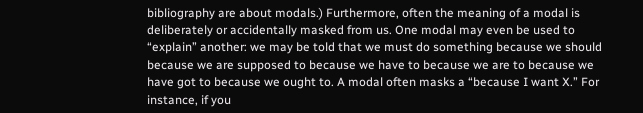bibliography are about modals.) Furthermore, often the meaning of a modal is deliberately or accidentally masked from us. One modal may even be used to “explain” another: we may be told that we must do something because we should because we are supposed to because we have to because we are to because we have got to because we ought to. A modal often masks a “because I want X.” For instance, if you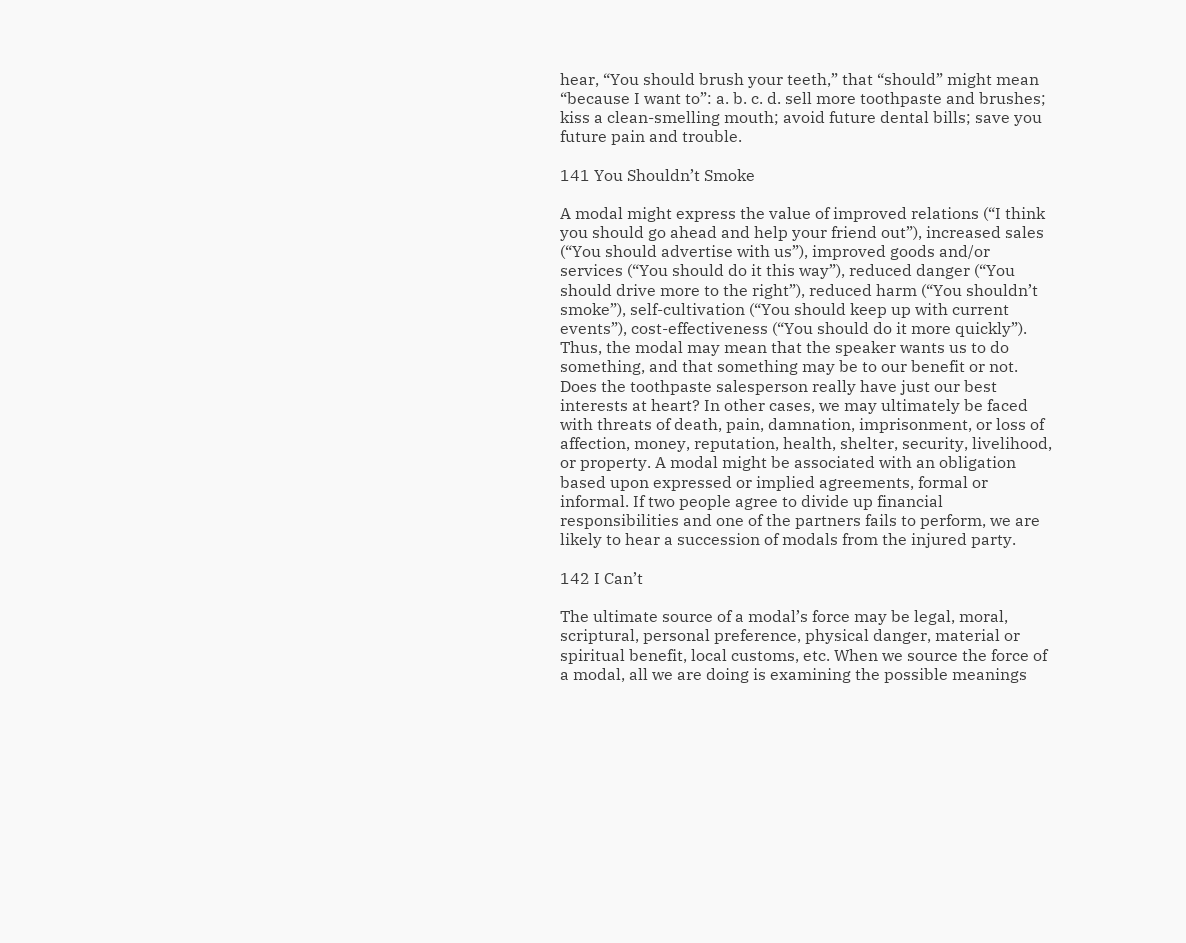hear, “You should brush your teeth,” that “should” might mean “because I want to”: a. b. c. d. sell more toothpaste and brushes; kiss a clean-smelling mouth; avoid future dental bills; save you future pain and trouble.

141 You Shouldn’t Smoke

A modal might express the value of improved relations (“I think you should go ahead and help your friend out”), increased sales (“You should advertise with us”), improved goods and/or services (“You should do it this way”), reduced danger (“You should drive more to the right”), reduced harm (“You shouldn’t smoke”), self-cultivation (“You should keep up with current events”), cost-effectiveness (“You should do it more quickly”). Thus, the modal may mean that the speaker wants us to do something, and that something may be to our benefit or not. Does the toothpaste salesperson really have just our best interests at heart? In other cases, we may ultimately be faced with threats of death, pain, damnation, imprisonment, or loss of affection, money, reputation, health, shelter, security, livelihood, or property. A modal might be associated with an obligation based upon expressed or implied agreements, formal or informal. If two people agree to divide up financial responsibilities and one of the partners fails to perform, we are likely to hear a succession of modals from the injured party.

142 I Can’t

The ultimate source of a modal’s force may be legal, moral, scriptural, personal preference, physical danger, material or spiritual benefit, local customs, etc. When we source the force of a modal, all we are doing is examining the possible meanings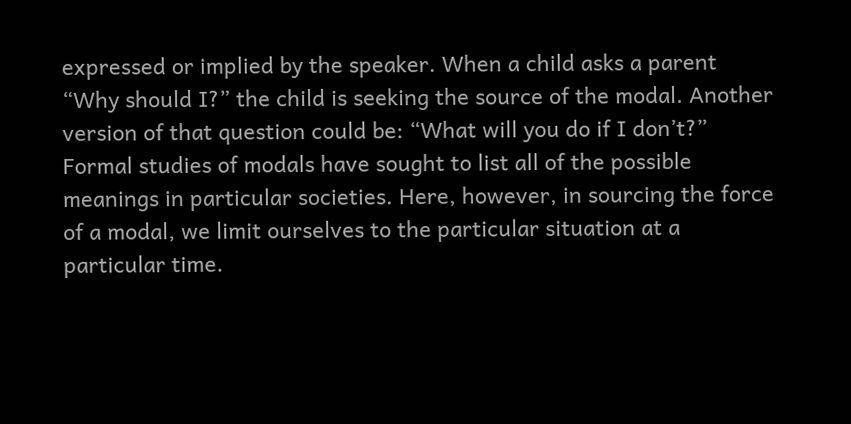expressed or implied by the speaker. When a child asks a parent “Why should I?” the child is seeking the source of the modal. Another version of that question could be: “What will you do if I don’t?” Formal studies of modals have sought to list all of the possible meanings in particular societies. Here, however, in sourcing the force of a modal, we limit ourselves to the particular situation at a particular time.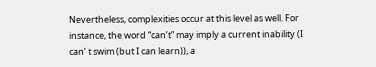Nevertheless, complexities occur at this level as well. For instance, the word “can’t” may imply a current inability (I can’ t swim (but I can learn)), a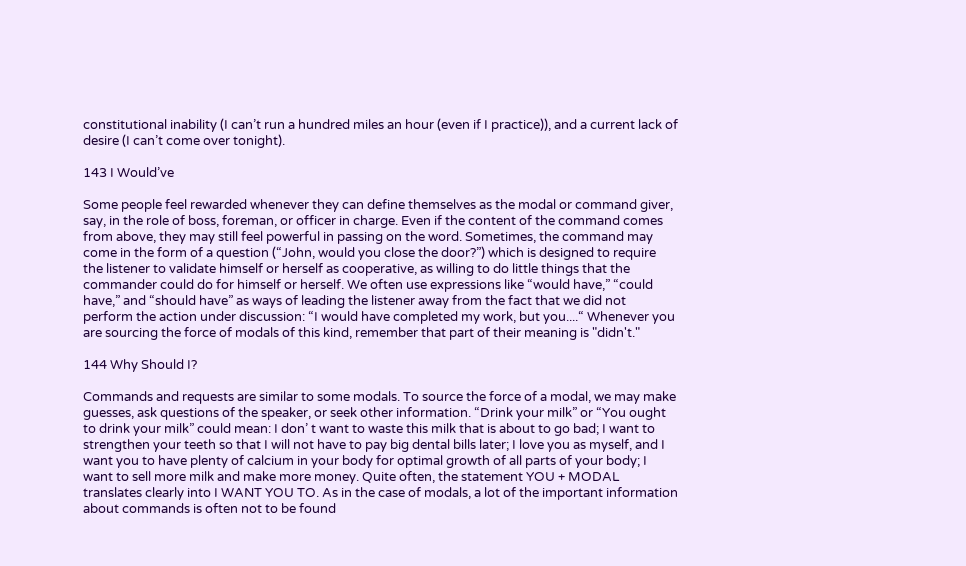constitutional inability (I can’t run a hundred miles an hour (even if I practice)), and a current lack of desire (I can’t come over tonight).

143 I Would’ve

Some people feel rewarded whenever they can define themselves as the modal or command giver, say, in the role of boss, foreman, or officer in charge. Even if the content of the command comes from above, they may still feel powerful in passing on the word. Sometimes, the command may come in the form of a question (“John, would you close the door?”) which is designed to require the listener to validate himself or herself as cooperative, as willing to do little things that the commander could do for himself or herself. We often use expressions like “would have,” “could have,” and “should have” as ways of leading the listener away from the fact that we did not perform the action under discussion: “I would have completed my work, but you....“ Whenever you are sourcing the force of modals of this kind, remember that part of their meaning is "didn't."

144 Why Should I?

Commands and requests are similar to some modals. To source the force of a modal, we may make guesses, ask questions of the speaker, or seek other information. “Drink your milk” or “You ought to drink your milk” could mean: I don’ t want to waste this milk that is about to go bad; I want to strengthen your teeth so that I will not have to pay big dental bills later; I love you as myself, and I want you to have plenty of calcium in your body for optimal growth of all parts of your body; I want to sell more milk and make more money. Quite often, the statement YOU + MODAL translates clearly into I WANT YOU TO. As in the case of modals, a lot of the important information about commands is often not to be found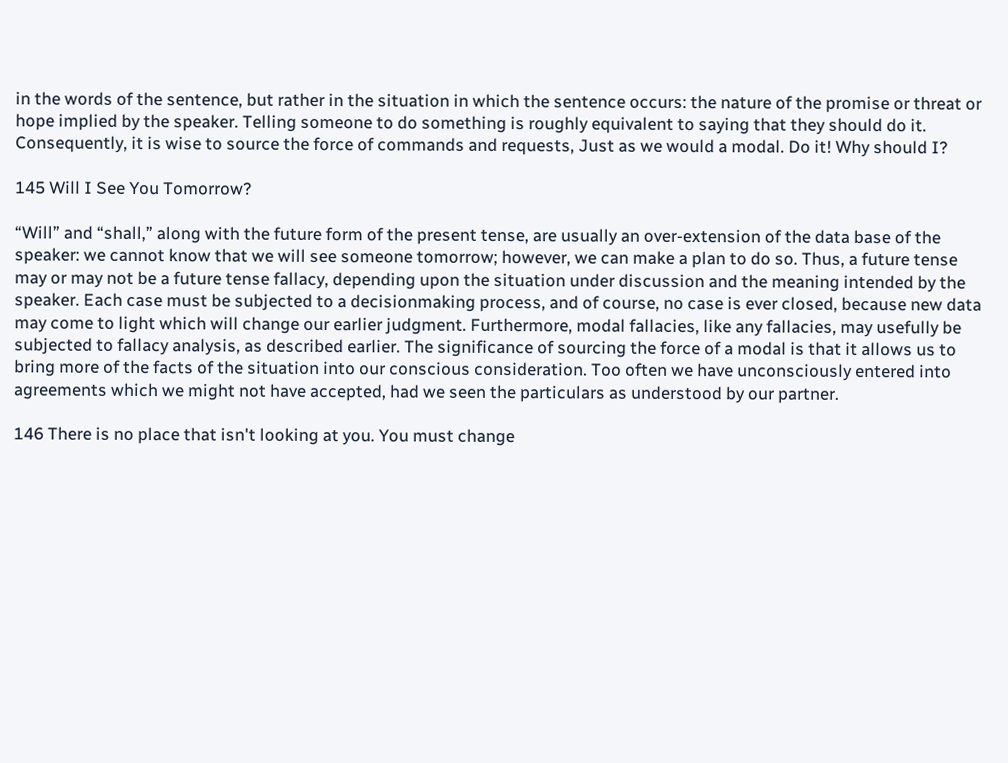in the words of the sentence, but rather in the situation in which the sentence occurs: the nature of the promise or threat or hope implied by the speaker. Telling someone to do something is roughly equivalent to saying that they should do it. Consequently, it is wise to source the force of commands and requests, Just as we would a modal. Do it! Why should I?

145 Will I See You Tomorrow?

“Will” and “shall,” along with the future form of the present tense, are usually an over-extension of the data base of the speaker: we cannot know that we will see someone tomorrow; however, we can make a plan to do so. Thus, a future tense may or may not be a future tense fallacy, depending upon the situation under discussion and the meaning intended by the speaker. Each case must be subjected to a decisionmaking process, and of course, no case is ever closed, because new data may come to light which will change our earlier judgment. Furthermore, modal fallacies, like any fallacies, may usefully be subjected to fallacy analysis, as described earlier. The significance of sourcing the force of a modal is that it allows us to bring more of the facts of the situation into our conscious consideration. Too often we have unconsciously entered into agreements which we might not have accepted, had we seen the particulars as understood by our partner.

146 There is no place that isn't looking at you. You must change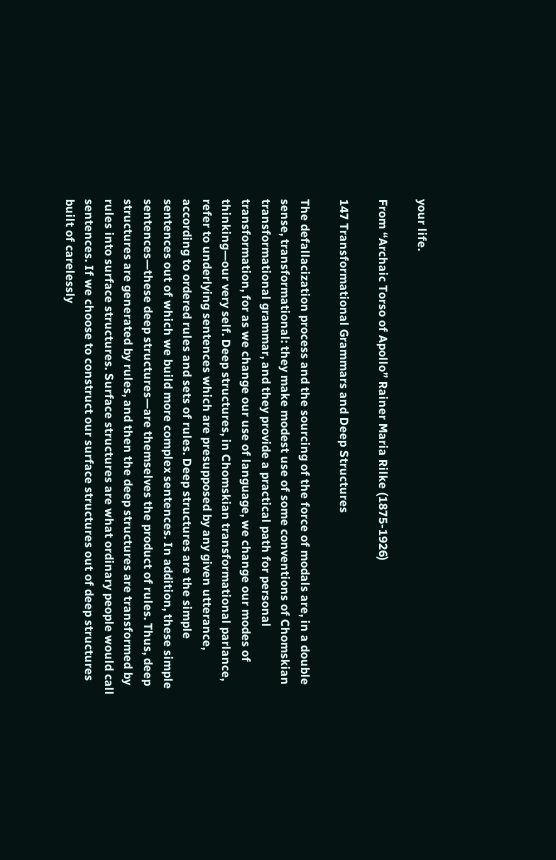your life.

From “Archaic Torso of Apollo” Rainer Maria Rilke (1875-1926)

147 Transformational Grammars and Deep Structures

The defallacization process and the sourcing of the force of modals are, in a double sense, transformational: they make modest use of some conventions of Chomskian transformational grammar, and they provide a practical path for personal transformation, for as we change our use of language, we change our modes of thinking—our very self. Deep structures, in Chomskian transformational parlance, refer to underlying sentences which are presupposed by any given utterance, according to ordered rules and sets of rules. Deep structures are the simple sentences out of which we build more complex sentences. In addition, these simple sentences—these deep structures—are themselves the product of rules. Thus, deep structures are generated by rules, and then the deep structures are transformed by rules into surface structures. Surface structures are what ordinary people would call sentences. If we choose to construct our surface structures out of deep structures built of carelessly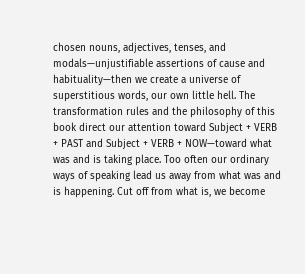chosen nouns, adjectives, tenses, and modals—unjustifiable assertions of cause and habituality—then we create a universe of superstitious words, our own little hell. The transformation rules and the philosophy of this book direct our attention toward Subject + VERB + PAST and Subject + VERB + NOW—toward what was and is taking place. Too often our ordinary ways of speaking lead us away from what was and is happening. Cut off from what is, we become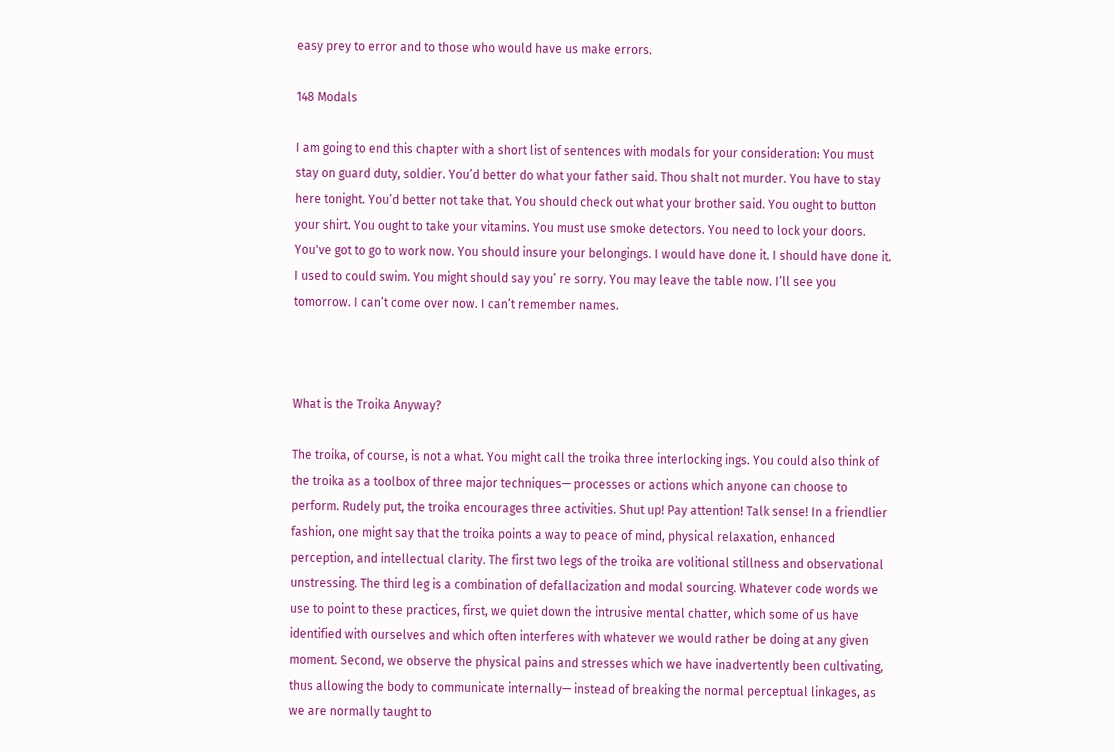easy prey to error and to those who would have us make errors.

148 Modals

I am going to end this chapter with a short list of sentences with modals for your consideration: You must stay on guard duty, soldier. You’d better do what your father said. Thou shalt not murder. You have to stay here tonight. You’d better not take that. You should check out what your brother said. You ought to button your shirt. You ought to take your vitamins. You must use smoke detectors. You need to lock your doors. You've got to go to work now. You should insure your belongings. I would have done it. I should have done it. I used to could swim. You might should say you’ re sorry. You may leave the table now. I’ll see you tomorrow. I can’t come over now. I can’t remember names.



What is the Troika Anyway?

The troika, of course, is not a what. You might call the troika three interlocking ings. You could also think of the troika as a toolbox of three major techniques— processes or actions which anyone can choose to perform. Rudely put, the troika encourages three activities. Shut up! Pay attention! Talk sense! In a friendlier fashion, one might say that the troika points a way to peace of mind, physical relaxation, enhanced perception, and intellectual clarity. The first two legs of the troika are volitional stillness and observational unstressing. The third leg is a combination of defallacization and modal sourcing. Whatever code words we use to point to these practices, first, we quiet down the intrusive mental chatter, which some of us have identified with ourselves and which often interferes with whatever we would rather be doing at any given moment. Second, we observe the physical pains and stresses which we have inadvertently been cultivating, thus allowing the body to communicate internally— instead of breaking the normal perceptual linkages, as we are normally taught to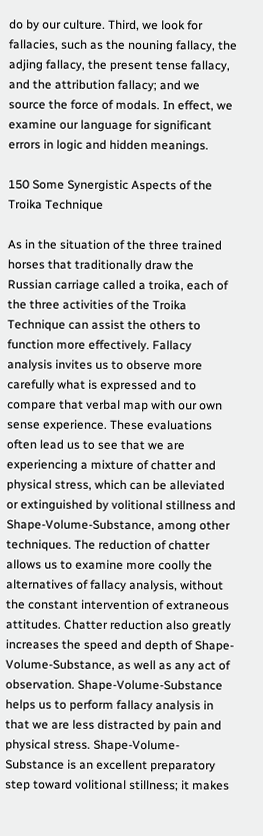do by our culture. Third, we look for fallacies, such as the nouning fallacy, the adjing fallacy, the present tense fallacy, and the attribution fallacy; and we source the force of modals. In effect, we examine our language for significant errors in logic and hidden meanings.

150 Some Synergistic Aspects of the Troika Technique

As in the situation of the three trained horses that traditionally draw the Russian carriage called a troika, each of the three activities of the Troika Technique can assist the others to function more effectively. Fallacy analysis invites us to observe more carefully what is expressed and to compare that verbal map with our own sense experience. These evaluations often lead us to see that we are experiencing a mixture of chatter and physical stress, which can be alleviated or extinguished by volitional stillness and Shape-Volume-Substance, among other techniques. The reduction of chatter allows us to examine more coolly the alternatives of fallacy analysis, without the constant intervention of extraneous attitudes. Chatter reduction also greatly increases the speed and depth of Shape-Volume-Substance, as well as any act of observation. Shape-Volume-Substance helps us to perform fallacy analysis in that we are less distracted by pain and physical stress. Shape-Volume-Substance is an excellent preparatory step toward volitional stillness; it makes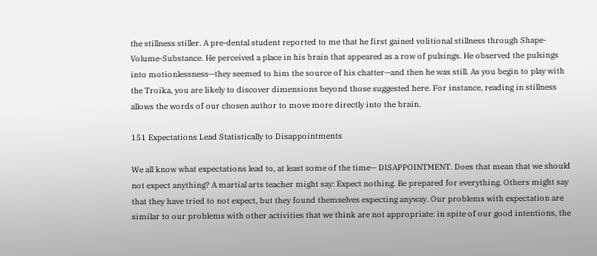the stillness stiller. A pre-dental student reported to me that he first gained volitional stillness through Shape-Volume-Substance. He perceived a place in his brain that appeared as a row of pulsings. He observed the pulsings into motionlessness—they seemed to him the source of his chatter—and then he was still. As you begin to play with the Troika, you are likely to discover dimensions beyond those suggested here. For instance, reading in stillness allows the words of our chosen author to move more directly into the brain.

151 Expectations Lead Statistically to Disappointments

We all know what expectations lead to, at least some of the time— DISAPPOINTMENT. Does that mean that we should not expect anything? A martial arts teacher might say: Expect nothing. Be prepared for everything. Others might say that they have tried to not expect, but they found themselves expecting anyway. Our problems with expectation are similar to our problems with other activities that we think are not appropriate: in spite of our good intentions, the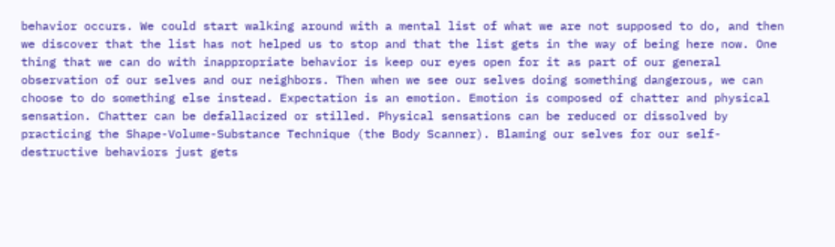behavior occurs. We could start walking around with a mental list of what we are not supposed to do, and then we discover that the list has not helped us to stop and that the list gets in the way of being here now. One thing that we can do with inappropriate behavior is keep our eyes open for it as part of our general observation of our selves and our neighbors. Then when we see our selves doing something dangerous, we can choose to do something else instead. Expectation is an emotion. Emotion is composed of chatter and physical sensation. Chatter can be defallacized or stilled. Physical sensations can be reduced or dissolved by practicing the Shape-Volume-Substance Technique (the Body Scanner). Blaming our selves for our self-destructive behaviors just gets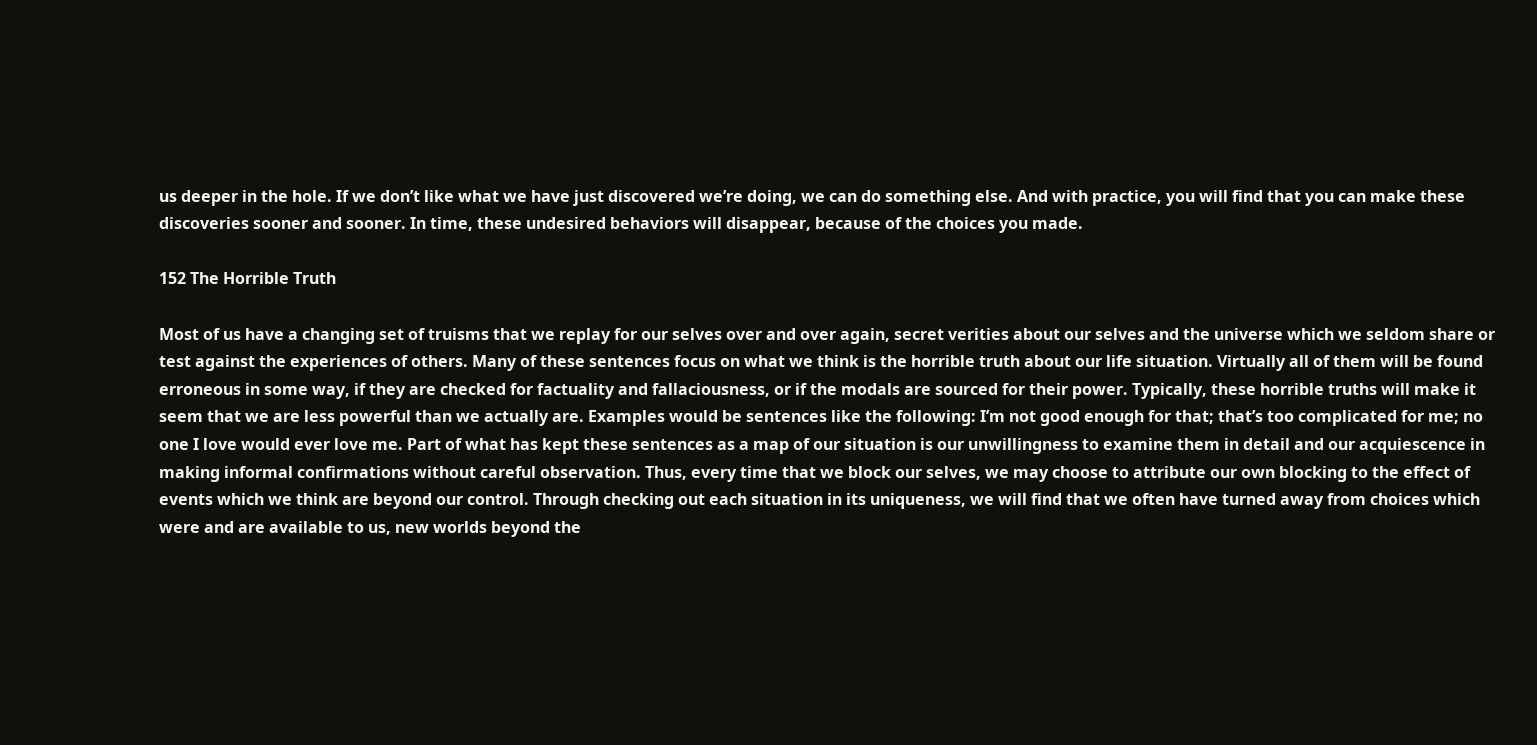us deeper in the hole. If we don’t like what we have just discovered we’re doing, we can do something else. And with practice, you will find that you can make these discoveries sooner and sooner. In time, these undesired behaviors will disappear, because of the choices you made.

152 The Horrible Truth

Most of us have a changing set of truisms that we replay for our selves over and over again, secret verities about our selves and the universe which we seldom share or test against the experiences of others. Many of these sentences focus on what we think is the horrible truth about our life situation. Virtually all of them will be found erroneous in some way, if they are checked for factuality and fallaciousness, or if the modals are sourced for their power. Typically, these horrible truths will make it seem that we are less powerful than we actually are. Examples would be sentences like the following: I’m not good enough for that; that’s too complicated for me; no one I love would ever love me. Part of what has kept these sentences as a map of our situation is our unwillingness to examine them in detail and our acquiescence in making informal confirmations without careful observation. Thus, every time that we block our selves, we may choose to attribute our own blocking to the effect of events which we think are beyond our control. Through checking out each situation in its uniqueness, we will find that we often have turned away from choices which were and are available to us, new worlds beyond the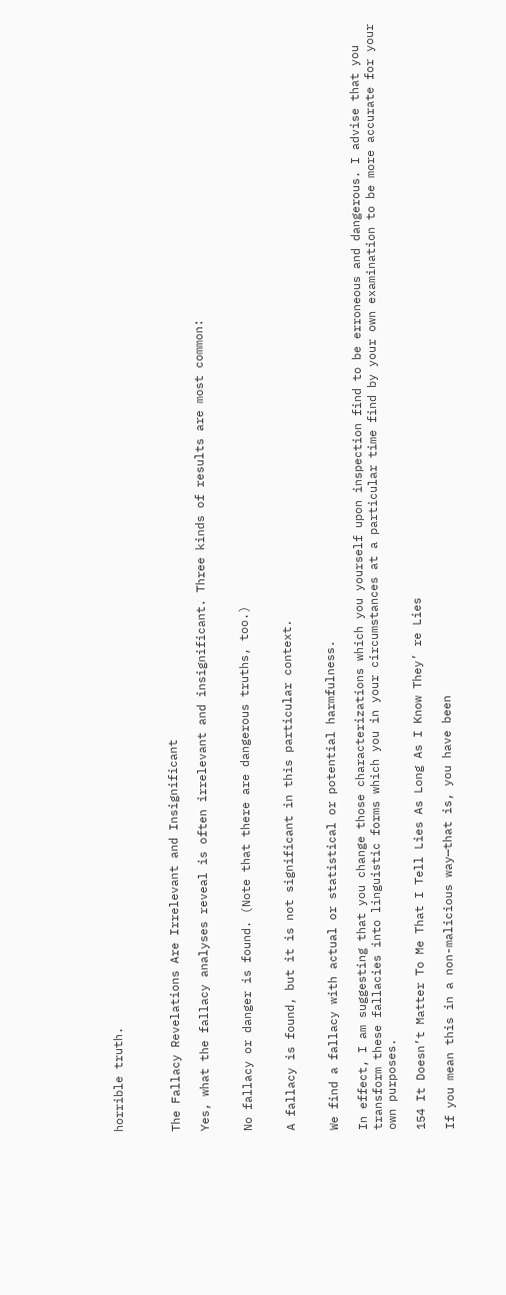horrible truth.



The Fallacy Revelations Are Irrelevant and Insignificant

Yes, what the fallacy analyses reveal is often irrelevant and insignificant. Three kinds of results are most common:


No fallacy or danger is found. (Note that there are dangerous truths, too.)


A fallacy is found, but it is not significant in this particular context.


We find a fallacy with actual or statistical or potential harmfulness.

In effect, I am suggesting that you change those characterizations which you yourself upon inspection find to be erroneous and dangerous. I advise that you transform these fallacies into linguistic forms which you in your circumstances at a particular time find by your own examination to be more accurate for your own purposes.

154 It Doesn’t Matter To Me That I Tell Lies As Long As I Know They’ re Lies

If you mean this in a non-malicious way—that is, you have been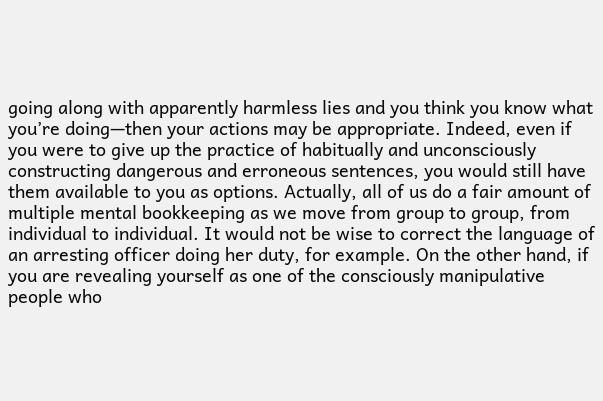going along with apparently harmless lies and you think you know what you’re doing—then your actions may be appropriate. Indeed, even if you were to give up the practice of habitually and unconsciously constructing dangerous and erroneous sentences, you would still have them available to you as options. Actually, all of us do a fair amount of multiple mental bookkeeping as we move from group to group, from individual to individual. It would not be wise to correct the language of an arresting officer doing her duty, for example. On the other hand, if you are revealing yourself as one of the consciously manipulative people who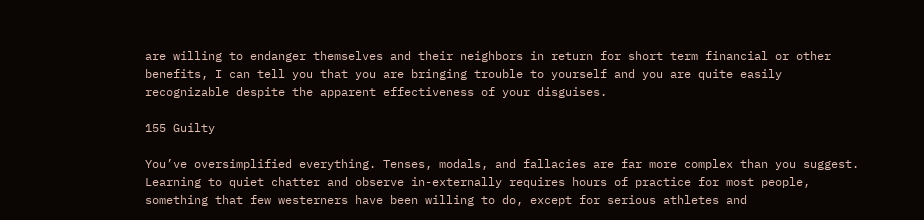are willing to endanger themselves and their neighbors in return for short term financial or other benefits, I can tell you that you are bringing trouble to yourself and you are quite easily recognizable despite the apparent effectiveness of your disguises.

155 Guilty

You’ve oversimplified everything. Tenses, modals, and fallacies are far more complex than you suggest. Learning to quiet chatter and observe in-externally requires hours of practice for most people, something that few westerners have been willing to do, except for serious athletes and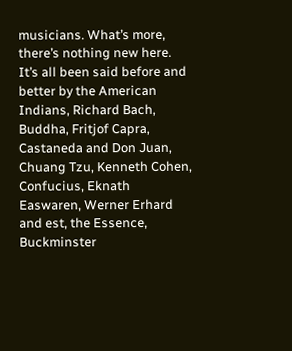musicians. What’s more, there’s nothing new here. It’s all been said before and better by the American Indians, Richard Bach, Buddha, Fritjof Capra, Castaneda and Don Juan, Chuang Tzu, Kenneth Cohen, Confucius, Eknath Easwaren, Werner Erhard and est, the Essence, Buckminster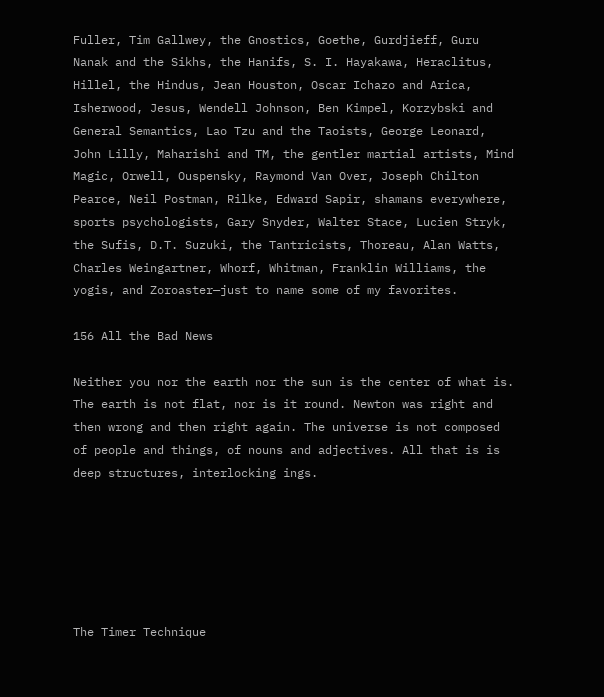Fuller, Tim Gallwey, the Gnostics, Goethe, Gurdjieff, Guru Nanak and the Sikhs, the Hanifs, S. I. Hayakawa, Heraclitus, Hillel, the Hindus, Jean Houston, Oscar Ichazo and Arica, Isherwood, Jesus, Wendell Johnson, Ben Kimpel, Korzybski and General Semantics, Lao Tzu and the Taoists, George Leonard, John Lilly, Maharishi and TM, the gentler martial artists, Mind Magic, Orwell, Ouspensky, Raymond Van Over, Joseph Chilton Pearce, Neil Postman, Rilke, Edward Sapir, shamans everywhere, sports psychologists, Gary Snyder, Walter Stace, Lucien Stryk, the Sufis, D.T. Suzuki, the Tantricists, Thoreau, Alan Watts, Charles Weingartner, Whorf, Whitman, Franklin Williams, the yogis, and Zoroaster—just to name some of my favorites.

156 All the Bad News

Neither you nor the earth nor the sun is the center of what is. The earth is not flat, nor is it round. Newton was right and then wrong and then right again. The universe is not composed of people and things, of nouns and adjectives. All that is is deep structures, interlocking ings.






The Timer Technique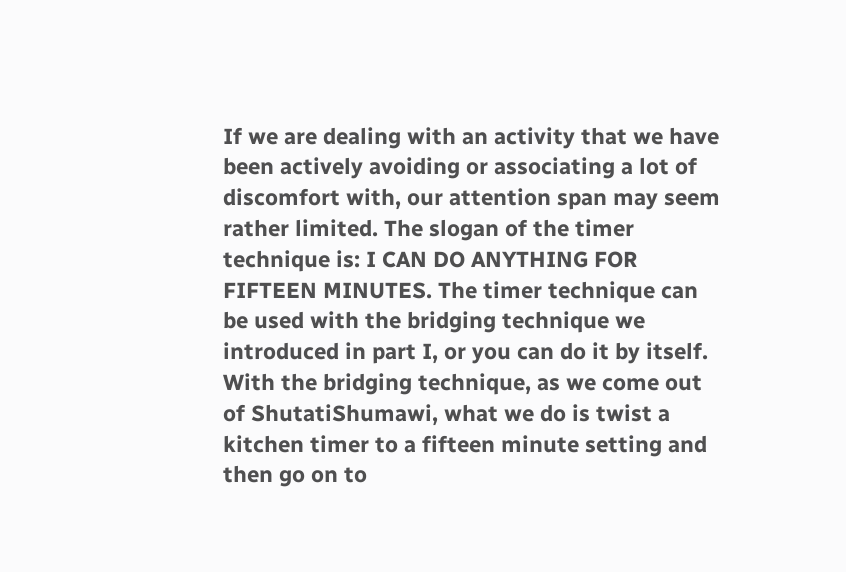If we are dealing with an activity that we have been actively avoiding or associating a lot of discomfort with, our attention span may seem rather limited. The slogan of the timer technique is: I CAN DO ANYTHING FOR FIFTEEN MINUTES. The timer technique can be used with the bridging technique we introduced in part I, or you can do it by itself. With the bridging technique, as we come out of ShutatiShumawi, what we do is twist a kitchen timer to a fifteen minute setting and then go on to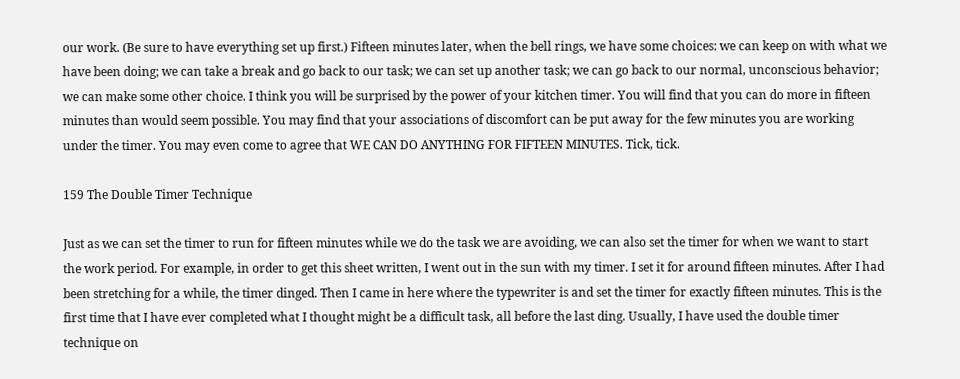our work. (Be sure to have everything set up first.) Fifteen minutes later, when the bell rings, we have some choices: we can keep on with what we have been doing; we can take a break and go back to our task; we can set up another task; we can go back to our normal, unconscious behavior; we can make some other choice. I think you will be surprised by the power of your kitchen timer. You will find that you can do more in fifteen minutes than would seem possible. You may find that your associations of discomfort can be put away for the few minutes you are working under the timer. You may even come to agree that WE CAN DO ANYTHING FOR FIFTEEN MINUTES. Tick, tick.

159 The Double Timer Technique

Just as we can set the timer to run for fifteen minutes while we do the task we are avoiding, we can also set the timer for when we want to start the work period. For example, in order to get this sheet written, I went out in the sun with my timer. I set it for around fifteen minutes. After I had been stretching for a while, the timer dinged. Then I came in here where the typewriter is and set the timer for exactly fifteen minutes. This is the first time that I have ever completed what I thought might be a difficult task, all before the last ding. Usually, I have used the double timer technique on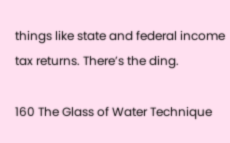things like state and federal income tax returns. There’s the ding.

160 The Glass of Water Technique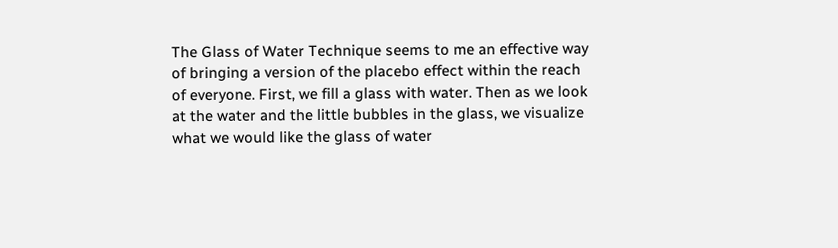The Glass of Water Technique seems to me an effective way of bringing a version of the placebo effect within the reach of everyone. First, we fill a glass with water. Then as we look at the water and the little bubbles in the glass, we visualize what we would like the glass of water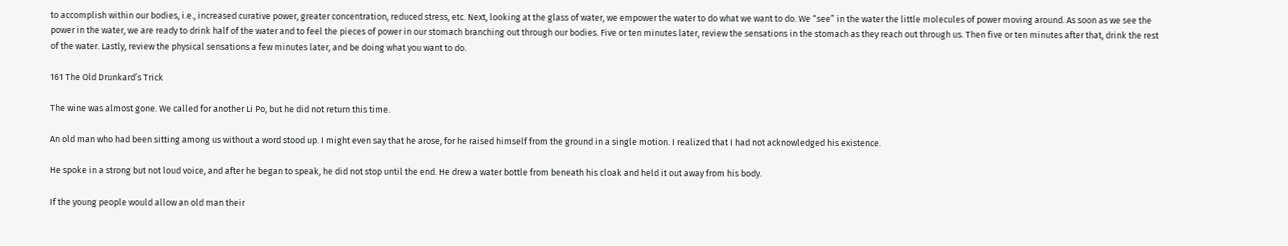to accomplish within our bodies, i.e., increased curative power, greater concentration, reduced stress, etc. Next, looking at the glass of water, we empower the water to do what we want to do. We “see” in the water the little molecules of power moving around. As soon as we see the power in the water, we are ready to drink half of the water and to feel the pieces of power in our stomach branching out through our bodies. Five or ten minutes later, review the sensations in the stomach as they reach out through us. Then five or ten minutes after that, drink the rest of the water. Lastly, review the physical sensations a few minutes later, and be doing what you want to do.

161 The Old Drunkard’s Trick

The wine was almost gone. We called for another Li Po, but he did not return this time.

An old man who had been sitting among us without a word stood up. I might even say that he arose, for he raised himself from the ground in a single motion. I realized that I had not acknowledged his existence.

He spoke in a strong but not loud voice, and after he began to speak, he did not stop until the end. He drew a water bottle from beneath his cloak and held it out away from his body.

If the young people would allow an old man their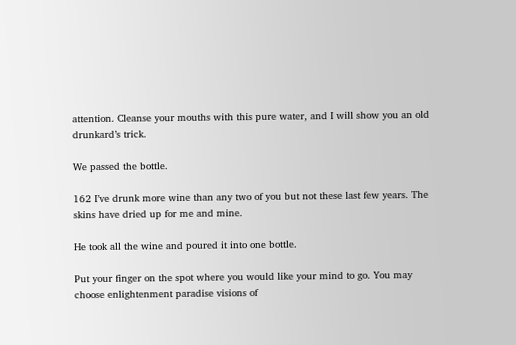attention. Cleanse your mouths with this pure water, and I will show you an old drunkard’s trick.

We passed the bottle.

162 I’ve drunk more wine than any two of you but not these last few years. The skins have dried up for me and mine.

He took all the wine and poured it into one bottle.

Put your finger on the spot where you would like your mind to go. You may choose enlightenment paradise visions of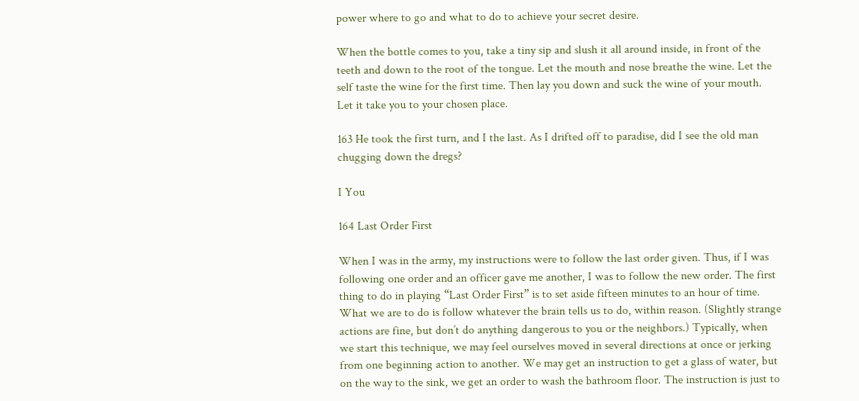power where to go and what to do to achieve your secret desire.

When the bottle comes to you, take a tiny sip and slush it all around inside, in front of the teeth and down to the root of the tongue. Let the mouth and nose breathe the wine. Let the self taste the wine for the first time. Then lay you down and suck the wine of your mouth. Let it take you to your chosen place.

163 He took the first turn, and I the last. As I drifted off to paradise, did I see the old man chugging down the dregs?

I You

164 Last Order First

When I was in the army, my instructions were to follow the last order given. Thus, if I was following one order and an officer gave me another, I was to follow the new order. The first thing to do in playing “Last Order First” is to set aside fifteen minutes to an hour of time. What we are to do is follow whatever the brain tells us to do, within reason. (Slightly strange actions are fine, but don’t do anything dangerous to you or the neighbors.) Typically, when we start this technique, we may feel ourselves moved in several directions at once or jerking from one beginning action to another. We may get an instruction to get a glass of water, but on the way to the sink, we get an order to wash the bathroom floor. The instruction is just to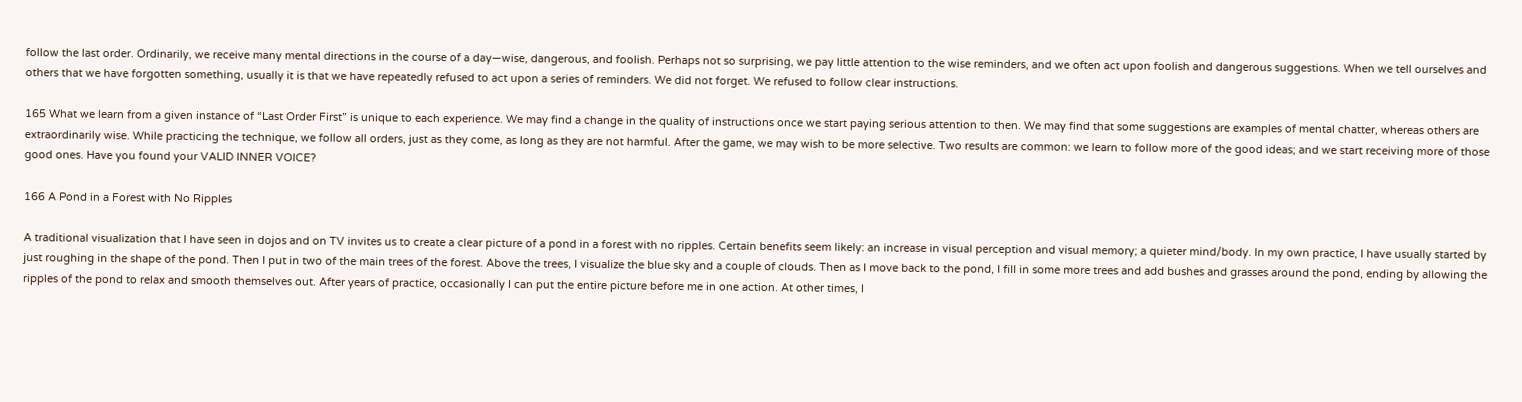follow the last order. Ordinarily, we receive many mental directions in the course of a day—wise, dangerous, and foolish. Perhaps not so surprising, we pay little attention to the wise reminders, and we often act upon foolish and dangerous suggestions. When we tell ourselves and others that we have forgotten something, usually it is that we have repeatedly refused to act upon a series of reminders. We did not forget. We refused to follow clear instructions.

165 What we learn from a given instance of “Last Order First” is unique to each experience. We may find a change in the quality of instructions once we start paying serious attention to then. We may find that some suggestions are examples of mental chatter, whereas others are extraordinarily wise. While practicing the technique, we follow all orders, just as they come, as long as they are not harmful. After the game, we may wish to be more selective. Two results are common: we learn to follow more of the good ideas; and we start receiving more of those good ones. Have you found your VALID INNER VOICE?

166 A Pond in a Forest with No Ripples

A traditional visualization that I have seen in dojos and on TV invites us to create a clear picture of a pond in a forest with no ripples. Certain benefits seem likely: an increase in visual perception and visual memory; a quieter mind/body. In my own practice, I have usually started by just roughing in the shape of the pond. Then I put in two of the main trees of the forest. Above the trees, I visualize the blue sky and a couple of clouds. Then as I move back to the pond, I fill in some more trees and add bushes and grasses around the pond, ending by allowing the ripples of the pond to relax and smooth themselves out. After years of practice, occasionally I can put the entire picture before me in one action. At other times, I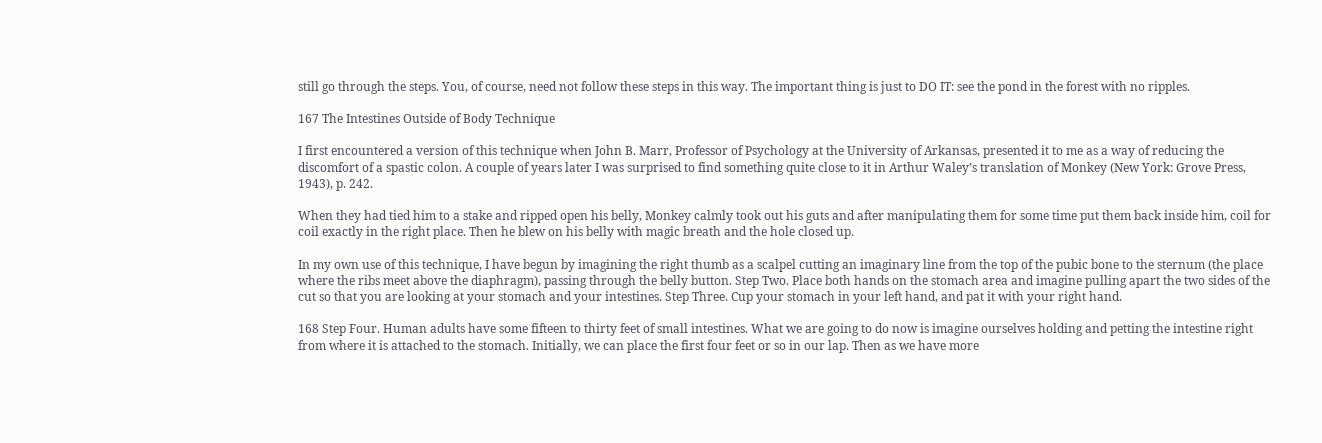still go through the steps. You, of course, need not follow these steps in this way. The important thing is just to DO IT: see the pond in the forest with no ripples.

167 The Intestines Outside of Body Technique

I first encountered a version of this technique when John B. Marr, Professor of Psychology at the University of Arkansas, presented it to me as a way of reducing the discomfort of a spastic colon. A couple of years later I was surprised to find something quite close to it in Arthur Waley’s translation of Monkey (New York: Grove Press, 1943), p. 242.

When they had tied him to a stake and ripped open his belly, Monkey calmly took out his guts and after manipulating them for some time put them back inside him, coil for coil exactly in the right place. Then he blew on his belly with magic breath and the hole closed up.

In my own use of this technique, I have begun by imagining the right thumb as a scalpel cutting an imaginary line from the top of the pubic bone to the sternum (the place where the ribs meet above the diaphragm), passing through the belly button. Step Two. Place both hands on the stomach area and imagine pulling apart the two sides of the cut so that you are looking at your stomach and your intestines. Step Three. Cup your stomach in your left hand, and pat it with your right hand.

168 Step Four. Human adults have some fifteen to thirty feet of small intestines. What we are going to do now is imagine ourselves holding and petting the intestine right from where it is attached to the stomach. Initially, we can place the first four feet or so in our lap. Then as we have more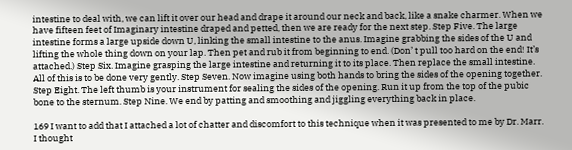intestine to deal with, we can lift it over our head and drape it around our neck and back, like a snake charmer. When we have fifteen feet of Imaginary intestine draped and petted, then we are ready for the next step. Step Five. The large intestine forms a large upside down U, linking the small intestine to the anus. Imagine grabbing the sides of the U and lifting the whole thing down on your lap. Then pet and rub it from beginning to end. (Don’ t pull too hard on the end! It’s attached.) Step Six. Imagine grasping the large intestine and returning it to its place. Then replace the small intestine. All of this is to be done very gently. Step Seven. Now imagine using both hands to bring the sides of the opening together. Step Eight. The left thumb is your instrument for sealing the sides of the opening. Run it up from the top of the pubic bone to the sternum. Step Nine. We end by patting and smoothing and jiggling everything back in place.

169 I want to add that I attached a lot of chatter and discomfort to this technique when it was presented to me by Dr. Marr. I thought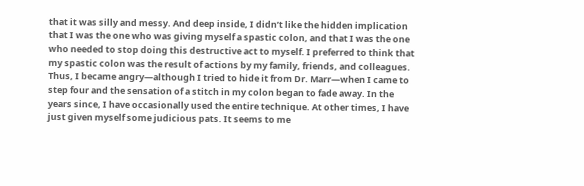that it was silly and messy. And deep inside, I didn’t like the hidden implication that I was the one who was giving myself a spastic colon, and that I was the one who needed to stop doing this destructive act to myself. I preferred to think that my spastic colon was the result of actions by my family, friends, and colleagues. Thus, I became angry—although I tried to hide it from Dr. Marr—when I came to step four and the sensation of a stitch in my colon began to fade away. In the years since, I have occasionally used the entire technique. At other times, I have just given myself some judicious pats. It seems to me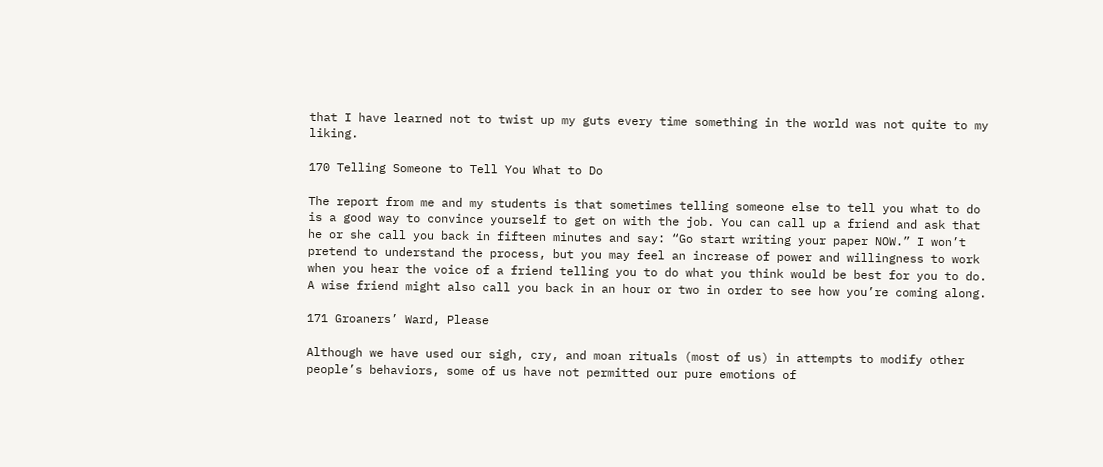that I have learned not to twist up my guts every time something in the world was not quite to my liking.

170 Telling Someone to Tell You What to Do

The report from me and my students is that sometimes telling someone else to tell you what to do is a good way to convince yourself to get on with the job. You can call up a friend and ask that he or she call you back in fifteen minutes and say: “Go start writing your paper NOW.” I won’t pretend to understand the process, but you may feel an increase of power and willingness to work when you hear the voice of a friend telling you to do what you think would be best for you to do. A wise friend might also call you back in an hour or two in order to see how you’re coming along.

171 Groaners’ Ward, Please

Although we have used our sigh, cry, and moan rituals (most of us) in attempts to modify other people’s behaviors, some of us have not permitted our pure emotions of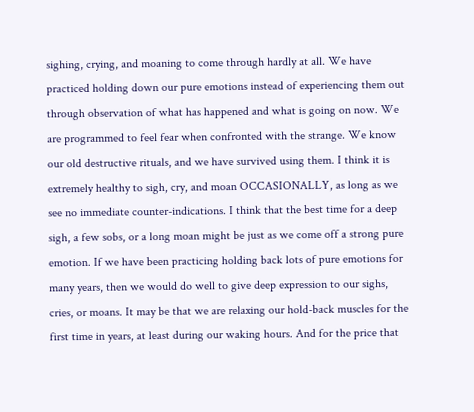sighing, crying, and moaning to come through hardly at all. We have practiced holding down our pure emotions instead of experiencing them out through observation of what has happened and what is going on now. We are programmed to feel fear when confronted with the strange. We know our old destructive rituals, and we have survived using them. I think it is extremely healthy to sigh, cry, and moan OCCASIONALLY, as long as we see no immediate counter-indications. I think that the best time for a deep sigh, a few sobs, or a long moan might be just as we come off a strong pure emotion. If we have been practicing holding back lots of pure emotions for many years, then we would do well to give deep expression to our sighs, cries, or moans. It may be that we are relaxing our hold-back muscles for the first time in years, at least during our waking hours. And for the price that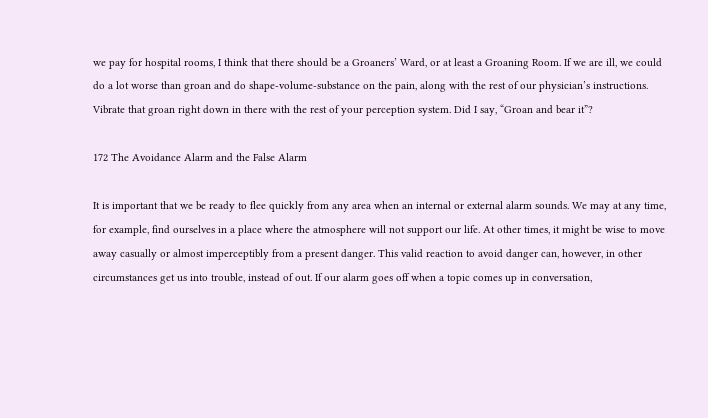we pay for hospital rooms, I think that there should be a Groaners’ Ward, or at least a Groaning Room. If we are ill, we could do a lot worse than groan and do shape-volume-substance on the pain, along with the rest of our physician’s instructions. Vibrate that groan right down in there with the rest of your perception system. Did I say, “Groan and bear it”?

172 The Avoidance Alarm and the False Alarm

It is important that we be ready to flee quickly from any area when an internal or external alarm sounds. We may at any time, for example, find ourselves in a place where the atmosphere will not support our life. At other times, it might be wise to move away casually or almost imperceptibly from a present danger. This valid reaction to avoid danger can, however, in other circumstances get us into trouble, instead of out. If our alarm goes off when a topic comes up in conversation,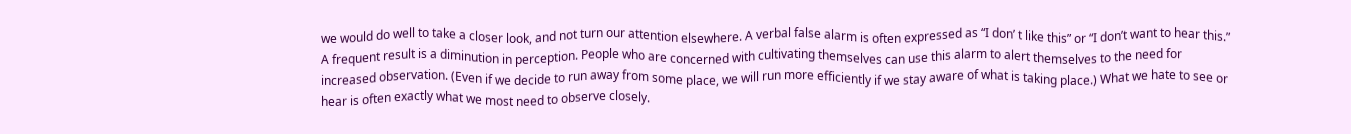we would do well to take a closer look, and not turn our attention elsewhere. A verbal false alarm is often expressed as “I don’ t like this” or “I don’t want to hear this.” A frequent result is a diminution in perception. People who are concerned with cultivating themselves can use this alarm to alert themselves to the need for increased observation. (Even if we decide to run away from some place, we will run more efficiently if we stay aware of what is taking place.) What we hate to see or hear is often exactly what we most need to observe closely.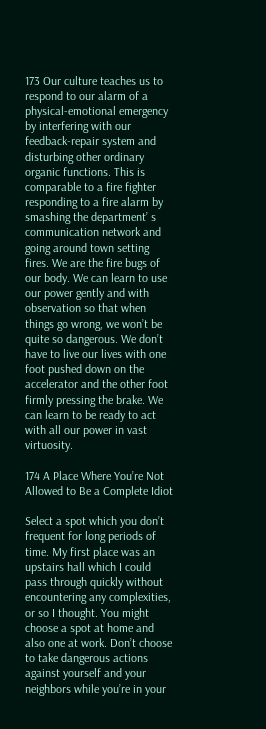173 Our culture teaches us to respond to our alarm of a physical-emotional emergency by interfering with our feedback-repair system and disturbing other ordinary organic functions. This is comparable to a fire fighter responding to a fire alarm by smashing the department’ s communication network and going around town setting fires. We are the fire bugs of our body. We can learn to use our power gently and with observation so that when things go wrong, we won’t be quite so dangerous. We don’t have to live our lives with one foot pushed down on the accelerator and the other foot firmly pressing the brake. We can learn to be ready to act with all our power in vast virtuosity.

174 A Place Where You’re Not Allowed to Be a Complete Idiot

Select a spot which you don’t frequent for long periods of time. My first place was an upstairs hall which I could pass through quickly without encountering any complexities, or so I thought. You might choose a spot at home and also one at work. Don’t choose to take dangerous actions against yourself and your neighbors while you’re in your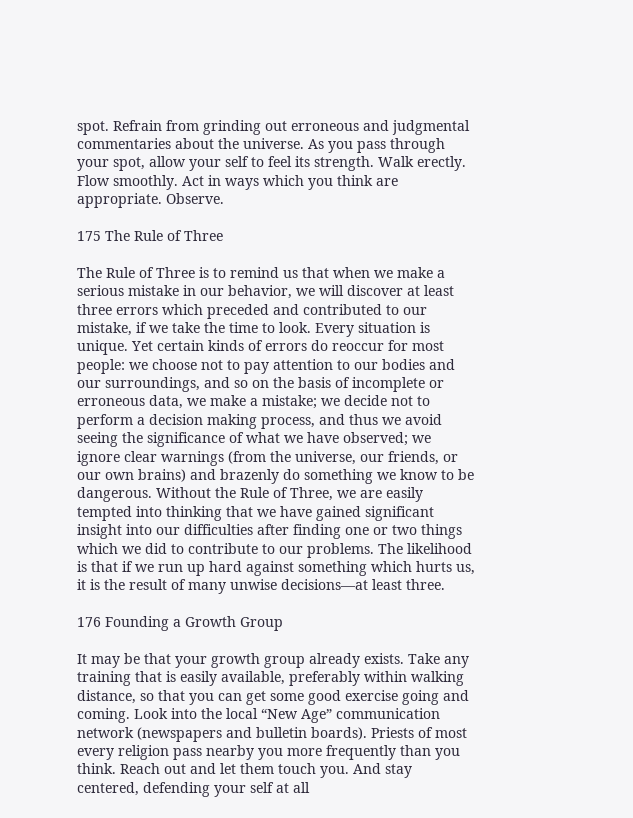spot. Refrain from grinding out erroneous and judgmental commentaries about the universe. As you pass through your spot, allow your self to feel its strength. Walk erectly. Flow smoothly. Act in ways which you think are appropriate. Observe.

175 The Rule of Three

The Rule of Three is to remind us that when we make a serious mistake in our behavior, we will discover at least three errors which preceded and contributed to our mistake, if we take the time to look. Every situation is unique. Yet certain kinds of errors do reoccur for most people: we choose not to pay attention to our bodies and our surroundings, and so on the basis of incomplete or erroneous data, we make a mistake; we decide not to perform a decision making process, and thus we avoid seeing the significance of what we have observed; we ignore clear warnings (from the universe, our friends, or our own brains) and brazenly do something we know to be dangerous. Without the Rule of Three, we are easily tempted into thinking that we have gained significant insight into our difficulties after finding one or two things which we did to contribute to our problems. The likelihood is that if we run up hard against something which hurts us, it is the result of many unwise decisions—at least three.

176 Founding a Growth Group

It may be that your growth group already exists. Take any training that is easily available, preferably within walking distance, so that you can get some good exercise going and coming. Look into the local “New Age” communication network (newspapers and bulletin boards). Priests of most every religion pass nearby you more frequently than you think. Reach out and let them touch you. And stay centered, defending your self at all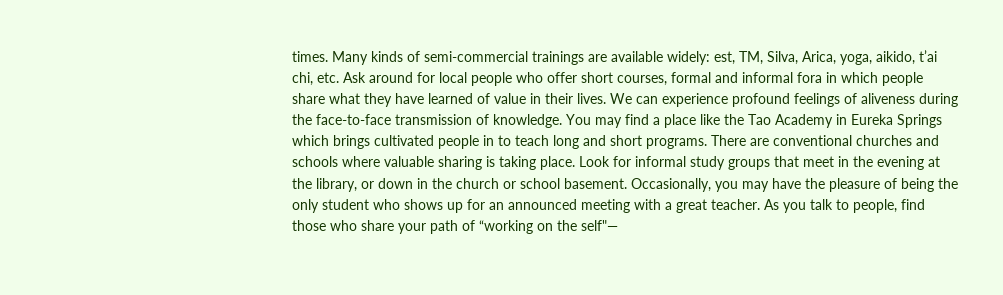times. Many kinds of semi-commercial trainings are available widely: est, TM, Silva, Arica, yoga, aikido, t’ai chi, etc. Ask around for local people who offer short courses, formal and informal fora in which people share what they have learned of value in their lives. We can experience profound feelings of aliveness during the face-to-face transmission of knowledge. You may find a place like the Tao Academy in Eureka Springs which brings cultivated people in to teach long and short programs. There are conventional churches and schools where valuable sharing is taking place. Look for informal study groups that meet in the evening at the library, or down in the church or school basement. Occasionally, you may have the pleasure of being the only student who shows up for an announced meeting with a great teacher. As you talk to people, find those who share your path of “working on the self"—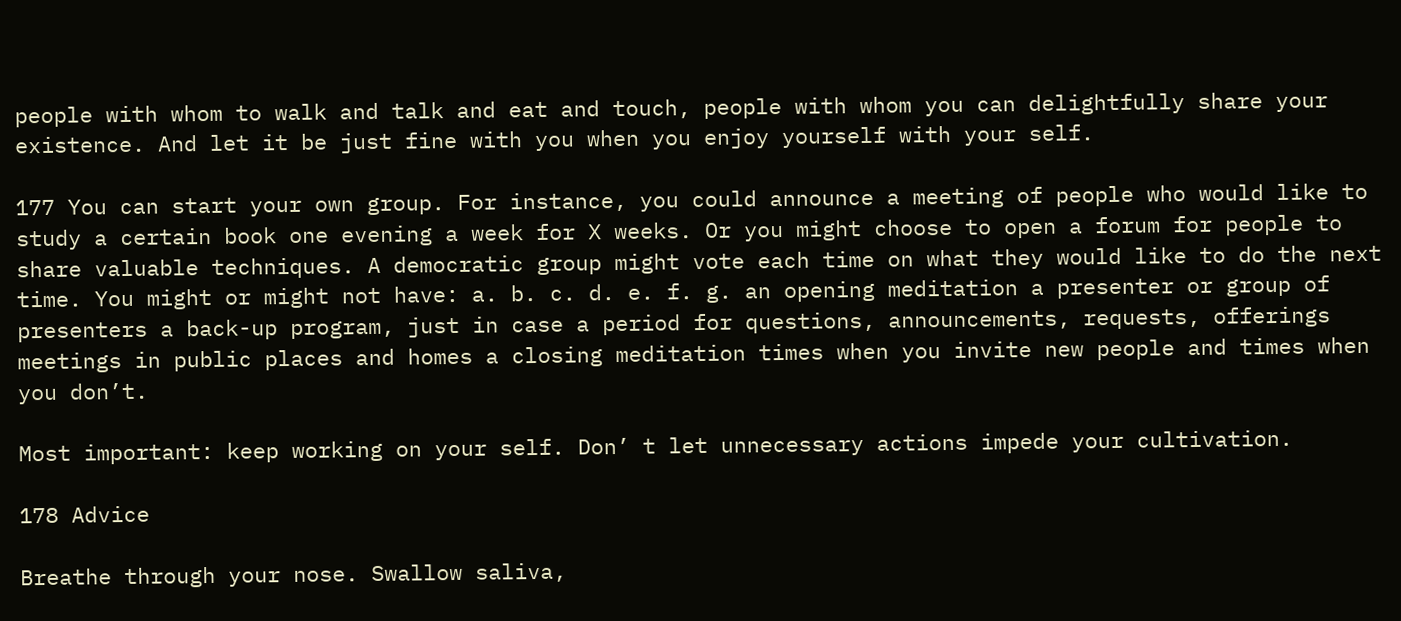people with whom to walk and talk and eat and touch, people with whom you can delightfully share your existence. And let it be just fine with you when you enjoy yourself with your self.

177 You can start your own group. For instance, you could announce a meeting of people who would like to study a certain book one evening a week for X weeks. Or you might choose to open a forum for people to share valuable techniques. A democratic group might vote each time on what they would like to do the next time. You might or might not have: a. b. c. d. e. f. g. an opening meditation a presenter or group of presenters a back-up program, just in case a period for questions, announcements, requests, offerings meetings in public places and homes a closing meditation times when you invite new people and times when you don’t.

Most important: keep working on your self. Don’ t let unnecessary actions impede your cultivation.

178 Advice

Breathe through your nose. Swallow saliva,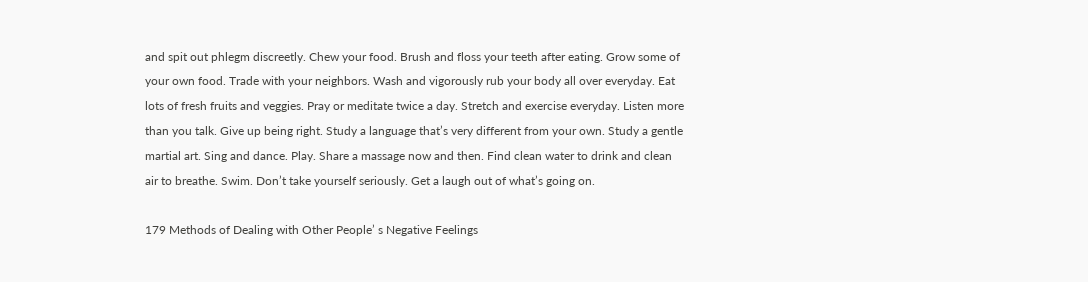and spit out phlegm discreetly. Chew your food. Brush and floss your teeth after eating. Grow some of your own food. Trade with your neighbors. Wash and vigorously rub your body all over everyday. Eat lots of fresh fruits and veggies. Pray or meditate twice a day. Stretch and exercise everyday. Listen more than you talk. Give up being right. Study a language that’s very different from your own. Study a gentle martial art. Sing and dance. Play. Share a massage now and then. Find clean water to drink and clean air to breathe. Swim. Don’t take yourself seriously. Get a laugh out of what’s going on.

179 Methods of Dealing with Other People’ s Negative Feelings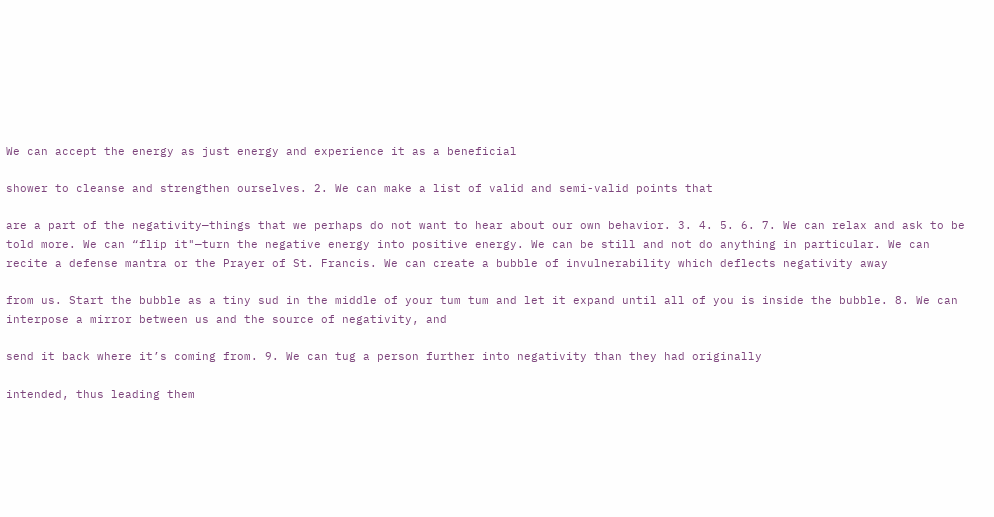We can accept the energy as just energy and experience it as a beneficial

shower to cleanse and strengthen ourselves. 2. We can make a list of valid and semi-valid points that

are a part of the negativity—things that we perhaps do not want to hear about our own behavior. 3. 4. 5. 6. 7. We can relax and ask to be told more. We can “flip it"—turn the negative energy into positive energy. We can be still and not do anything in particular. We can recite a defense mantra or the Prayer of St. Francis. We can create a bubble of invulnerability which deflects negativity away

from us. Start the bubble as a tiny sud in the middle of your tum tum and let it expand until all of you is inside the bubble. 8. We can interpose a mirror between us and the source of negativity, and

send it back where it’s coming from. 9. We can tug a person further into negativity than they had originally

intended, thus leading them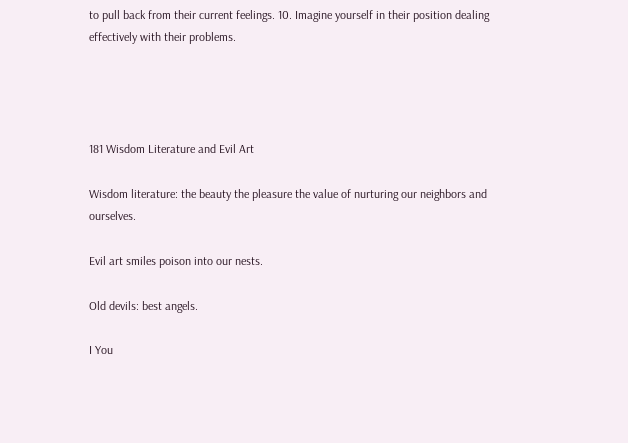to pull back from their current feelings. 10. Imagine yourself in their position dealing effectively with their problems.




181 Wisdom Literature and Evil Art

Wisdom literature: the beauty the pleasure the value of nurturing our neighbors and ourselves.

Evil art smiles poison into our nests.

Old devils: best angels.

I You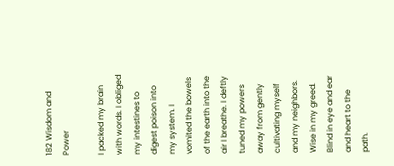182 Wisdom and Power

I packed my brain with words. I obliged my intestines to digest poison into my system. I vomited the bowels of the earth into the air I breathe. I deftly tuned my powers away from gently cultivating myself and my neighbors. Wise in my greed. Blind in eye and ear and heart to the path.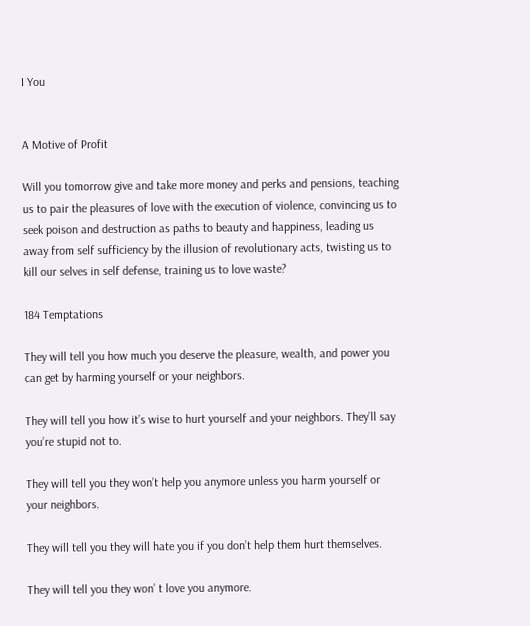I You


A Motive of Profit

Will you tomorrow give and take more money and perks and pensions, teaching us to pair the pleasures of love with the execution of violence, convincing us to seek poison and destruction as paths to beauty and happiness, leading us away from self sufficiency by the illusion of revolutionary acts, twisting us to kill our selves in self defense, training us to love waste?

184 Temptations

They will tell you how much you deserve the pleasure, wealth, and power you can get by harming yourself or your neighbors.

They will tell you how it’s wise to hurt yourself and your neighbors. They’ll say you’re stupid not to.

They will tell you they won’t help you anymore unless you harm yourself or your neighbors.

They will tell you they will hate you if you don’t help them hurt themselves.

They will tell you they won’ t love you anymore.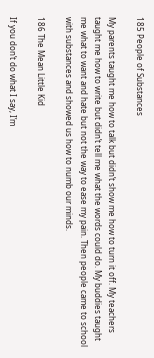185 People of Substances

My parents taught me how to talk but didn’t show me how to turn it off. My teachers taught me how to write but didn’t tell me what the words could do. My buddies taught me what to want and hate but not the way to ease my pain. Then people came to school with substances and showed us how to numb our minds.

186 The Mean Little Kid

If you don’t do what I say, I’m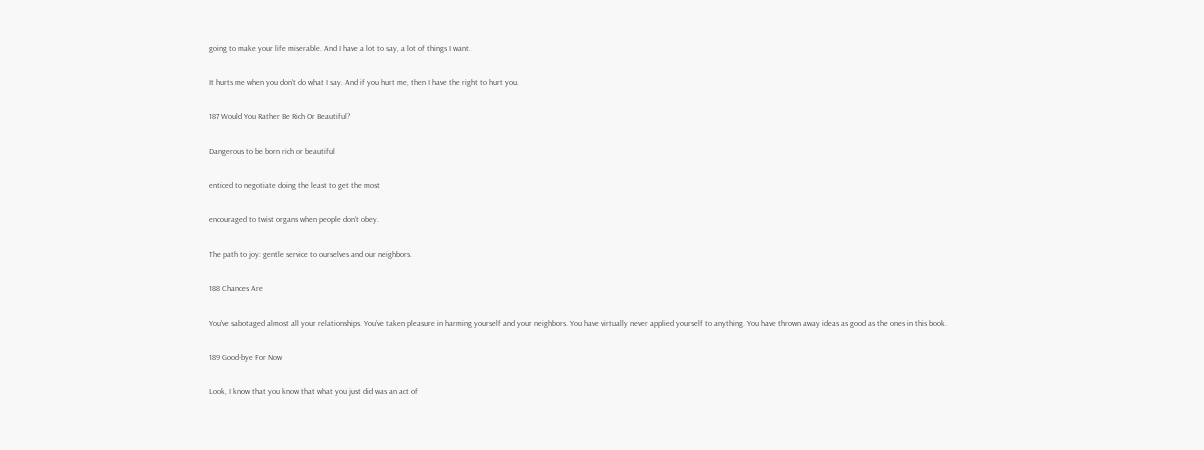going to make your life miserable. And I have a lot to say, a lot of things I want.

It hurts me when you don’t do what I say. And if you hurt me, then I have the right to hurt you.

187 Would You Rather Be Rich Or Beautiful?

Dangerous to be born rich or beautiful

enticed to negotiate doing the least to get the most

encouraged to twist organs when people don’t obey.

The path to joy: gentle service to ourselves and our neighbors.

188 Chances Are

You’ve sabotaged almost all your relationships. You’ve taken pleasure in harming yourself and your neighbors. You have virtually never applied yourself to anything. You have thrown away ideas as good as the ones in this book.

189 Good-bye For Now

Look, I know that you know that what you just did was an act of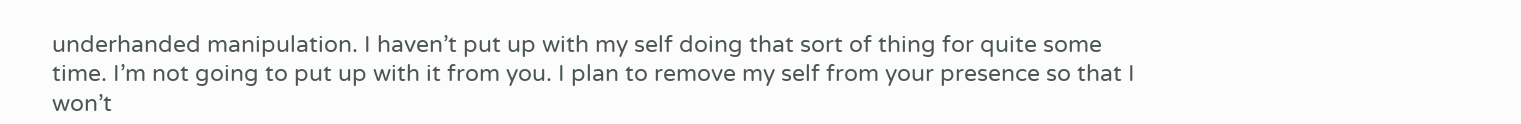underhanded manipulation. I haven’t put up with my self doing that sort of thing for quite some time. I’m not going to put up with it from you. I plan to remove my self from your presence so that I won’t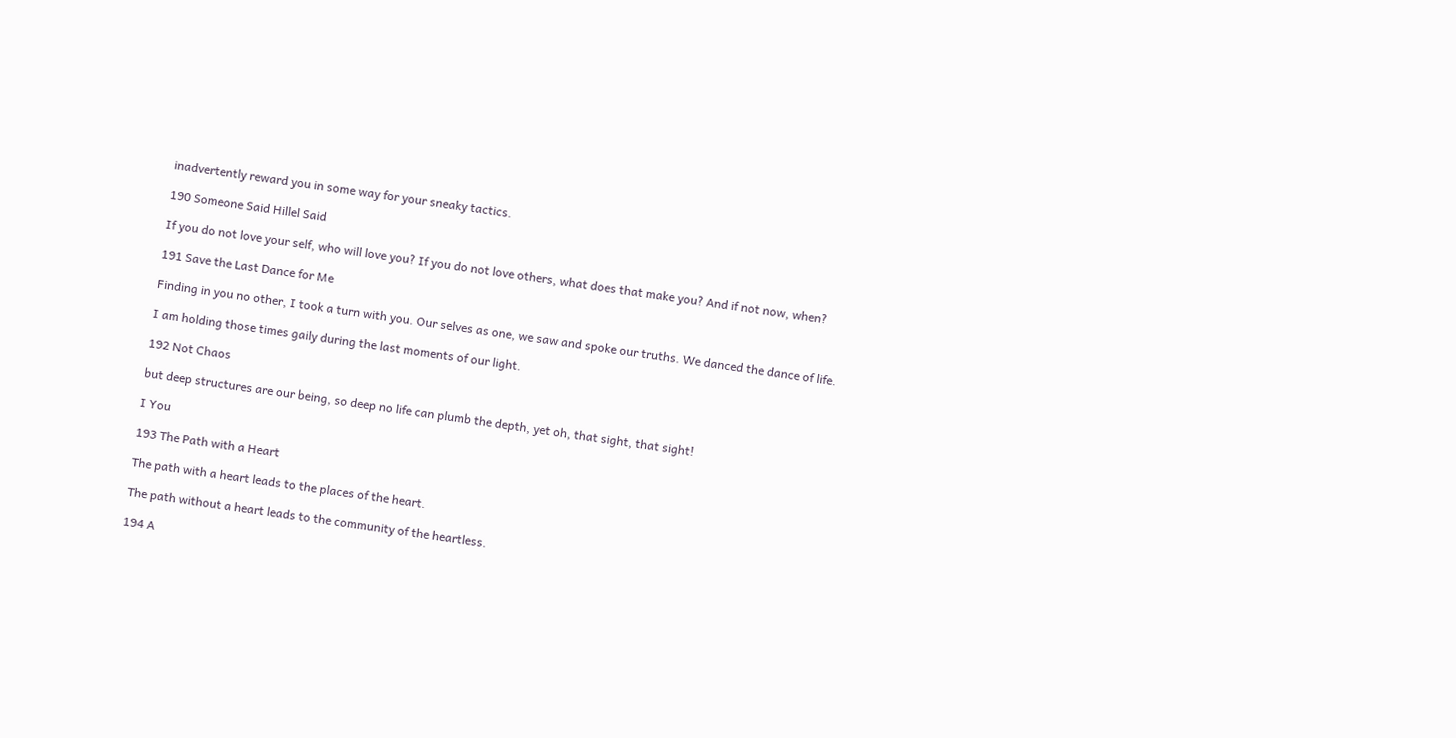inadvertently reward you in some way for your sneaky tactics.

190 Someone Said Hillel Said

If you do not love your self, who will love you? If you do not love others, what does that make you? And if not now, when?

191 Save the Last Dance for Me

Finding in you no other, I took a turn with you. Our selves as one, we saw and spoke our truths. We danced the dance of life.

I am holding those times gaily during the last moments of our light.

192 Not Chaos

but deep structures are our being, so deep no life can plumb the depth, yet oh, that sight, that sight!

I You

193 The Path with a Heart

The path with a heart leads to the places of the heart.

The path without a heart leads to the community of the heartless.

194 A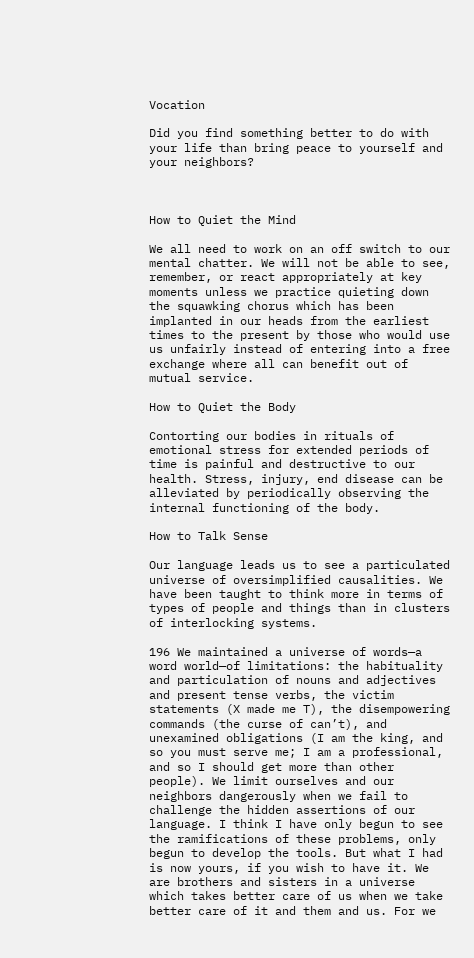Vocation

Did you find something better to do with your life than bring peace to yourself and your neighbors?



How to Quiet the Mind

We all need to work on an off switch to our mental chatter. We will not be able to see, remember, or react appropriately at key moments unless we practice quieting down the squawking chorus which has been implanted in our heads from the earliest times to the present by those who would use us unfairly instead of entering into a free exchange where all can benefit out of mutual service.

How to Quiet the Body

Contorting our bodies in rituals of emotional stress for extended periods of time is painful and destructive to our health. Stress, injury, end disease can be alleviated by periodically observing the internal functioning of the body.

How to Talk Sense

Our language leads us to see a particulated universe of oversimplified causalities. We have been taught to think more in terms of types of people and things than in clusters of interlocking systems.

196 We maintained a universe of words—a word world—of limitations: the habituality and particulation of nouns and adjectives and present tense verbs, the victim statements (X made me T), the disempowering commands (the curse of can’t), and unexamined obligations (I am the king, and so you must serve me; I am a professional, and so I should get more than other people). We limit ourselves and our neighbors dangerously when we fail to challenge the hidden assertions of our language. I think I have only begun to see the ramifications of these problems, only begun to develop the tools. But what I had is now yours, if you wish to have it. We are brothers and sisters in a universe which takes better care of us when we take better care of it and them and us. For we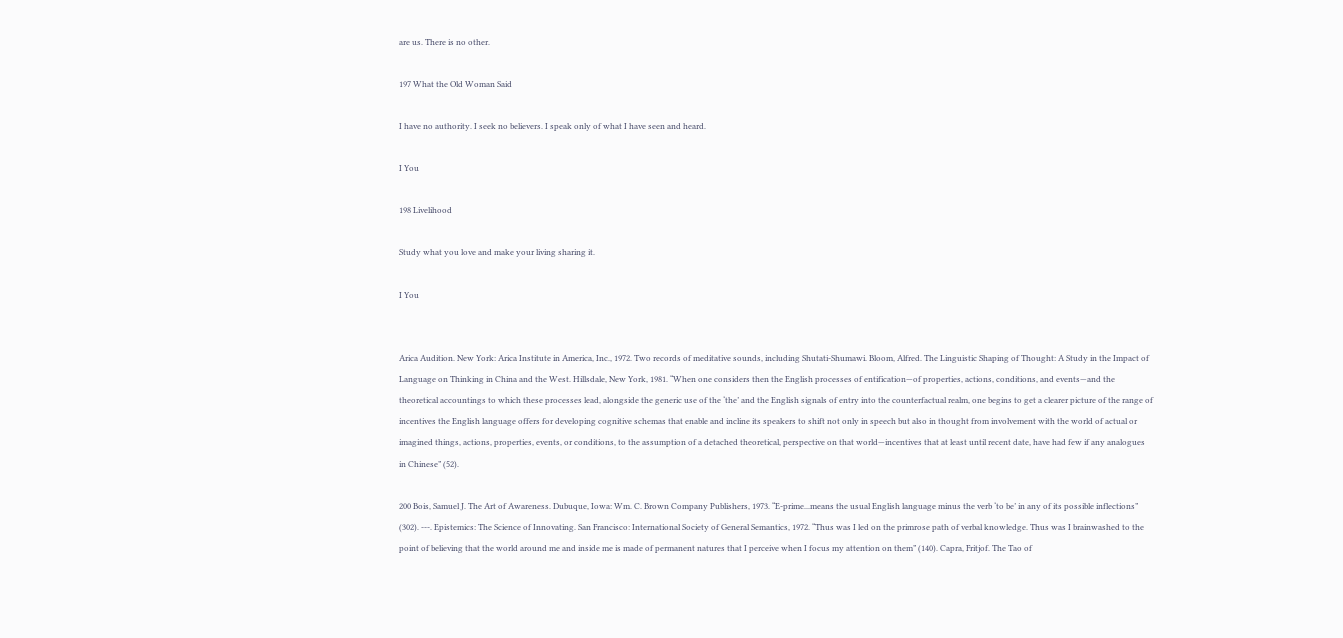are us. There is no other.

197 What the Old Woman Said

I have no authority. I seek no believers. I speak only of what I have seen and heard.

I You

198 Livelihood

Study what you love and make your living sharing it.

I You


Arica Audition. New York: Arica Institute in America, Inc., 1972. Two records of meditative sounds, including Shutati-Shumawi. Bloom, Alfred. The Linguistic Shaping of Thought: A Study in the Impact of Language on Thinking in China and the West. Hillsdale, New York, 1981. “When one considers then the English processes of entification—of properties, actions, conditions, and events—and the theoretical accountings to which these processes lead, alongside the generic use of the ‘the’ and the English signals of entry into the counterfactual realm, one begins to get a clearer picture of the range of incentives the English language offers for developing cognitive schemas that enable and incline its speakers to shift not only in speech but also in thought from involvement with the world of actual or imagined things, actions, properties, events, or conditions, to the assumption of a detached theoretical, perspective on that world—incentives that at least until recent date, have had few if any analogues in Chinese” (52).

200 Bois, Samuel J. The Art of Awareness. Dubuque, Iowa: Wm. C. Brown Company Publishers, 1973. “E-prime...means the usual English language minus the verb ‘to be’ in any of its possible inflections” (302). ---. Epistemics: The Science of Innovating. San Francisco: International Society of General Semantics, 1972. “Thus was I led on the primrose path of verbal knowledge. Thus was I brainwashed to the point of believing that the world around me and inside me is made of permanent natures that I perceive when I focus my attention on them” (140). Capra, Fritjof. The Tao of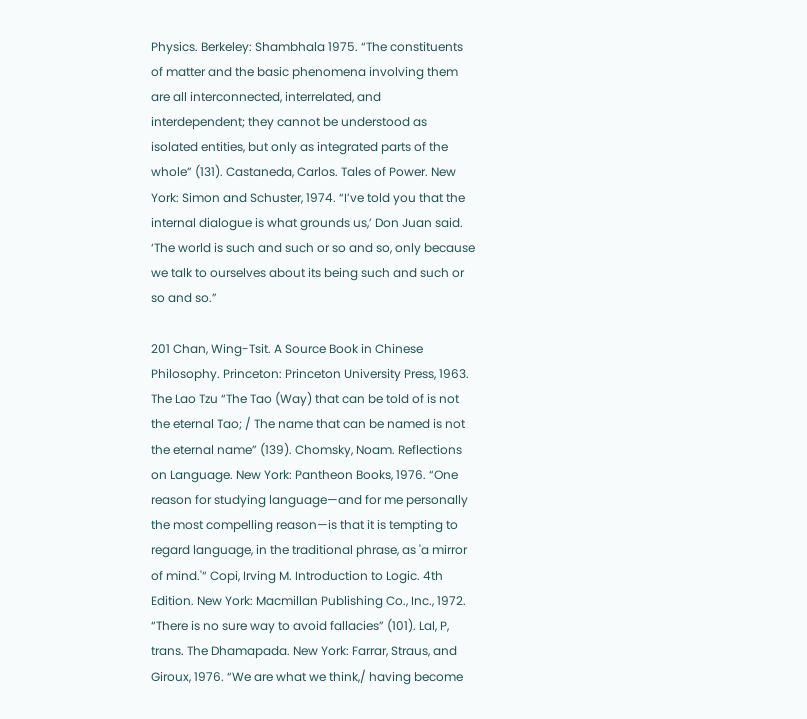Physics. Berkeley: Shambhala 1975. “The constituents of matter and the basic phenomena involving them are all interconnected, interrelated, and interdependent; they cannot be understood as isolated entities, but only as integrated parts of the whole” (131). Castaneda, Carlos. Tales of Power. New York: Simon and Schuster, 1974. “I’ve told you that the internal dialogue is what grounds us,’ Don Juan said. ‘The world is such and such or so and so, only because we talk to ourselves about its being such and such or so and so.”

201 Chan, Wing-Tsit. A Source Book in Chinese Philosophy. Princeton: Princeton University Press, 1963. The Lao Tzu “The Tao (Way) that can be told of is not the eternal Tao; / The name that can be named is not the eternal name” (139). Chomsky, Noam. Reflections on Language. New York: Pantheon Books, 1976. “One reason for studying language—and for me personally the most compelling reason—is that it is tempting to regard language, in the traditional phrase, as 'a mirror of mind.'“ Copi, Irving M. Introduction to Logic. 4th Edition. New York: Macmillan Publishing Co., Inc., 1972. “There is no sure way to avoid fallacies” (101). Lal, P, trans. The Dhamapada. New York: Farrar, Straus, and Giroux, 1976. “We are what we think,/ having become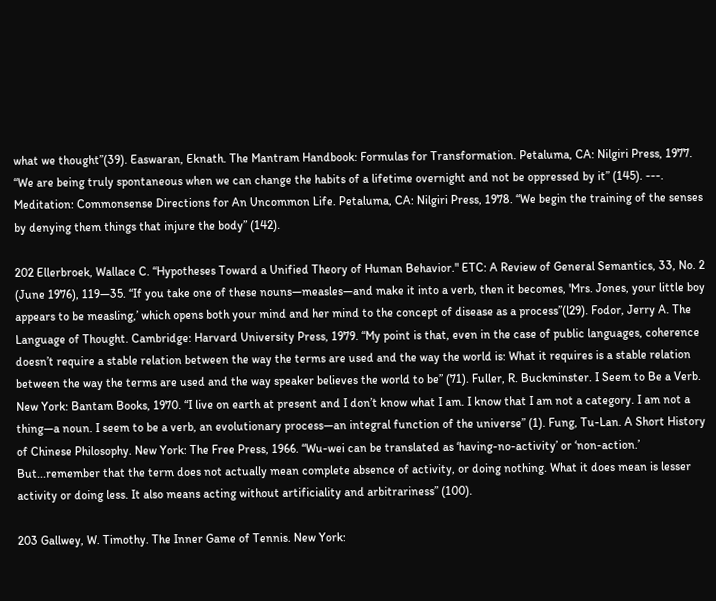what we thought”(39). Easwaran, Eknath. The Mantram Handbook: Formulas for Transformation. Petaluma, CA: Nilgiri Press, 1977. “We are being truly spontaneous when we can change the habits of a lifetime overnight and not be oppressed by it” (145). ---. Meditation: Commonsense Directions for An Uncommon Life. Petaluma, CA: Nilgiri Press, 1978. “We begin the training of the senses by denying them things that injure the body” (142).

202 Ellerbroek, Wallace C. “Hypotheses Toward a Unified Theory of Human Behavior." ETC: A Review of General Semantics, 33, No. 2 (June 1976), 119—35. “If you take one of these nouns—measles—and make it into a verb, then it becomes, 'Mrs. Jones, your little boy appears to be measling,’ which opens both your mind and her mind to the concept of disease as a process”(l29). Fodor, Jerry A. The Language of Thought. Cambridge: Harvard University Press, 1979. “My point is that, even in the case of public languages, coherence doesn’t require a stable relation between the way the terms are used and the way the world is: What it requires is a stable relation between the way the terms are used and the way speaker believes the world to be” (71). Fuller, R. Buckminster. I Seem to Be a Verb. New York: Bantam Books, 1970. “I live on earth at present and I don’t know what I am. I know that I am not a category. I am not a thing—a noun. I seem to be a verb, an evolutionary process—an integral function of the universe” (1). Fung, Tu-Lan. A Short History of Chinese Philosophy. New York: The Free Press, 1966. “Wu-wei can be translated as ‘having-no-activity’ or ‘non-action.’ But...remember that the term does not actually mean complete absence of activity, or doing nothing. What it does mean is lesser activity or doing less. It also means acting without artificiality and arbitrariness” (100).

203 Gallwey, W. Timothy. The Inner Game of Tennis. New York: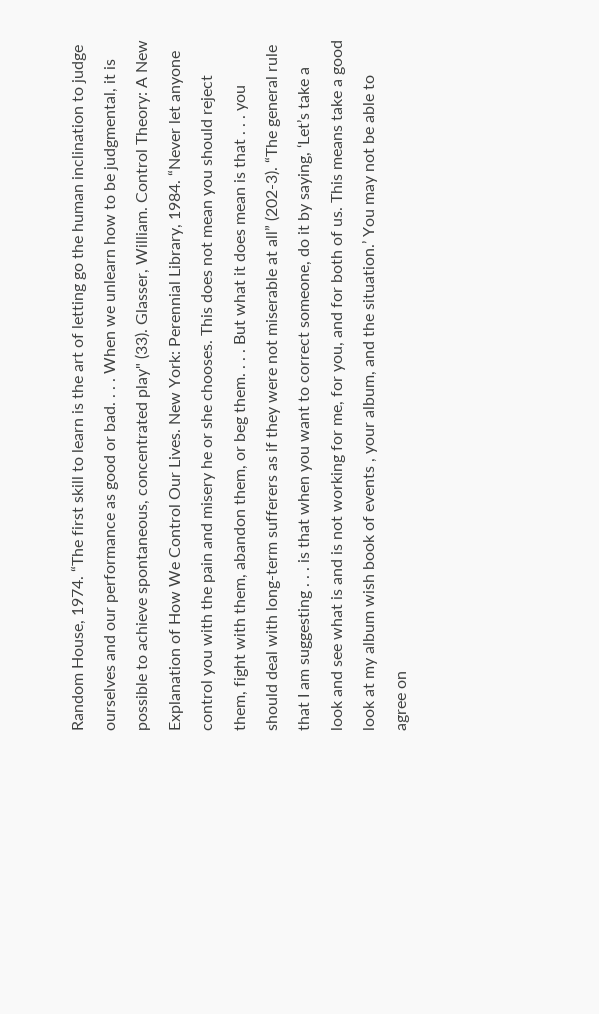Random House, 1974. “The first skill to learn is the art of letting go the human inclination to judge ourselves and our performance as good or bad. . . . When we unlearn how to be judgmental, it is possible to achieve spontaneous, concentrated play" (33). Glasser, William. Control Theory: A New Explanation of How We Control Our Lives. New York: Perennial Library, 1984. “Never let anyone control you with the pain and misery he or she chooses. This does not mean you should reject them, fight with them, abandon them, or beg them. . . . But what it does mean is that . . . you should deal with long-term sufferers as if they were not miserable at all” (202-3). “The general rule that I am suggesting . . . is that when you want to correct someone, do it by saying, ‘Let’s take a look and see what is and is not working for me, for you, and for both of us. This means take a good look at my album wish book of events , your album, and the situation.’ You may not be able to agree on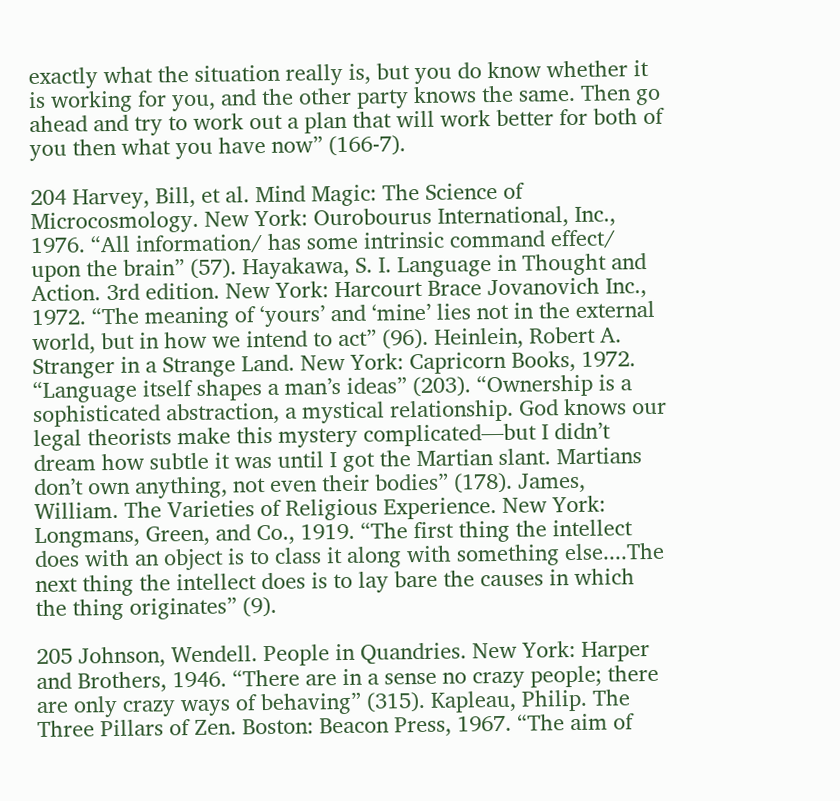exactly what the situation really is, but you do know whether it is working for you, and the other party knows the same. Then go ahead and try to work out a plan that will work better for both of you then what you have now” (166-7).

204 Harvey, Bill, et al. Mind Magic: The Science of Microcosmology. New York: Ourobourus International, Inc., 1976. “All information/ has some intrinsic command effect/ upon the brain” (57). Hayakawa, S. I. Language in Thought and Action. 3rd edition. New York: Harcourt Brace Jovanovich Inc., 1972. “The meaning of ‘yours’ and ‘mine’ lies not in the external world, but in how we intend to act” (96). Heinlein, Robert A. Stranger in a Strange Land. New York: Capricorn Books, 1972. “Language itself shapes a man’s ideas” (203). “Ownership is a sophisticated abstraction, a mystical relationship. God knows our legal theorists make this mystery complicated—but I didn’t dream how subtle it was until I got the Martian slant. Martians don’t own anything, not even their bodies” (178). James, William. The Varieties of Religious Experience. New York: Longmans, Green, and Co., 1919. “The first thing the intellect does with an object is to class it along with something else....The next thing the intellect does is to lay bare the causes in which the thing originates” (9).

205 Johnson, Wendell. People in Quandries. New York: Harper and Brothers, 1946. “There are in a sense no crazy people; there are only crazy ways of behaving” (315). Kapleau, Philip. The Three Pillars of Zen. Boston: Beacon Press, 1967. “The aim of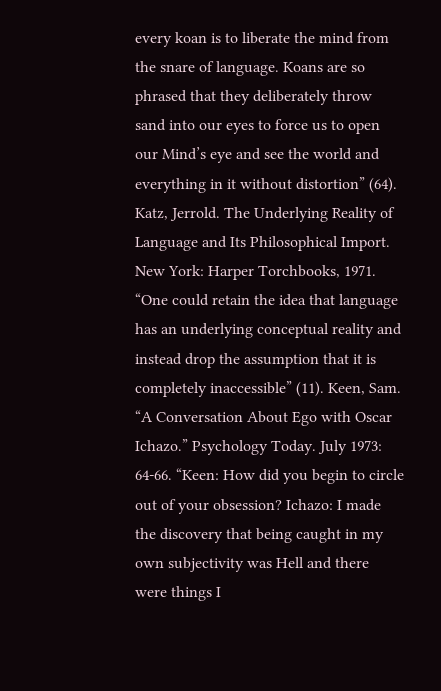every koan is to liberate the mind from the snare of language. Koans are so phrased that they deliberately throw sand into our eyes to force us to open our Mind’s eye and see the world and everything in it without distortion” (64). Katz, Jerrold. The Underlying Reality of Language and Its Philosophical Import. New York: Harper Torchbooks, 1971. “One could retain the idea that language has an underlying conceptual reality and instead drop the assumption that it is completely inaccessible” (11). Keen, Sam. “A Conversation About Ego with Oscar Ichazo.” Psychology Today. July 1973: 64-66. “Keen: How did you begin to circle out of your obsession? Ichazo: I made the discovery that being caught in my own subjectivity was Hell and there were things I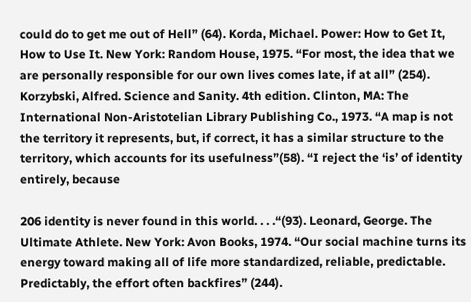could do to get me out of Hell” (64). Korda, Michael. Power: How to Get It, How to Use It. New York: Random House, 1975. “For most, the idea that we are personally responsible for our own lives comes late, if at all” (254). Korzybski, Alfred. Science and Sanity. 4th edition. Clinton, MA: The International Non-Aristotelian Library Publishing Co., 1973. “A map is not the territory it represents, but, if correct, it has a similar structure to the territory, which accounts for its usefulness”(58). “I reject the ‘is’ of identity entirely, because

206 identity is never found in this world. . . .“(93). Leonard, George. The Ultimate Athlete. New York: Avon Books, 1974. “Our social machine turns its energy toward making all of life more standardized, reliable, predictable. Predictably, the effort often backfires” (244).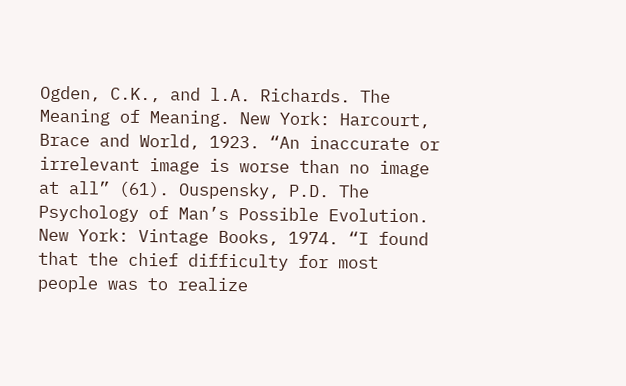Ogden, C.K., and l.A. Richards. The Meaning of Meaning. New York: Harcourt, Brace and World, 1923. “An inaccurate or irrelevant image is worse than no image at all” (61). Ouspensky, P.D. The Psychology of Man’s Possible Evolution. New York: Vintage Books, 1974. “I found that the chief difficulty for most people was to realize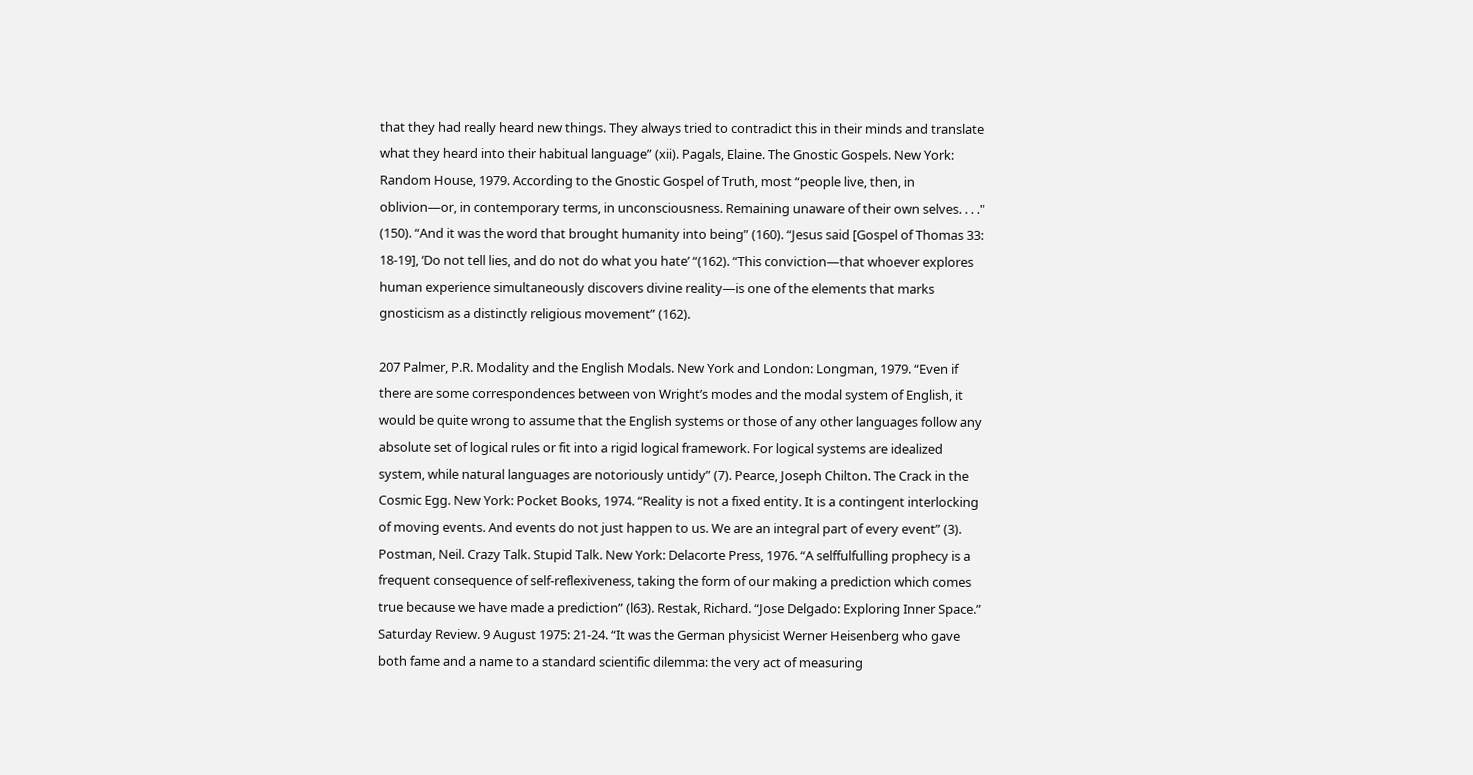that they had really heard new things. They always tried to contradict this in their minds and translate what they heard into their habitual language” (xii). Pagals, Elaine. The Gnostic Gospels. New York: Random House, 1979. According to the Gnostic Gospel of Truth, most “people live, then, in oblivion—or, in contemporary terms, in unconsciousness. Remaining unaware of their own selves. . . ." (150). “And it was the word that brought humanity into being” (160). “Jesus said [Gospel of Thomas 33: 18-19], ‘Do not tell lies, and do not do what you hate’ “(162). “This conviction—that whoever explores human experience simultaneously discovers divine reality—is one of the elements that marks gnosticism as a distinctly religious movement” (162).

207 Palmer, P.R. Modality and the English Modals. New York and London: Longman, 1979. “Even if there are some correspondences between von Wright’s modes and the modal system of English, it would be quite wrong to assume that the English systems or those of any other languages follow any absolute set of logical rules or fit into a rigid logical framework. For logical systems are idealized system, while natural languages are notoriously untidy” (7). Pearce, Joseph Chilton. The Crack in the Cosmic Egg. New York: Pocket Books, 1974. “Reality is not a fixed entity. It is a contingent interlocking of moving events. And events do not just happen to us. We are an integral part of every event” (3). Postman, Neil. Crazy Talk. Stupid Talk. New York: Delacorte Press, 1976. “A selffulfulling prophecy is a frequent consequence of self-reflexiveness, taking the form of our making a prediction which comes true because we have made a prediction” (l63). Restak, Richard. “Jose Delgado: Exploring Inner Space.” Saturday Review. 9 August 1975: 21-24. “It was the German physicist Werner Heisenberg who gave both fame and a name to a standard scientific dilemma: the very act of measuring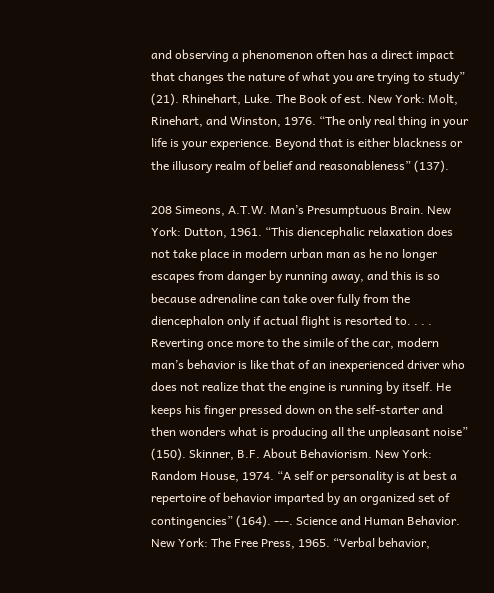and observing a phenomenon often has a direct impact that changes the nature of what you are trying to study” (21). Rhinehart, Luke. The Book of est. New York: Molt, Rinehart, and Winston, 1976. “The only real thing in your life is your experience. Beyond that is either blackness or the illusory realm of belief and reasonableness” (137).

208 Simeons, A.T.W. Man’s Presumptuous Brain. New York: Dutton, 1961. “This diencephalic relaxation does not take place in modern urban man as he no longer escapes from danger by running away, and this is so because adrenaline can take over fully from the diencephalon only if actual flight is resorted to. . . . Reverting once more to the simile of the car, modern man’s behavior is like that of an inexperienced driver who does not realize that the engine is running by itself. He keeps his finger pressed down on the self-starter and then wonders what is producing all the unpleasant noise” (150). Skinner, B.F. About Behaviorism. New York: Random House, 1974. “A self or personality is at best a repertoire of behavior imparted by an organized set of contingencies” (164). ---. Science and Human Behavior. New York: The Free Press, 1965. “Verbal behavior,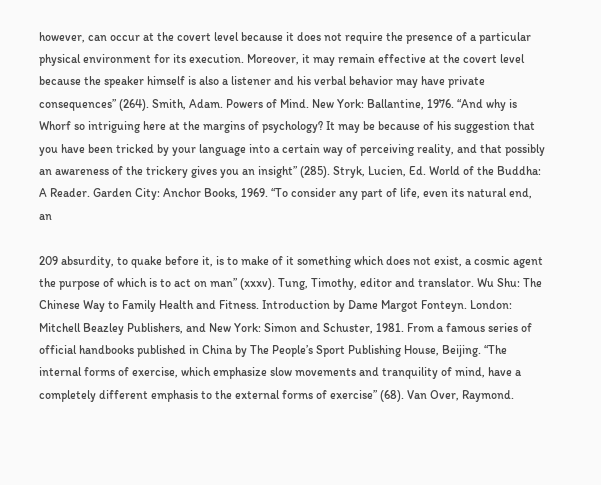however, can occur at the covert level because it does not require the presence of a particular physical environment for its execution. Moreover, it may remain effective at the covert level because the speaker himself is also a listener and his verbal behavior may have private consequences” (264). Smith, Adam. Powers of Mind. New York: Ballantine, 1976. “And why is Whorf so intriguing here at the margins of psychology? It may be because of his suggestion that you have been tricked by your language into a certain way of perceiving reality, and that possibly an awareness of the trickery gives you an insight” (285). Stryk, Lucien, Ed. World of the Buddha: A Reader. Garden City: Anchor Books, 1969. “To consider any part of life, even its natural end, an

209 absurdity, to quake before it, is to make of it something which does not exist, a cosmic agent the purpose of which is to act on man” (xxxv). Tung, Timothy, editor and translator. Wu Shu: The Chinese Way to Family Health and Fitness. Introduction by Dame Margot Fonteyn. London: Mitchell Beazley Publishers, and New York: Simon and Schuster, 1981. From a famous series of official handbooks published in China by The People’s Sport Publishing House, Beijing. “The internal forms of exercise, which emphasize slow movements and tranquility of mind, have a completely different emphasis to the external forms of exercise” (68). Van Over, Raymond.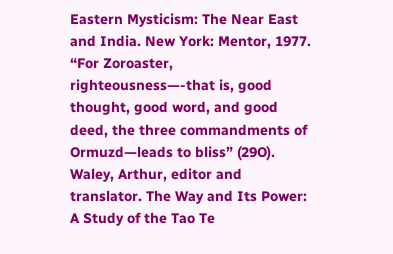Eastern Mysticism: The Near East and India. New York: Mentor, 1977. “For Zoroaster, righteousness—-that is, good thought, good word, and good deed, the three commandments of Ormuzd—leads to bliss” (29O). Waley, Arthur, editor and translator. The Way and Its Power: A Study of the Tao Te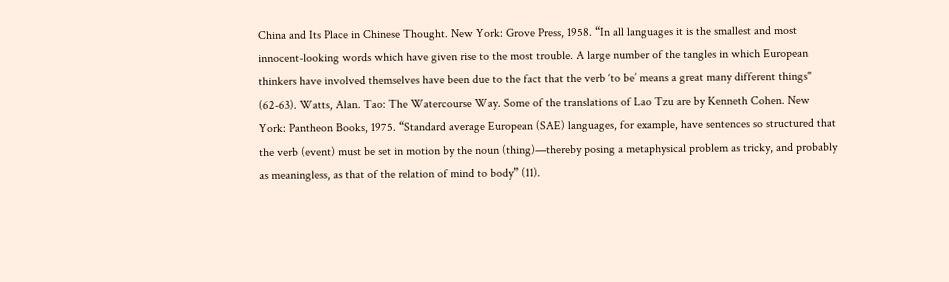China and Its Place in Chinese Thought. New York: Grove Press, 1958. “In all languages it is the smallest and most innocent-looking words which have given rise to the most trouble. A large number of the tangles in which European thinkers have involved themselves have been due to the fact that the verb ‘to be’ means a great many different things" (62-63). Watts, Alan. Tao: The Watercourse Way. Some of the translations of Lao Tzu are by Kenneth Cohen. New York: Pantheon Books, 1975. “Standard average European (SAE) languages, for example, have sentences so structured that the verb (event) must be set in motion by the noun (thing)—thereby posing a metaphysical problem as tricky, and probably as meaningless, as that of the relation of mind to body” (11).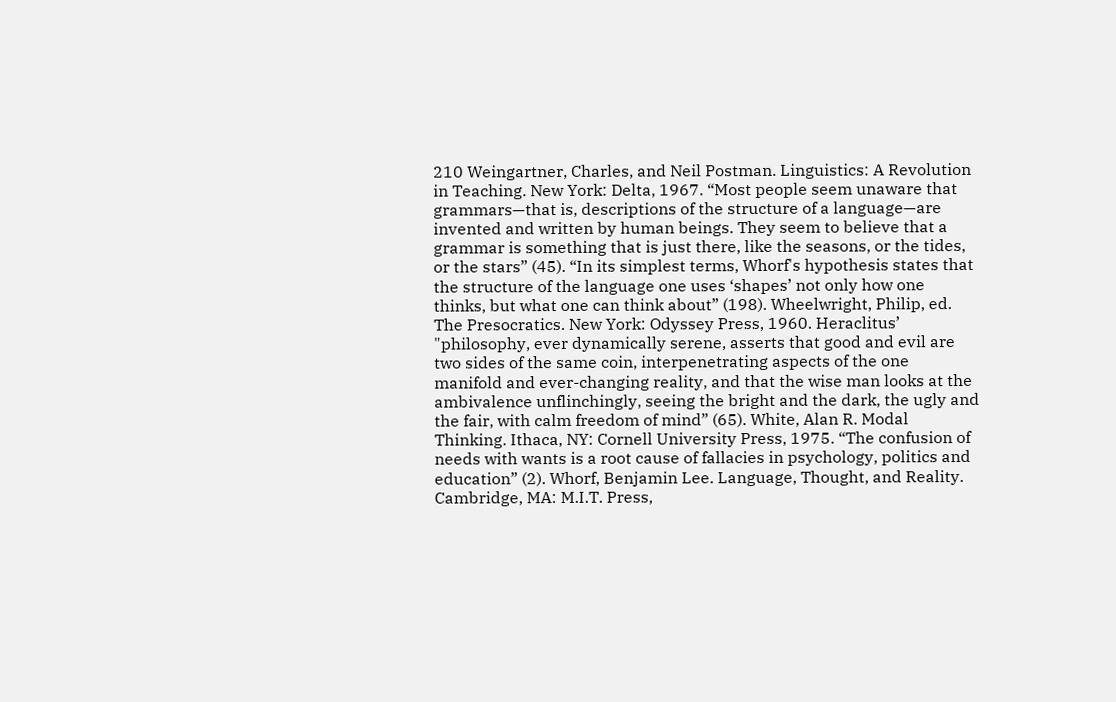210 Weingartner, Charles, and Neil Postman. Linguistics: A Revolution in Teaching. New York: Delta, 1967. “Most people seem unaware that grammars—that is, descriptions of the structure of a language—are invented and written by human beings. They seem to believe that a grammar is something that is just there, like the seasons, or the tides, or the stars” (45). “In its simplest terms, Whorf's hypothesis states that the structure of the language one uses ‘shapes’ not only how one thinks, but what one can think about” (198). Wheelwright, Philip, ed. The Presocratics. New York: Odyssey Press, 1960. Heraclitus’ "philosophy, ever dynamically serene, asserts that good and evil are two sides of the same coin, interpenetrating aspects of the one manifold and ever-changing reality, and that the wise man looks at the ambivalence unflinchingly, seeing the bright and the dark, the ugly and the fair, with calm freedom of mind” (65). White, Alan R. Modal Thinking. Ithaca, NY: Cornell University Press, 1975. “The confusion of needs with wants is a root cause of fallacies in psychology, politics and education” (2). Whorf, Benjamin Lee. Language, Thought, and Reality. Cambridge, MA: M.I.T. Press,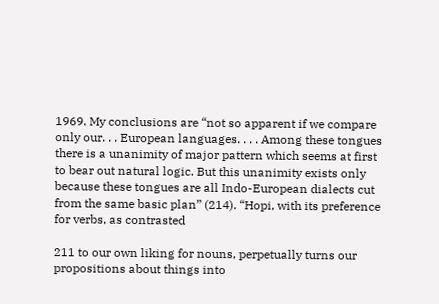1969. My conclusions are “not so apparent if we compare only our. . . European languages. . . . Among these tongues there is a unanimity of major pattern which seems at first to bear out natural logic. But this unanimity exists only because these tongues are all Indo-European dialects cut from the same basic plan” (214). “Hopi, with its preference for verbs, as contrasted

211 to our own liking for nouns, perpetually turns our propositions about things into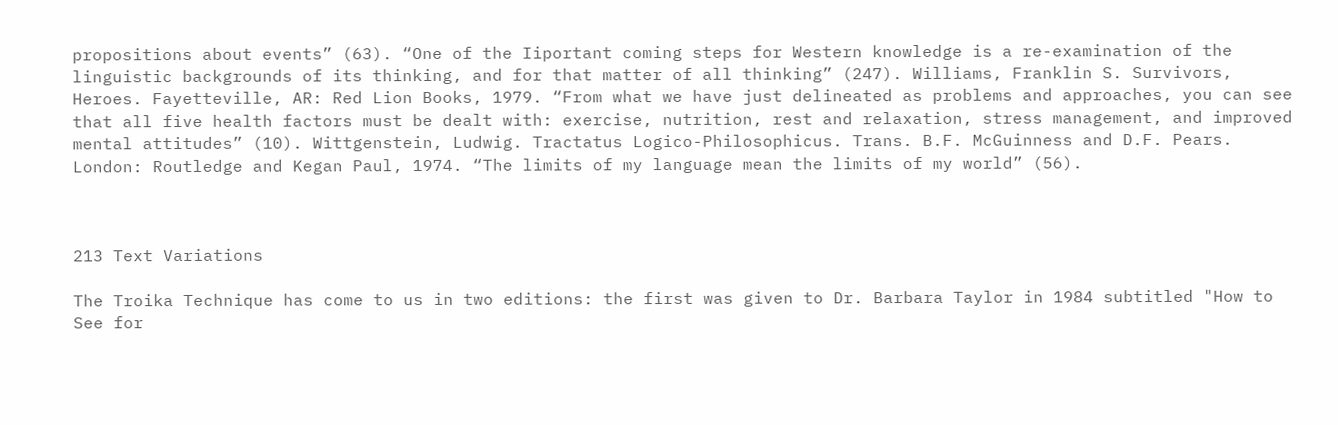propositions about events” (63). “One of the Iiportant coming steps for Western knowledge is a re-examination of the linguistic backgrounds of its thinking, and for that matter of all thinking” (247). Williams, Franklin S. Survivors, Heroes. Fayetteville, AR: Red Lion Books, 1979. “From what we have just delineated as problems and approaches, you can see that all five health factors must be dealt with: exercise, nutrition, rest and relaxation, stress management, and improved mental attitudes” (10). Wittgenstein, Ludwig. Tractatus Logico-Philosophicus. Trans. B.F. McGuinness and D.F. Pears. London: Routledge and Kegan Paul, 1974. “The limits of my language mean the limits of my world” (56).



213 Text Variations

The Troika Technique has come to us in two editions: the first was given to Dr. Barbara Taylor in 1984 subtitled "How to See for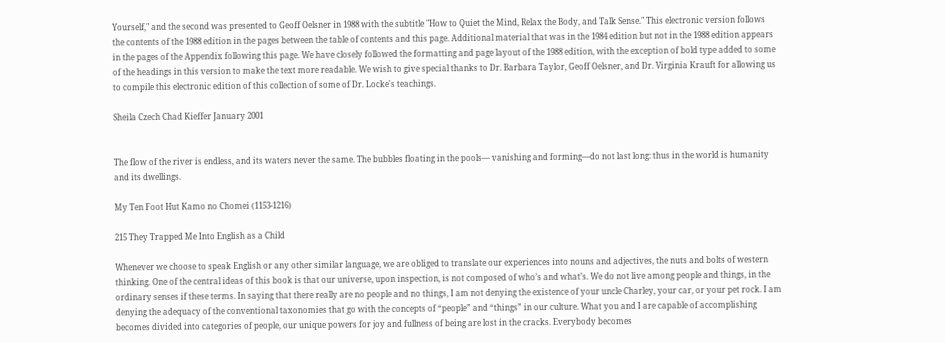Yourself," and the second was presented to Geoff Oelsner in 1988 with the subtitle "How to Quiet the Mind, Relax the Body, and Talk Sense." This electronic version follows the contents of the 1988 edition in the pages between the table of contents and this page. Additional material that was in the 1984 edition but not in the 1988 edition appears in the pages of the Appendix following this page. We have closely followed the formatting and page layout of the 1988 edition, with the exception of bold type added to some of the headings in this version to make the text more readable. We wish to give special thanks to Dr. Barbara Taylor, Geoff Oelsner, and Dr. Virginia Krauft for allowing us to compile this electronic edition of this collection of some of Dr. Locke's teachings.

Sheila Czech Chad Kieffer January 2001


The flow of the river is endless, and its waters never the same. The bubbles floating in the pools— vanishing and forming—do not last long: thus in the world is humanity and its dwellings.

My Ten Foot Hut Kamo no Chomei (1153-1216)

215 They Trapped Me Into English as a Child

Whenever we choose to speak English or any other similar language, we are obliged to translate our experiences into nouns and adjectives, the nuts and bolts of western thinking. One of the central ideas of this book is that our universe, upon inspection, is not composed of who’s and what’s. We do not live among people and things, in the ordinary senses if these terms. In saying that there really are no people and no things, I am not denying the existence of your uncle Charley, your car, or your pet rock. I am denying the adequacy of the conventional taxonomies that go with the concepts of “people” and “things” in our culture. What you and I are capable of accomplishing becomes divided into categories of people, our unique powers for joy and fullness of being are lost in the cracks. Everybody becomes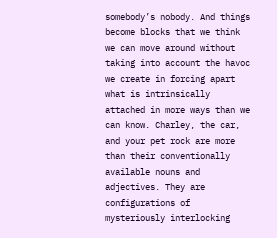somebody’s nobody. And things become blocks that we think we can move around without taking into account the havoc we create in forcing apart what is intrinsically attached in more ways than we can know. Charley, the car, and your pet rock are more than their conventionally available nouns and adjectives. They are configurations of mysteriously interlocking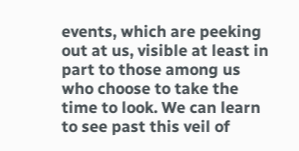events, which are peeking out at us, visible at least in part to those among us who choose to take the time to look. We can learn to see past this veil of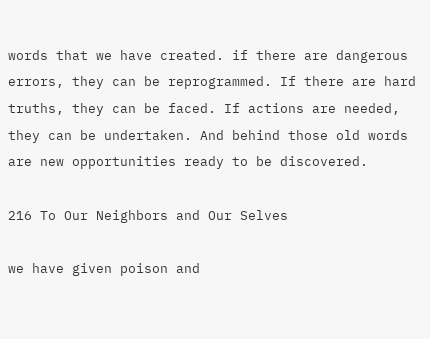words that we have created. if there are dangerous errors, they can be reprogrammed. If there are hard truths, they can be faced. If actions are needed, they can be undertaken. And behind those old words are new opportunities ready to be discovered.

216 To Our Neighbors and Our Selves

we have given poison and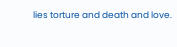lies torture and death and love.